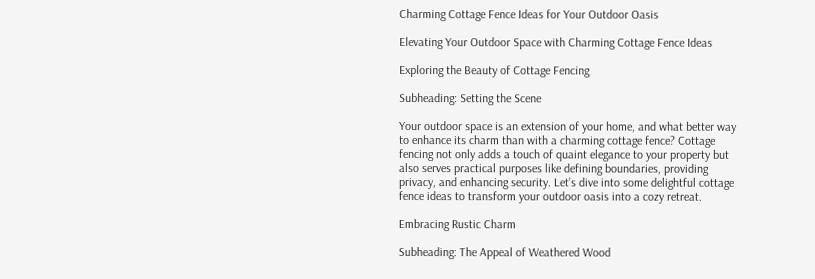Charming Cottage Fence Ideas for Your Outdoor Oasis

Elevating Your Outdoor Space with Charming Cottage Fence Ideas

Exploring the Beauty of Cottage Fencing

Subheading: Setting the Scene

Your outdoor space is an extension of your home, and what better way to enhance its charm than with a charming cottage fence? Cottage fencing not only adds a touch of quaint elegance to your property but also serves practical purposes like defining boundaries, providing privacy, and enhancing security. Let’s dive into some delightful cottage fence ideas to transform your outdoor oasis into a cozy retreat.

Embracing Rustic Charm

Subheading: The Appeal of Weathered Wood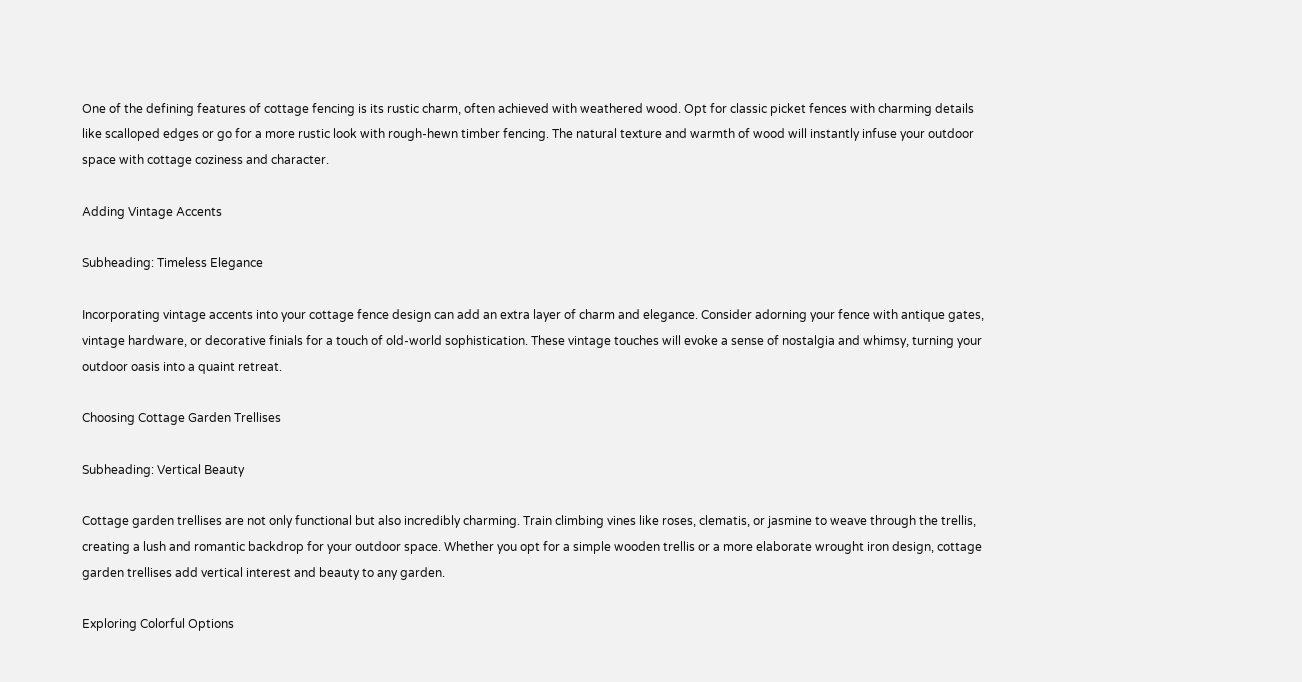One of the defining features of cottage fencing is its rustic charm, often achieved with weathered wood. Opt for classic picket fences with charming details like scalloped edges or go for a more rustic look with rough-hewn timber fencing. The natural texture and warmth of wood will instantly infuse your outdoor space with cottage coziness and character.

Adding Vintage Accents

Subheading: Timeless Elegance

Incorporating vintage accents into your cottage fence design can add an extra layer of charm and elegance. Consider adorning your fence with antique gates, vintage hardware, or decorative finials for a touch of old-world sophistication. These vintage touches will evoke a sense of nostalgia and whimsy, turning your outdoor oasis into a quaint retreat.

Choosing Cottage Garden Trellises

Subheading: Vertical Beauty

Cottage garden trellises are not only functional but also incredibly charming. Train climbing vines like roses, clematis, or jasmine to weave through the trellis, creating a lush and romantic backdrop for your outdoor space. Whether you opt for a simple wooden trellis or a more elaborate wrought iron design, cottage garden trellises add vertical interest and beauty to any garden.

Exploring Colorful Options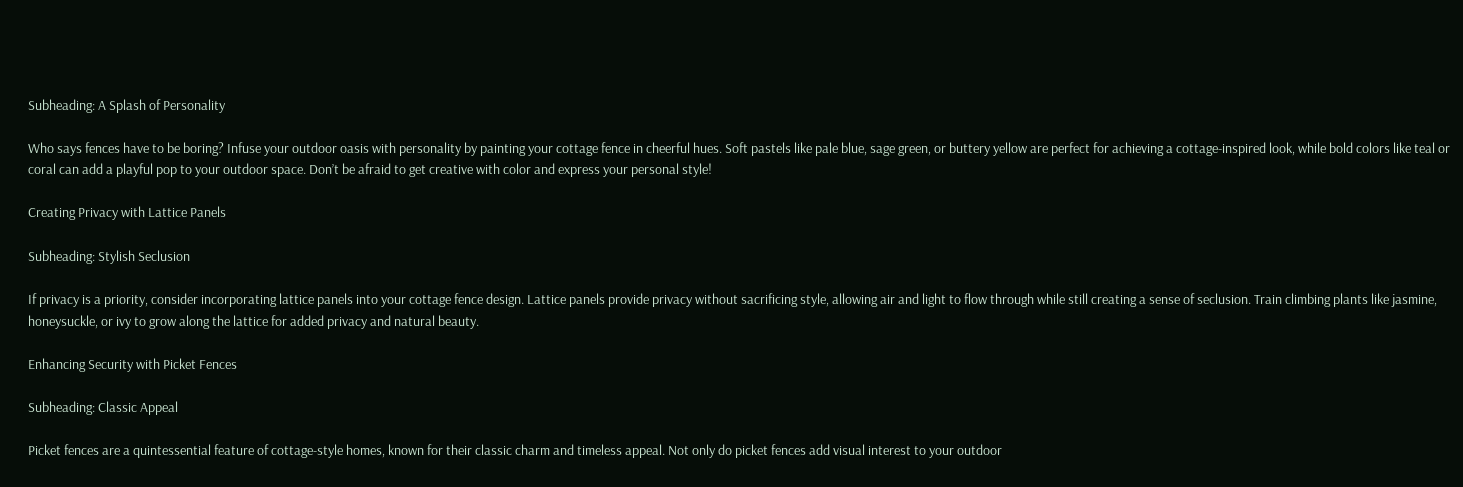Subheading: A Splash of Personality

Who says fences have to be boring? Infuse your outdoor oasis with personality by painting your cottage fence in cheerful hues. Soft pastels like pale blue, sage green, or buttery yellow are perfect for achieving a cottage-inspired look, while bold colors like teal or coral can add a playful pop to your outdoor space. Don’t be afraid to get creative with color and express your personal style!

Creating Privacy with Lattice Panels

Subheading: Stylish Seclusion

If privacy is a priority, consider incorporating lattice panels into your cottage fence design. Lattice panels provide privacy without sacrificing style, allowing air and light to flow through while still creating a sense of seclusion. Train climbing plants like jasmine, honeysuckle, or ivy to grow along the lattice for added privacy and natural beauty.

Enhancing Security with Picket Fences

Subheading: Classic Appeal

Picket fences are a quintessential feature of cottage-style homes, known for their classic charm and timeless appeal. Not only do picket fences add visual interest to your outdoor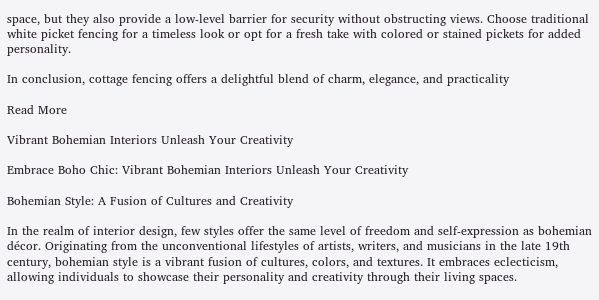space, but they also provide a low-level barrier for security without obstructing views. Choose traditional white picket fencing for a timeless look or opt for a fresh take with colored or stained pickets for added personality.

In conclusion, cottage fencing offers a delightful blend of charm, elegance, and practicality

Read More

Vibrant Bohemian Interiors Unleash Your Creativity

Embrace Boho Chic: Vibrant Bohemian Interiors Unleash Your Creativity

Bohemian Style: A Fusion of Cultures and Creativity

In the realm of interior design, few styles offer the same level of freedom and self-expression as bohemian décor. Originating from the unconventional lifestyles of artists, writers, and musicians in the late 19th century, bohemian style is a vibrant fusion of cultures, colors, and textures. It embraces eclecticism, allowing individuals to showcase their personality and creativity through their living spaces.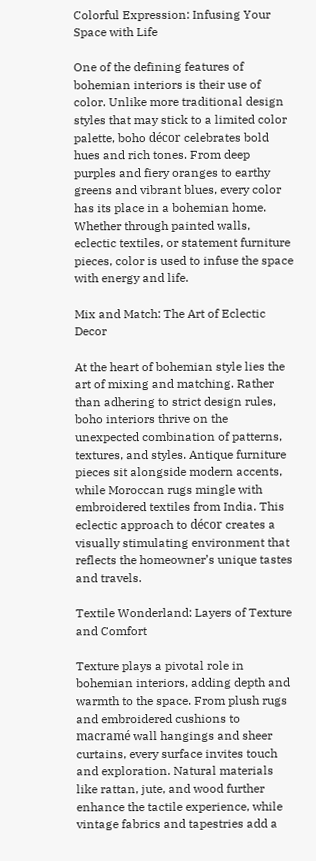Colorful Expression: Infusing Your Space with Life

One of the defining features of bohemian interiors is their use of color. Unlike more traditional design styles that may stick to a limited color palette, boho décor celebrates bold hues and rich tones. From deep purples and fiery oranges to earthy greens and vibrant blues, every color has its place in a bohemian home. Whether through painted walls, eclectic textiles, or statement furniture pieces, color is used to infuse the space with energy and life.

Mix and Match: The Art of Eclectic Decor

At the heart of bohemian style lies the art of mixing and matching. Rather than adhering to strict design rules, boho interiors thrive on the unexpected combination of patterns, textures, and styles. Antique furniture pieces sit alongside modern accents, while Moroccan rugs mingle with embroidered textiles from India. This eclectic approach to décor creates a visually stimulating environment that reflects the homeowner’s unique tastes and travels.

Textile Wonderland: Layers of Texture and Comfort

Texture plays a pivotal role in bohemian interiors, adding depth and warmth to the space. From plush rugs and embroidered cushions to macramé wall hangings and sheer curtains, every surface invites touch and exploration. Natural materials like rattan, jute, and wood further enhance the tactile experience, while vintage fabrics and tapestries add a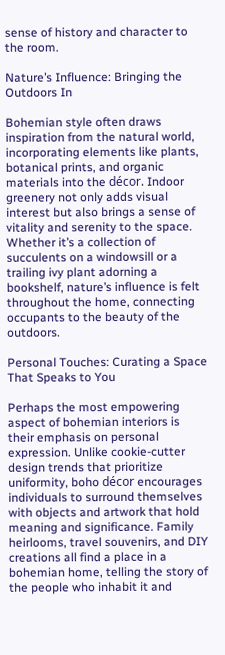sense of history and character to the room.

Nature’s Influence: Bringing the Outdoors In

Bohemian style often draws inspiration from the natural world, incorporating elements like plants, botanical prints, and organic materials into the décor. Indoor greenery not only adds visual interest but also brings a sense of vitality and serenity to the space. Whether it’s a collection of succulents on a windowsill or a trailing ivy plant adorning a bookshelf, nature’s influence is felt throughout the home, connecting occupants to the beauty of the outdoors.

Personal Touches: Curating a Space That Speaks to You

Perhaps the most empowering aspect of bohemian interiors is their emphasis on personal expression. Unlike cookie-cutter design trends that prioritize uniformity, boho décor encourages individuals to surround themselves with objects and artwork that hold meaning and significance. Family heirlooms, travel souvenirs, and DIY creations all find a place in a bohemian home, telling the story of the people who inhabit it and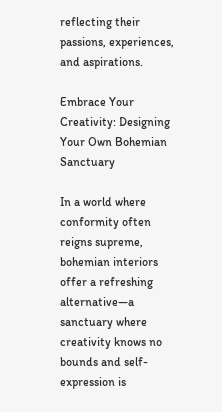reflecting their passions, experiences, and aspirations.

Embrace Your Creativity: Designing Your Own Bohemian Sanctuary

In a world where conformity often reigns supreme, bohemian interiors offer a refreshing alternative—a sanctuary where creativity knows no bounds and self-expression is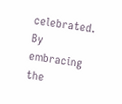celebrated. By embracing the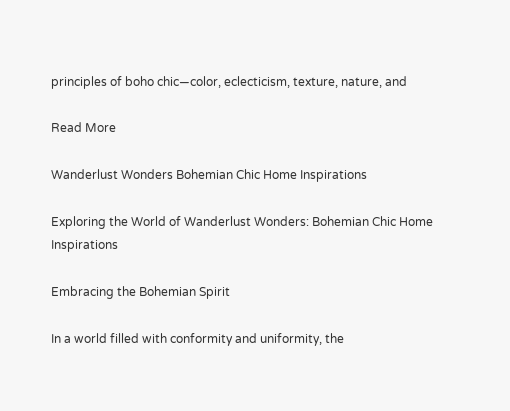principles of boho chic—color, eclecticism, texture, nature, and

Read More

Wanderlust Wonders Bohemian Chic Home Inspirations

Exploring the World of Wanderlust Wonders: Bohemian Chic Home Inspirations

Embracing the Bohemian Spirit

In a world filled with conformity and uniformity, the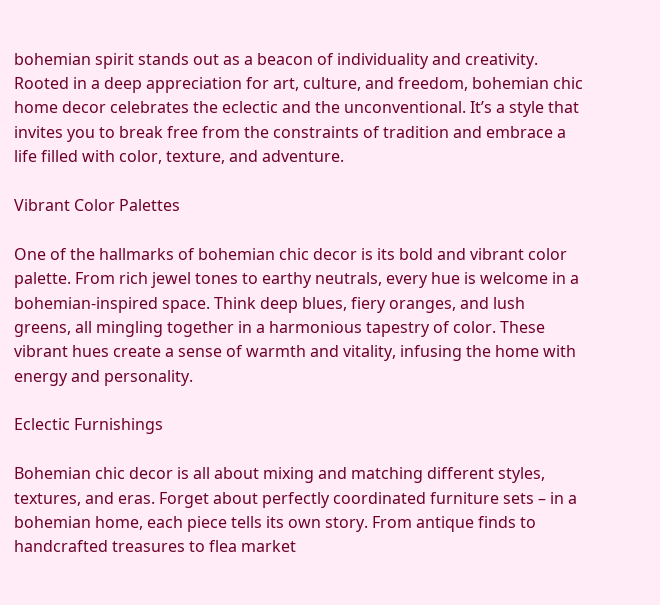bohemian spirit stands out as a beacon of individuality and creativity. Rooted in a deep appreciation for art, culture, and freedom, bohemian chic home decor celebrates the eclectic and the unconventional. It’s a style that invites you to break free from the constraints of tradition and embrace a life filled with color, texture, and adventure.

Vibrant Color Palettes

One of the hallmarks of bohemian chic decor is its bold and vibrant color palette. From rich jewel tones to earthy neutrals, every hue is welcome in a bohemian-inspired space. Think deep blues, fiery oranges, and lush greens, all mingling together in a harmonious tapestry of color. These vibrant hues create a sense of warmth and vitality, infusing the home with energy and personality.

Eclectic Furnishings

Bohemian chic decor is all about mixing and matching different styles, textures, and eras. Forget about perfectly coordinated furniture sets – in a bohemian home, each piece tells its own story. From antique finds to handcrafted treasures to flea market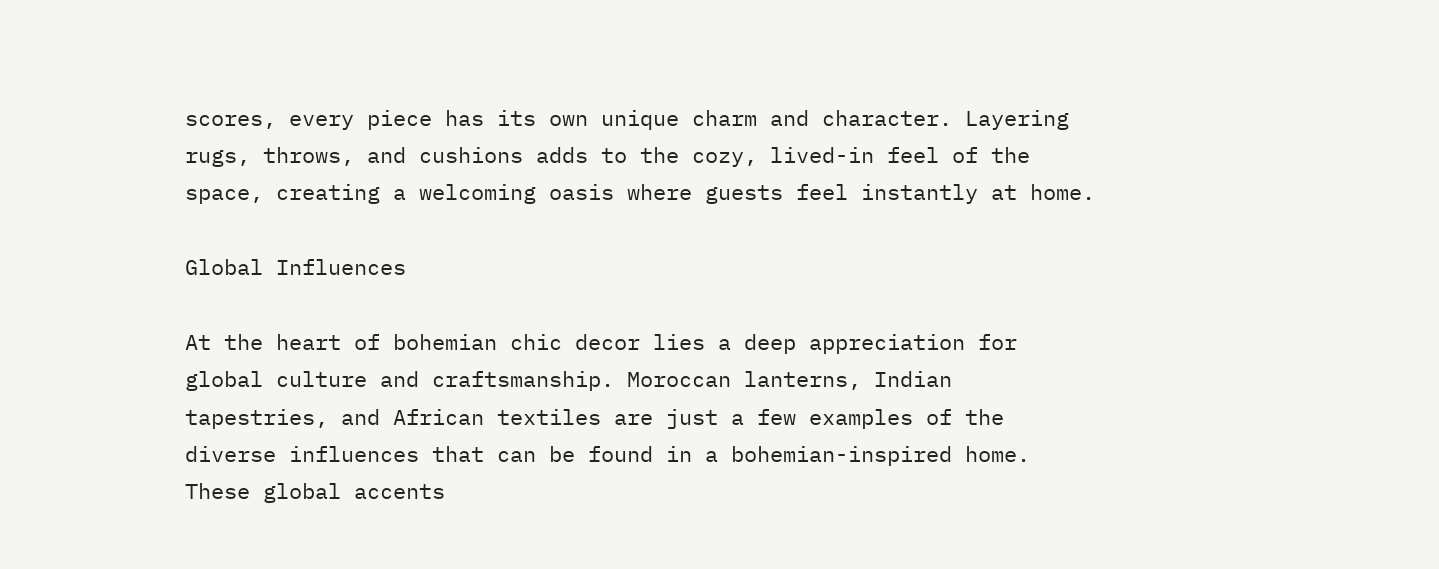scores, every piece has its own unique charm and character. Layering rugs, throws, and cushions adds to the cozy, lived-in feel of the space, creating a welcoming oasis where guests feel instantly at home.

Global Influences

At the heart of bohemian chic decor lies a deep appreciation for global culture and craftsmanship. Moroccan lanterns, Indian tapestries, and African textiles are just a few examples of the diverse influences that can be found in a bohemian-inspired home. These global accents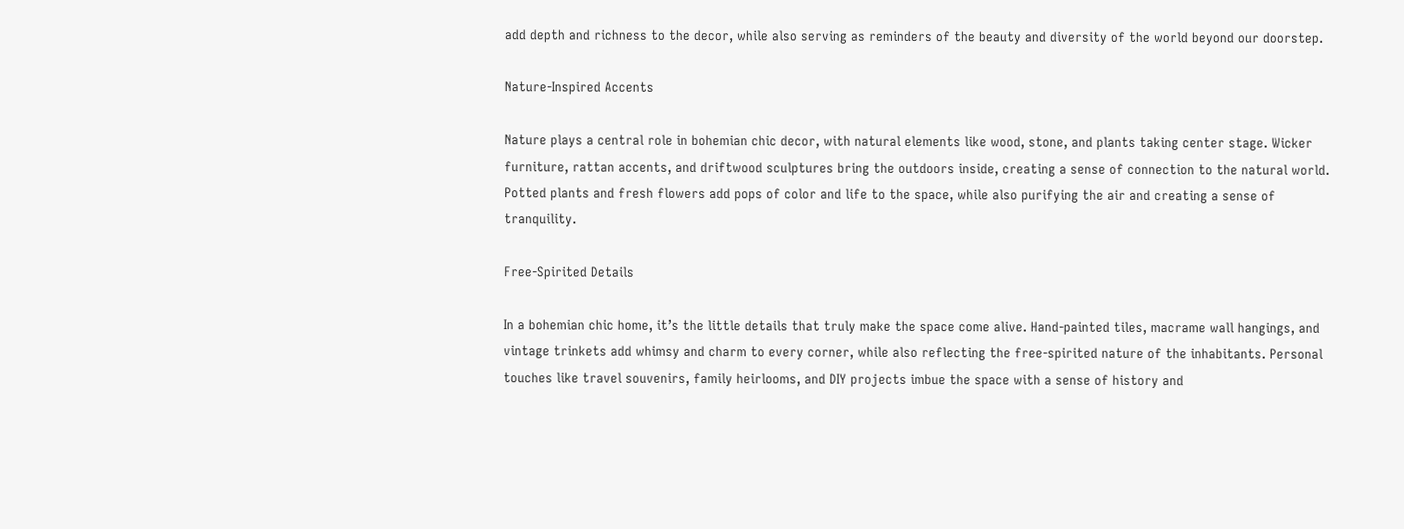add depth and richness to the decor, while also serving as reminders of the beauty and diversity of the world beyond our doorstep.

Nature-Inspired Accents

Nature plays a central role in bohemian chic decor, with natural elements like wood, stone, and plants taking center stage. Wicker furniture, rattan accents, and driftwood sculptures bring the outdoors inside, creating a sense of connection to the natural world. Potted plants and fresh flowers add pops of color and life to the space, while also purifying the air and creating a sense of tranquility.

Free-Spirited Details

In a bohemian chic home, it’s the little details that truly make the space come alive. Hand-painted tiles, macrame wall hangings, and vintage trinkets add whimsy and charm to every corner, while also reflecting the free-spirited nature of the inhabitants. Personal touches like travel souvenirs, family heirlooms, and DIY projects imbue the space with a sense of history and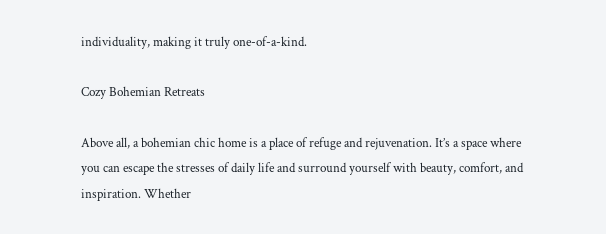individuality, making it truly one-of-a-kind.

Cozy Bohemian Retreats

Above all, a bohemian chic home is a place of refuge and rejuvenation. It’s a space where you can escape the stresses of daily life and surround yourself with beauty, comfort, and inspiration. Whether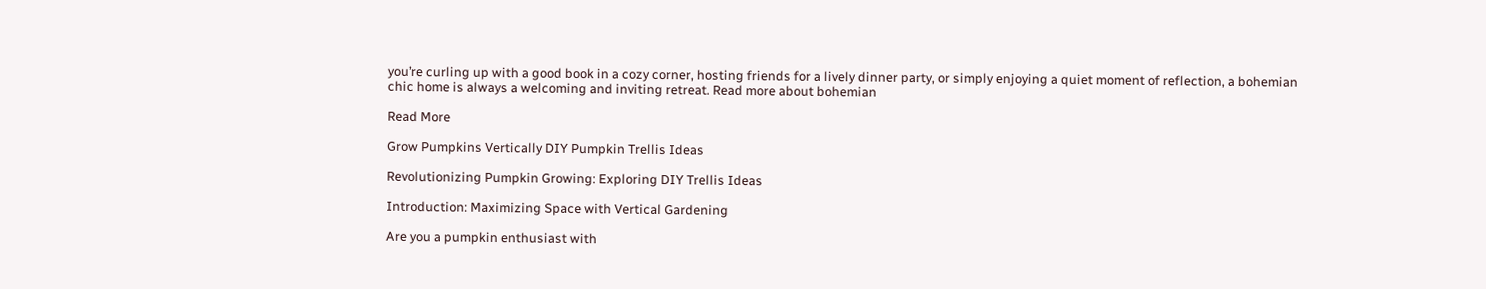you’re curling up with a good book in a cozy corner, hosting friends for a lively dinner party, or simply enjoying a quiet moment of reflection, a bohemian chic home is always a welcoming and inviting retreat. Read more about bohemian

Read More

Grow Pumpkins Vertically DIY Pumpkin Trellis Ideas

Revolutionizing Pumpkin Growing: Exploring DIY Trellis Ideas

Introduction: Maximizing Space with Vertical Gardening

Are you a pumpkin enthusiast with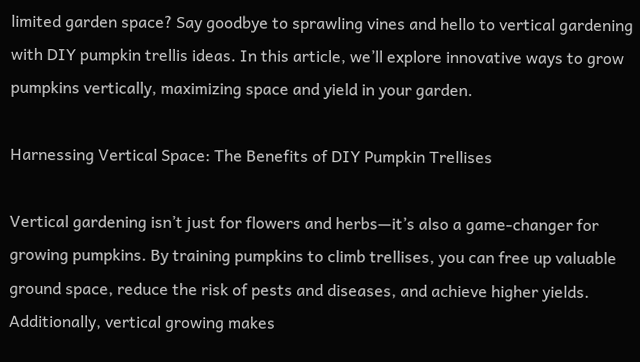limited garden space? Say goodbye to sprawling vines and hello to vertical gardening with DIY pumpkin trellis ideas. In this article, we’ll explore innovative ways to grow pumpkins vertically, maximizing space and yield in your garden.

Harnessing Vertical Space: The Benefits of DIY Pumpkin Trellises

Vertical gardening isn’t just for flowers and herbs—it’s also a game-changer for growing pumpkins. By training pumpkins to climb trellises, you can free up valuable ground space, reduce the risk of pests and diseases, and achieve higher yields. Additionally, vertical growing makes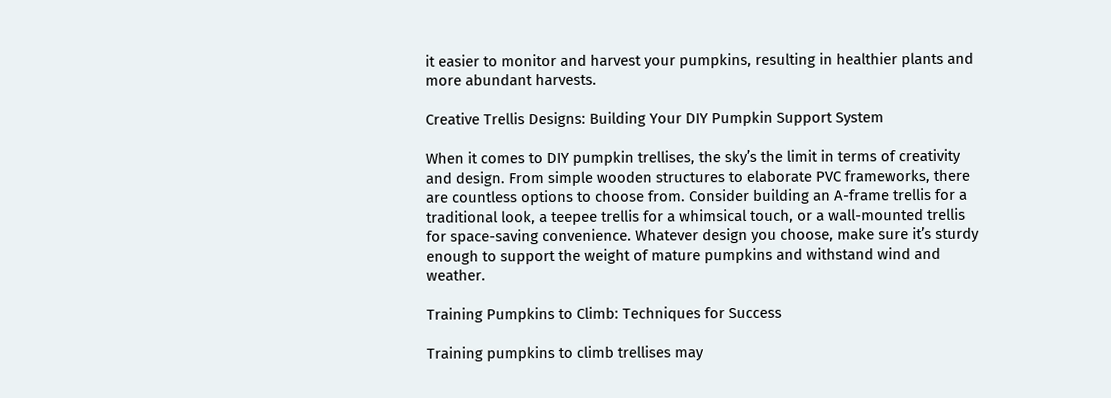it easier to monitor and harvest your pumpkins, resulting in healthier plants and more abundant harvests.

Creative Trellis Designs: Building Your DIY Pumpkin Support System

When it comes to DIY pumpkin trellises, the sky’s the limit in terms of creativity and design. From simple wooden structures to elaborate PVC frameworks, there are countless options to choose from. Consider building an A-frame trellis for a traditional look, a teepee trellis for a whimsical touch, or a wall-mounted trellis for space-saving convenience. Whatever design you choose, make sure it’s sturdy enough to support the weight of mature pumpkins and withstand wind and weather.

Training Pumpkins to Climb: Techniques for Success

Training pumpkins to climb trellises may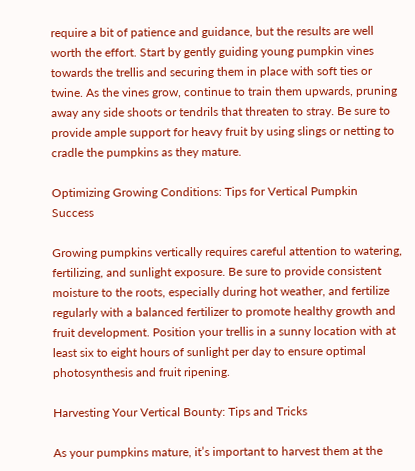require a bit of patience and guidance, but the results are well worth the effort. Start by gently guiding young pumpkin vines towards the trellis and securing them in place with soft ties or twine. As the vines grow, continue to train them upwards, pruning away any side shoots or tendrils that threaten to stray. Be sure to provide ample support for heavy fruit by using slings or netting to cradle the pumpkins as they mature.

Optimizing Growing Conditions: Tips for Vertical Pumpkin Success

Growing pumpkins vertically requires careful attention to watering, fertilizing, and sunlight exposure. Be sure to provide consistent moisture to the roots, especially during hot weather, and fertilize regularly with a balanced fertilizer to promote healthy growth and fruit development. Position your trellis in a sunny location with at least six to eight hours of sunlight per day to ensure optimal photosynthesis and fruit ripening.

Harvesting Your Vertical Bounty: Tips and Tricks

As your pumpkins mature, it’s important to harvest them at the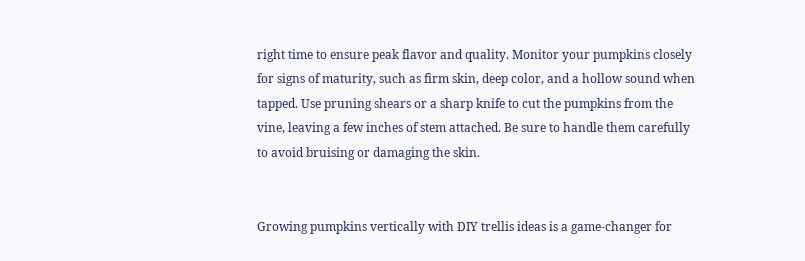right time to ensure peak flavor and quality. Monitor your pumpkins closely for signs of maturity, such as firm skin, deep color, and a hollow sound when tapped. Use pruning shears or a sharp knife to cut the pumpkins from the vine, leaving a few inches of stem attached. Be sure to handle them carefully to avoid bruising or damaging the skin.


Growing pumpkins vertically with DIY trellis ideas is a game-changer for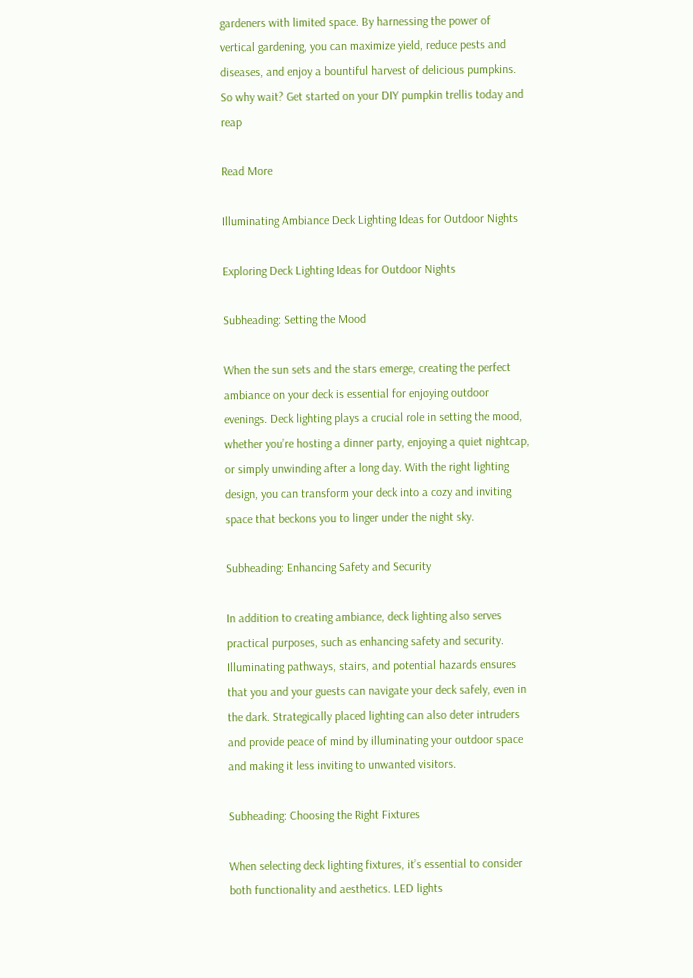gardeners with limited space. By harnessing the power of vertical gardening, you can maximize yield, reduce pests and diseases, and enjoy a bountiful harvest of delicious pumpkins. So why wait? Get started on your DIY pumpkin trellis today and reap

Read More

Illuminating Ambiance Deck Lighting Ideas for Outdoor Nights

Exploring Deck Lighting Ideas for Outdoor Nights

Subheading: Setting the Mood

When the sun sets and the stars emerge, creating the perfect ambiance on your deck is essential for enjoying outdoor evenings. Deck lighting plays a crucial role in setting the mood, whether you’re hosting a dinner party, enjoying a quiet nightcap, or simply unwinding after a long day. With the right lighting design, you can transform your deck into a cozy and inviting space that beckons you to linger under the night sky.

Subheading: Enhancing Safety and Security

In addition to creating ambiance, deck lighting also serves practical purposes, such as enhancing safety and security. Illuminating pathways, stairs, and potential hazards ensures that you and your guests can navigate your deck safely, even in the dark. Strategically placed lighting can also deter intruders and provide peace of mind by illuminating your outdoor space and making it less inviting to unwanted visitors.

Subheading: Choosing the Right Fixtures

When selecting deck lighting fixtures, it’s essential to consider both functionality and aesthetics. LED lights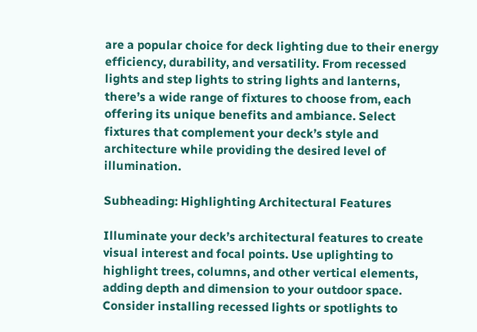are a popular choice for deck lighting due to their energy efficiency, durability, and versatility. From recessed lights and step lights to string lights and lanterns, there’s a wide range of fixtures to choose from, each offering its unique benefits and ambiance. Select fixtures that complement your deck’s style and architecture while providing the desired level of illumination.

Subheading: Highlighting Architectural Features

Illuminate your deck’s architectural features to create visual interest and focal points. Use uplighting to highlight trees, columns, and other vertical elements, adding depth and dimension to your outdoor space. Consider installing recessed lights or spotlights to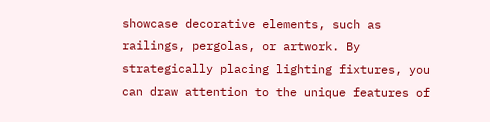showcase decorative elements, such as railings, pergolas, or artwork. By strategically placing lighting fixtures, you can draw attention to the unique features of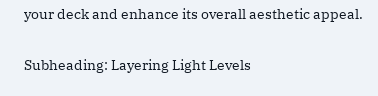your deck and enhance its overall aesthetic appeal.

Subheading: Layering Light Levels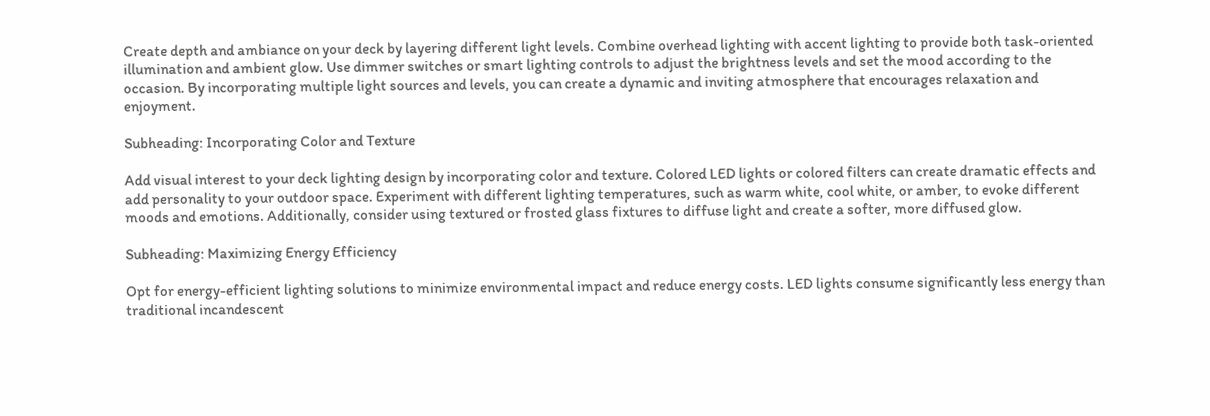Create depth and ambiance on your deck by layering different light levels. Combine overhead lighting with accent lighting to provide both task-oriented illumination and ambient glow. Use dimmer switches or smart lighting controls to adjust the brightness levels and set the mood according to the occasion. By incorporating multiple light sources and levels, you can create a dynamic and inviting atmosphere that encourages relaxation and enjoyment.

Subheading: Incorporating Color and Texture

Add visual interest to your deck lighting design by incorporating color and texture. Colored LED lights or colored filters can create dramatic effects and add personality to your outdoor space. Experiment with different lighting temperatures, such as warm white, cool white, or amber, to evoke different moods and emotions. Additionally, consider using textured or frosted glass fixtures to diffuse light and create a softer, more diffused glow.

Subheading: Maximizing Energy Efficiency

Opt for energy-efficient lighting solutions to minimize environmental impact and reduce energy costs. LED lights consume significantly less energy than traditional incandescent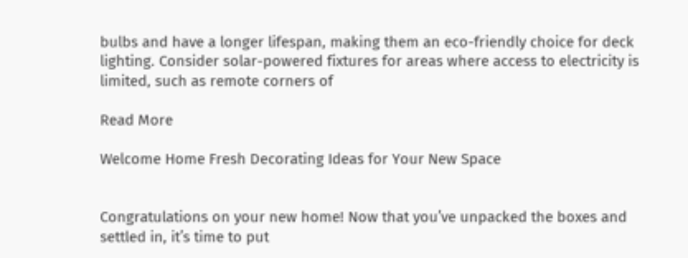bulbs and have a longer lifespan, making them an eco-friendly choice for deck lighting. Consider solar-powered fixtures for areas where access to electricity is limited, such as remote corners of

Read More

Welcome Home Fresh Decorating Ideas for Your New Space


Congratulations on your new home! Now that you’ve unpacked the boxes and settled in, it’s time to put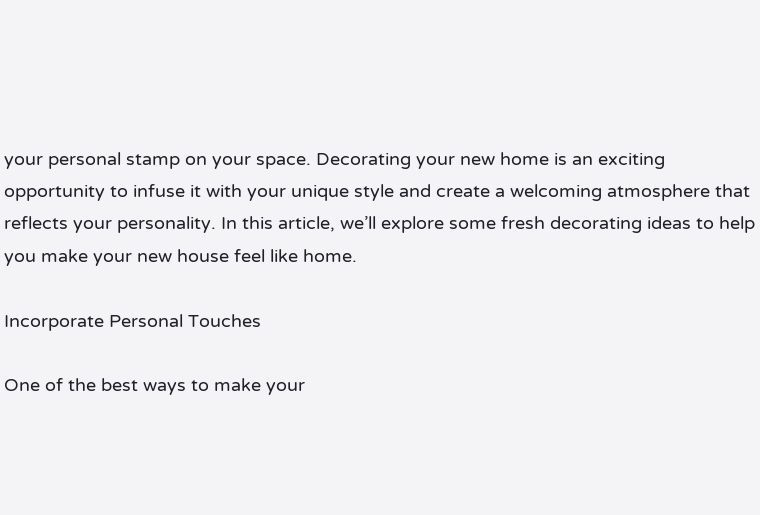your personal stamp on your space. Decorating your new home is an exciting opportunity to infuse it with your unique style and create a welcoming atmosphere that reflects your personality. In this article, we’ll explore some fresh decorating ideas to help you make your new house feel like home.

Incorporate Personal Touches

One of the best ways to make your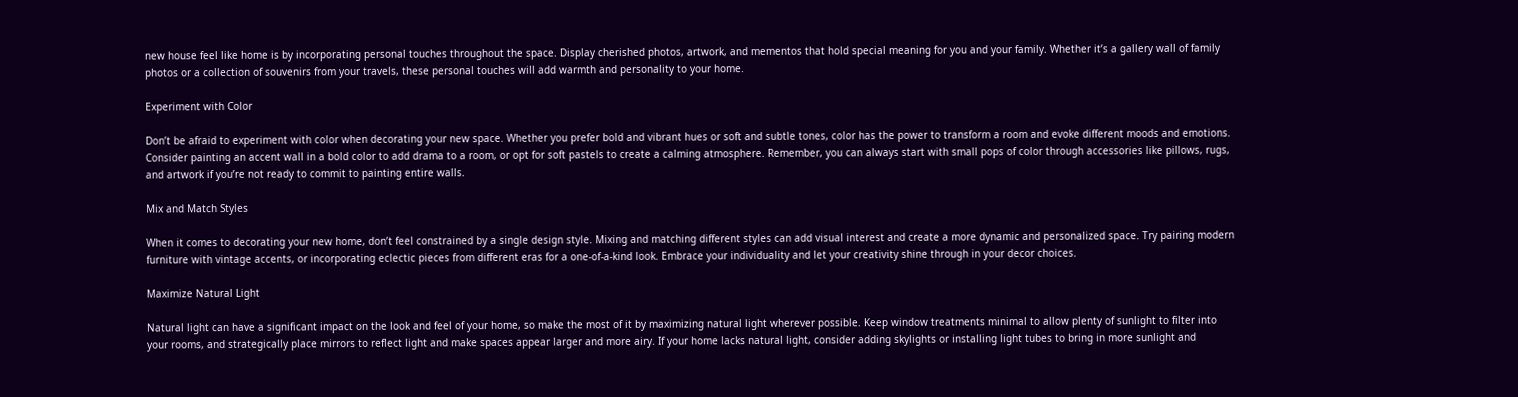new house feel like home is by incorporating personal touches throughout the space. Display cherished photos, artwork, and mementos that hold special meaning for you and your family. Whether it’s a gallery wall of family photos or a collection of souvenirs from your travels, these personal touches will add warmth and personality to your home.

Experiment with Color

Don’t be afraid to experiment with color when decorating your new space. Whether you prefer bold and vibrant hues or soft and subtle tones, color has the power to transform a room and evoke different moods and emotions. Consider painting an accent wall in a bold color to add drama to a room, or opt for soft pastels to create a calming atmosphere. Remember, you can always start with small pops of color through accessories like pillows, rugs, and artwork if you’re not ready to commit to painting entire walls.

Mix and Match Styles

When it comes to decorating your new home, don’t feel constrained by a single design style. Mixing and matching different styles can add visual interest and create a more dynamic and personalized space. Try pairing modern furniture with vintage accents, or incorporating eclectic pieces from different eras for a one-of-a-kind look. Embrace your individuality and let your creativity shine through in your decor choices.

Maximize Natural Light

Natural light can have a significant impact on the look and feel of your home, so make the most of it by maximizing natural light wherever possible. Keep window treatments minimal to allow plenty of sunlight to filter into your rooms, and strategically place mirrors to reflect light and make spaces appear larger and more airy. If your home lacks natural light, consider adding skylights or installing light tubes to bring in more sunlight and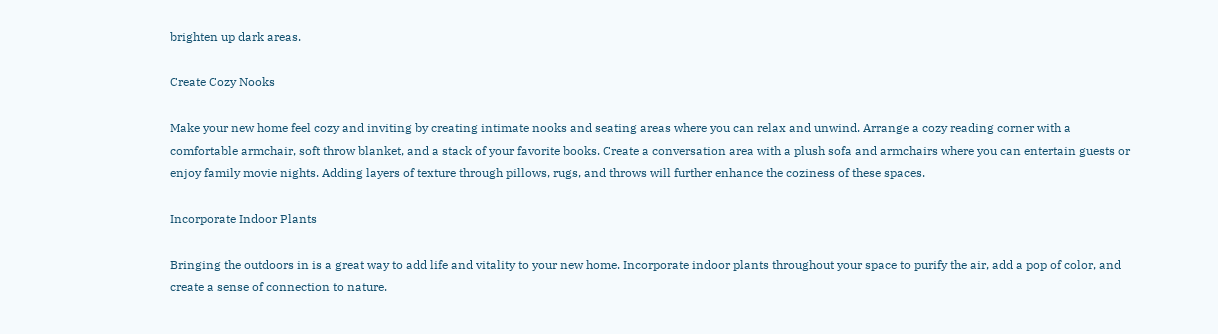brighten up dark areas.

Create Cozy Nooks

Make your new home feel cozy and inviting by creating intimate nooks and seating areas where you can relax and unwind. Arrange a cozy reading corner with a comfortable armchair, soft throw blanket, and a stack of your favorite books. Create a conversation area with a plush sofa and armchairs where you can entertain guests or enjoy family movie nights. Adding layers of texture through pillows, rugs, and throws will further enhance the coziness of these spaces.

Incorporate Indoor Plants

Bringing the outdoors in is a great way to add life and vitality to your new home. Incorporate indoor plants throughout your space to purify the air, add a pop of color, and create a sense of connection to nature.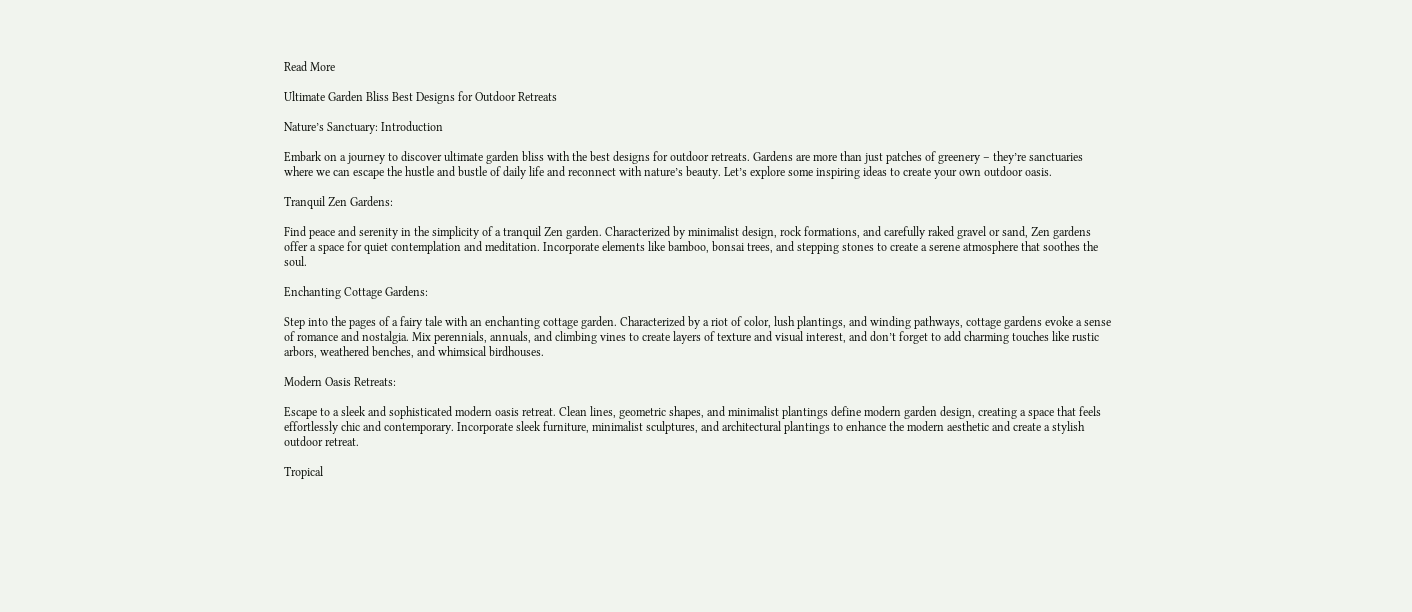Read More

Ultimate Garden Bliss Best Designs for Outdoor Retreats

Nature’s Sanctuary: Introduction

Embark on a journey to discover ultimate garden bliss with the best designs for outdoor retreats. Gardens are more than just patches of greenery – they’re sanctuaries where we can escape the hustle and bustle of daily life and reconnect with nature’s beauty. Let’s explore some inspiring ideas to create your own outdoor oasis.

Tranquil Zen Gardens:

Find peace and serenity in the simplicity of a tranquil Zen garden. Characterized by minimalist design, rock formations, and carefully raked gravel or sand, Zen gardens offer a space for quiet contemplation and meditation. Incorporate elements like bamboo, bonsai trees, and stepping stones to create a serene atmosphere that soothes the soul.

Enchanting Cottage Gardens:

Step into the pages of a fairy tale with an enchanting cottage garden. Characterized by a riot of color, lush plantings, and winding pathways, cottage gardens evoke a sense of romance and nostalgia. Mix perennials, annuals, and climbing vines to create layers of texture and visual interest, and don’t forget to add charming touches like rustic arbors, weathered benches, and whimsical birdhouses.

Modern Oasis Retreats:

Escape to a sleek and sophisticated modern oasis retreat. Clean lines, geometric shapes, and minimalist plantings define modern garden design, creating a space that feels effortlessly chic and contemporary. Incorporate sleek furniture, minimalist sculptures, and architectural plantings to enhance the modern aesthetic and create a stylish outdoor retreat.

Tropical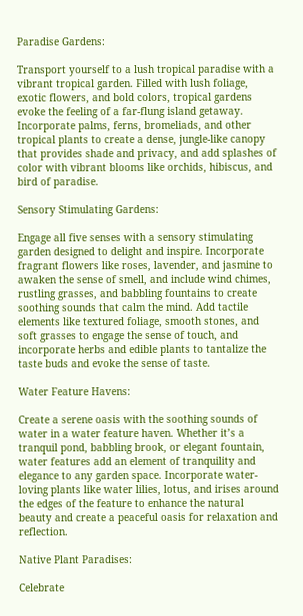Paradise Gardens:

Transport yourself to a lush tropical paradise with a vibrant tropical garden. Filled with lush foliage, exotic flowers, and bold colors, tropical gardens evoke the feeling of a far-flung island getaway. Incorporate palms, ferns, bromeliads, and other tropical plants to create a dense, jungle-like canopy that provides shade and privacy, and add splashes of color with vibrant blooms like orchids, hibiscus, and bird of paradise.

Sensory Stimulating Gardens:

Engage all five senses with a sensory stimulating garden designed to delight and inspire. Incorporate fragrant flowers like roses, lavender, and jasmine to awaken the sense of smell, and include wind chimes, rustling grasses, and babbling fountains to create soothing sounds that calm the mind. Add tactile elements like textured foliage, smooth stones, and soft grasses to engage the sense of touch, and incorporate herbs and edible plants to tantalize the taste buds and evoke the sense of taste.

Water Feature Havens:

Create a serene oasis with the soothing sounds of water in a water feature haven. Whether it’s a tranquil pond, babbling brook, or elegant fountain, water features add an element of tranquility and elegance to any garden space. Incorporate water-loving plants like water lilies, lotus, and irises around the edges of the feature to enhance the natural beauty and create a peaceful oasis for relaxation and reflection.

Native Plant Paradises:

Celebrate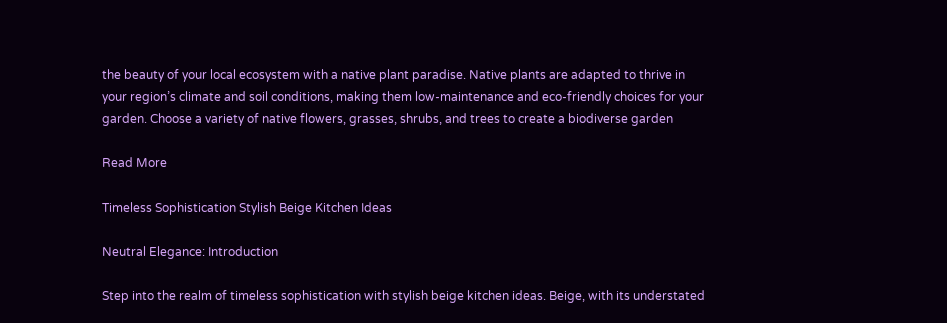the beauty of your local ecosystem with a native plant paradise. Native plants are adapted to thrive in your region’s climate and soil conditions, making them low-maintenance and eco-friendly choices for your garden. Choose a variety of native flowers, grasses, shrubs, and trees to create a biodiverse garden

Read More

Timeless Sophistication Stylish Beige Kitchen Ideas

Neutral Elegance: Introduction

Step into the realm of timeless sophistication with stylish beige kitchen ideas. Beige, with its understated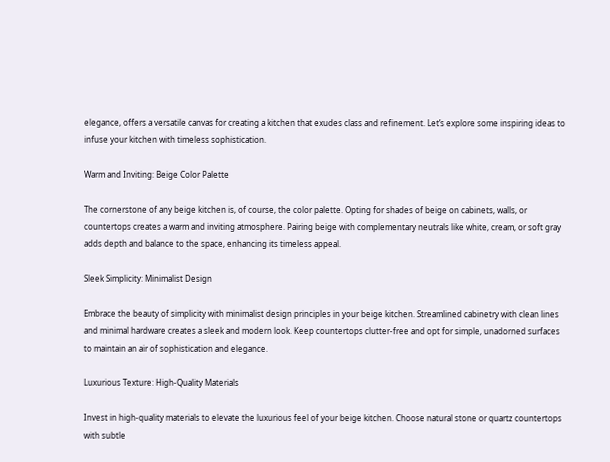elegance, offers a versatile canvas for creating a kitchen that exudes class and refinement. Let’s explore some inspiring ideas to infuse your kitchen with timeless sophistication.

Warm and Inviting: Beige Color Palette

The cornerstone of any beige kitchen is, of course, the color palette. Opting for shades of beige on cabinets, walls, or countertops creates a warm and inviting atmosphere. Pairing beige with complementary neutrals like white, cream, or soft gray adds depth and balance to the space, enhancing its timeless appeal.

Sleek Simplicity: Minimalist Design

Embrace the beauty of simplicity with minimalist design principles in your beige kitchen. Streamlined cabinetry with clean lines and minimal hardware creates a sleek and modern look. Keep countertops clutter-free and opt for simple, unadorned surfaces to maintain an air of sophistication and elegance.

Luxurious Texture: High-Quality Materials

Invest in high-quality materials to elevate the luxurious feel of your beige kitchen. Choose natural stone or quartz countertops with subtle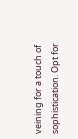veining for a touch of sophistication. Opt for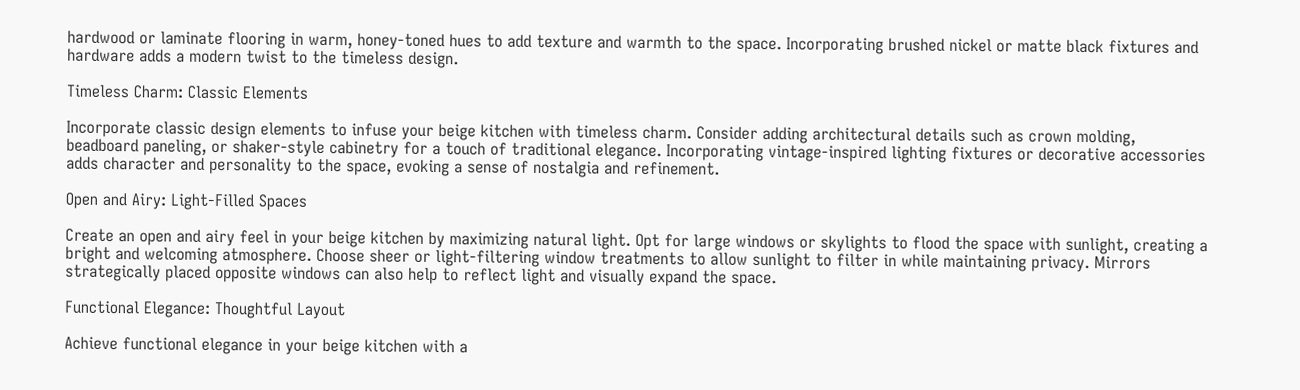hardwood or laminate flooring in warm, honey-toned hues to add texture and warmth to the space. Incorporating brushed nickel or matte black fixtures and hardware adds a modern twist to the timeless design.

Timeless Charm: Classic Elements

Incorporate classic design elements to infuse your beige kitchen with timeless charm. Consider adding architectural details such as crown molding, beadboard paneling, or shaker-style cabinetry for a touch of traditional elegance. Incorporating vintage-inspired lighting fixtures or decorative accessories adds character and personality to the space, evoking a sense of nostalgia and refinement.

Open and Airy: Light-Filled Spaces

Create an open and airy feel in your beige kitchen by maximizing natural light. Opt for large windows or skylights to flood the space with sunlight, creating a bright and welcoming atmosphere. Choose sheer or light-filtering window treatments to allow sunlight to filter in while maintaining privacy. Mirrors strategically placed opposite windows can also help to reflect light and visually expand the space.

Functional Elegance: Thoughtful Layout

Achieve functional elegance in your beige kitchen with a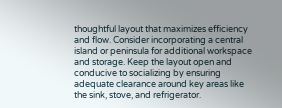thoughtful layout that maximizes efficiency and flow. Consider incorporating a central island or peninsula for additional workspace and storage. Keep the layout open and conducive to socializing by ensuring adequate clearance around key areas like the sink, stove, and refrigerator.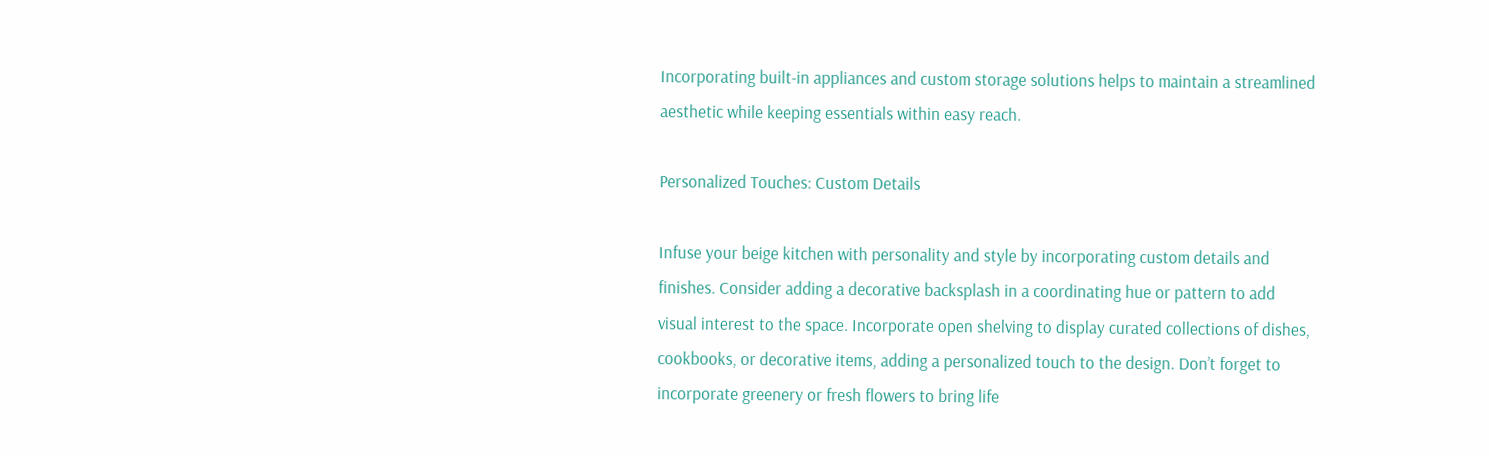Incorporating built-in appliances and custom storage solutions helps to maintain a streamlined aesthetic while keeping essentials within easy reach.

Personalized Touches: Custom Details

Infuse your beige kitchen with personality and style by incorporating custom details and finishes. Consider adding a decorative backsplash in a coordinating hue or pattern to add visual interest to the space. Incorporate open shelving to display curated collections of dishes, cookbooks, or decorative items, adding a personalized touch to the design. Don’t forget to incorporate greenery or fresh flowers to bring life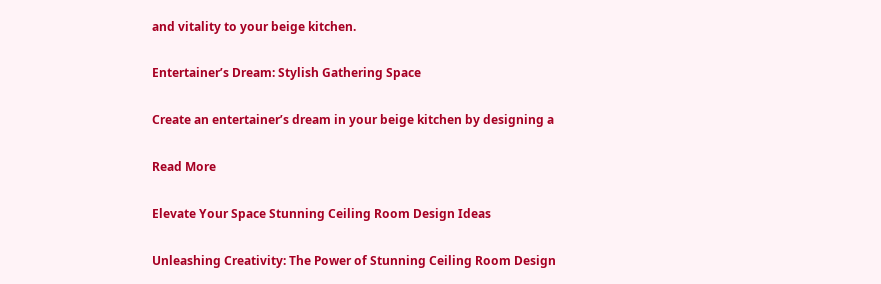and vitality to your beige kitchen.

Entertainer’s Dream: Stylish Gathering Space

Create an entertainer’s dream in your beige kitchen by designing a

Read More

Elevate Your Space Stunning Ceiling Room Design Ideas

Unleashing Creativity: The Power of Stunning Ceiling Room Design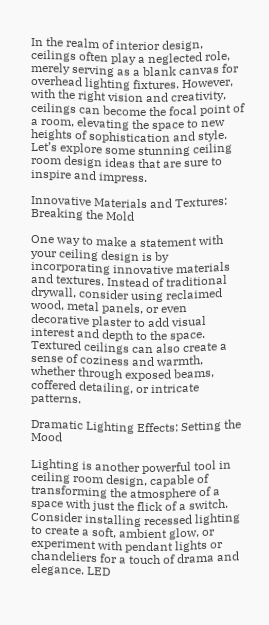In the realm of interior design, ceilings often play a neglected role, merely serving as a blank canvas for overhead lighting fixtures. However, with the right vision and creativity, ceilings can become the focal point of a room, elevating the space to new heights of sophistication and style. Let’s explore some stunning ceiling room design ideas that are sure to inspire and impress.

Innovative Materials and Textures: Breaking the Mold

One way to make a statement with your ceiling design is by incorporating innovative materials and textures. Instead of traditional drywall, consider using reclaimed wood, metal panels, or even decorative plaster to add visual interest and depth to the space. Textured ceilings can also create a sense of coziness and warmth, whether through exposed beams, coffered detailing, or intricate patterns.

Dramatic Lighting Effects: Setting the Mood

Lighting is another powerful tool in ceiling room design, capable of transforming the atmosphere of a space with just the flick of a switch. Consider installing recessed lighting to create a soft, ambient glow, or experiment with pendant lights or chandeliers for a touch of drama and elegance. LED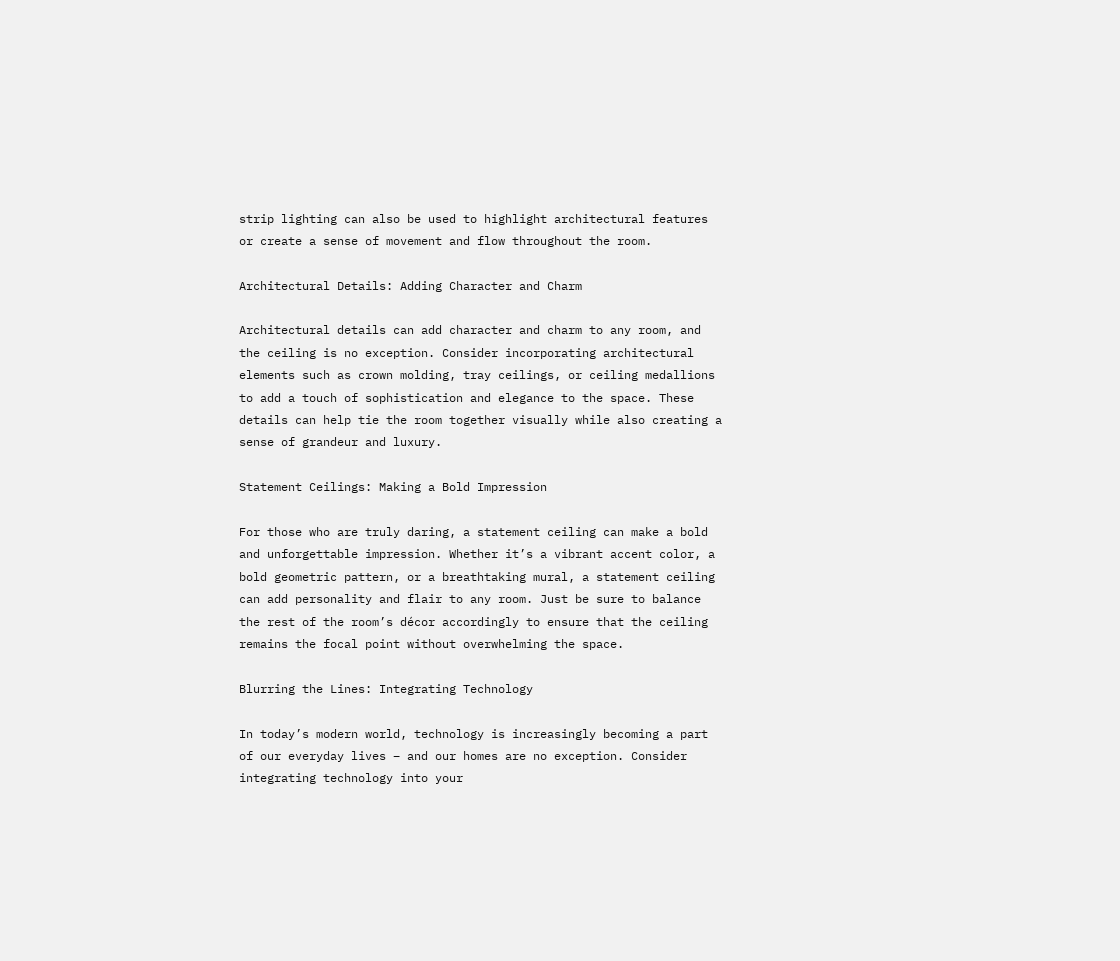strip lighting can also be used to highlight architectural features or create a sense of movement and flow throughout the room.

Architectural Details: Adding Character and Charm

Architectural details can add character and charm to any room, and the ceiling is no exception. Consider incorporating architectural elements such as crown molding, tray ceilings, or ceiling medallions to add a touch of sophistication and elegance to the space. These details can help tie the room together visually while also creating a sense of grandeur and luxury.

Statement Ceilings: Making a Bold Impression

For those who are truly daring, a statement ceiling can make a bold and unforgettable impression. Whether it’s a vibrant accent color, a bold geometric pattern, or a breathtaking mural, a statement ceiling can add personality and flair to any room. Just be sure to balance the rest of the room’s décor accordingly to ensure that the ceiling remains the focal point without overwhelming the space.

Blurring the Lines: Integrating Technology

In today’s modern world, technology is increasingly becoming a part of our everyday lives – and our homes are no exception. Consider integrating technology into your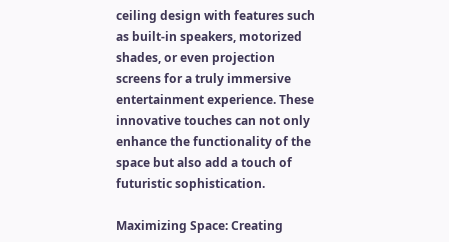ceiling design with features such as built-in speakers, motorized shades, or even projection screens for a truly immersive entertainment experience. These innovative touches can not only enhance the functionality of the space but also add a touch of futuristic sophistication.

Maximizing Space: Creating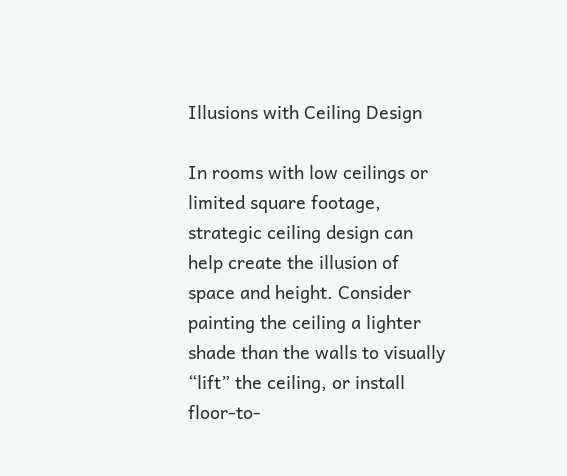Illusions with Ceiling Design

In rooms with low ceilings or limited square footage, strategic ceiling design can help create the illusion of space and height. Consider painting the ceiling a lighter shade than the walls to visually “lift” the ceiling, or install floor-to-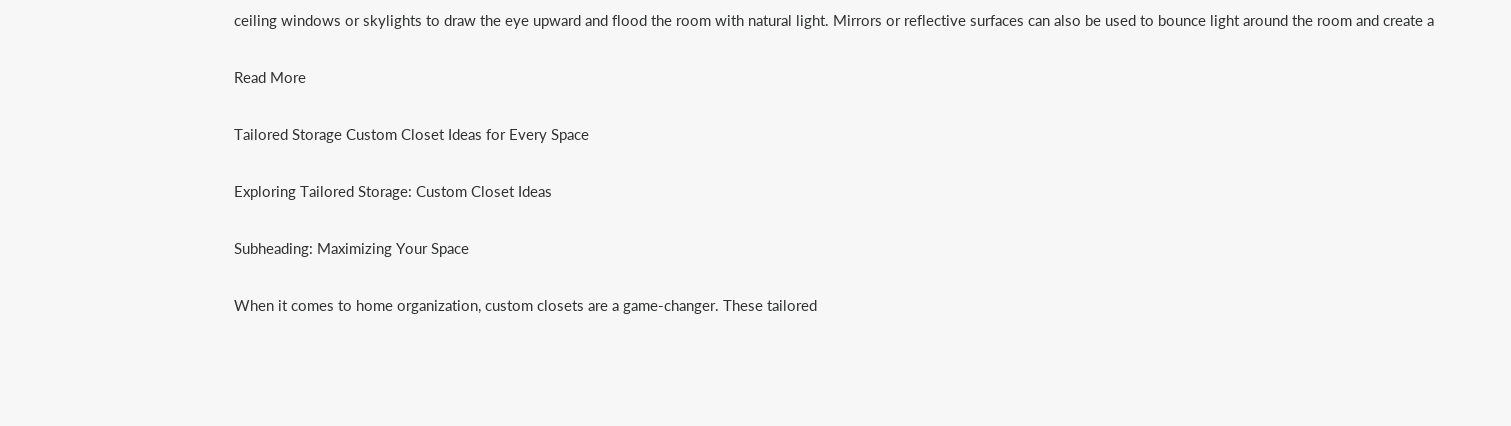ceiling windows or skylights to draw the eye upward and flood the room with natural light. Mirrors or reflective surfaces can also be used to bounce light around the room and create a

Read More

Tailored Storage Custom Closet Ideas for Every Space

Exploring Tailored Storage: Custom Closet Ideas

Subheading: Maximizing Your Space

When it comes to home organization, custom closets are a game-changer. These tailored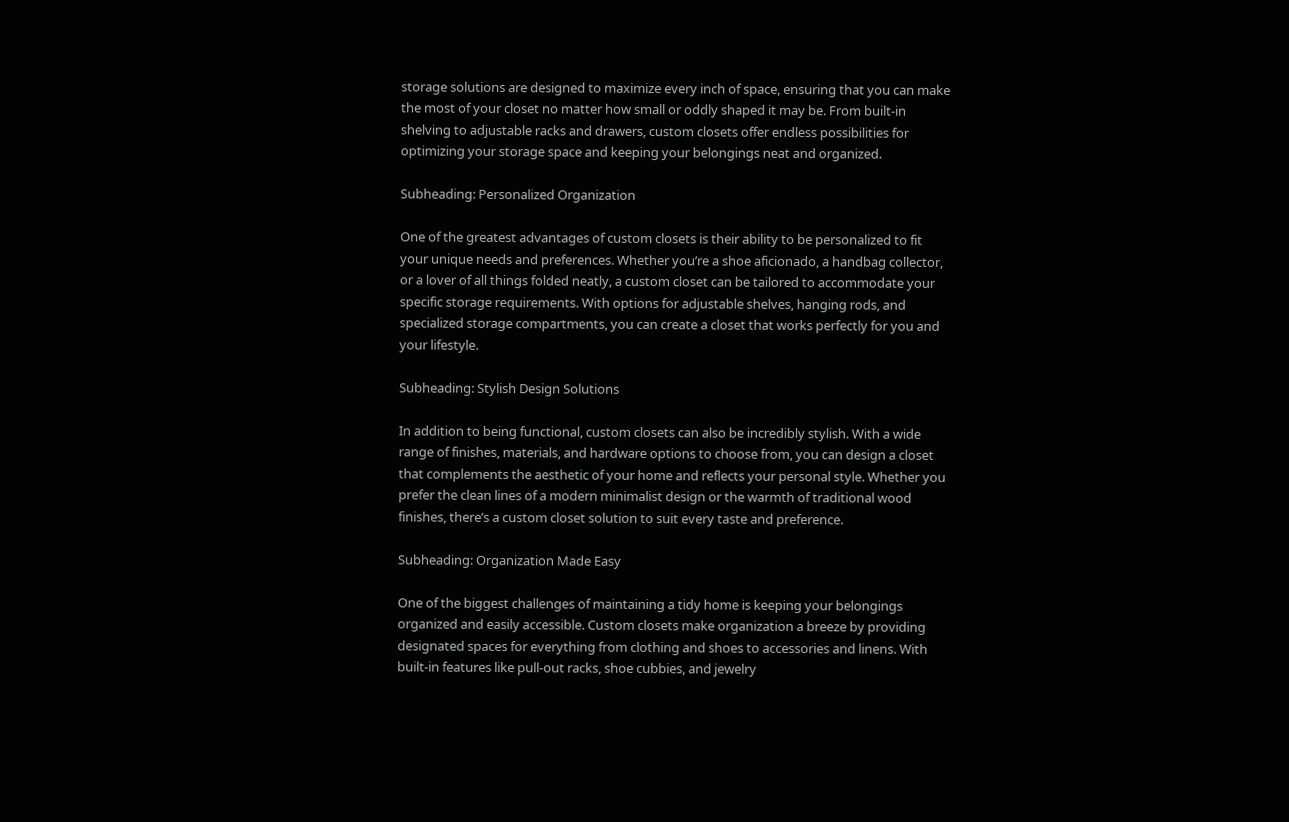storage solutions are designed to maximize every inch of space, ensuring that you can make the most of your closet no matter how small or oddly shaped it may be. From built-in shelving to adjustable racks and drawers, custom closets offer endless possibilities for optimizing your storage space and keeping your belongings neat and organized.

Subheading: Personalized Organization

One of the greatest advantages of custom closets is their ability to be personalized to fit your unique needs and preferences. Whether you’re a shoe aficionado, a handbag collector, or a lover of all things folded neatly, a custom closet can be tailored to accommodate your specific storage requirements. With options for adjustable shelves, hanging rods, and specialized storage compartments, you can create a closet that works perfectly for you and your lifestyle.

Subheading: Stylish Design Solutions

In addition to being functional, custom closets can also be incredibly stylish. With a wide range of finishes, materials, and hardware options to choose from, you can design a closet that complements the aesthetic of your home and reflects your personal style. Whether you prefer the clean lines of a modern minimalist design or the warmth of traditional wood finishes, there’s a custom closet solution to suit every taste and preference.

Subheading: Organization Made Easy

One of the biggest challenges of maintaining a tidy home is keeping your belongings organized and easily accessible. Custom closets make organization a breeze by providing designated spaces for everything from clothing and shoes to accessories and linens. With built-in features like pull-out racks, shoe cubbies, and jewelry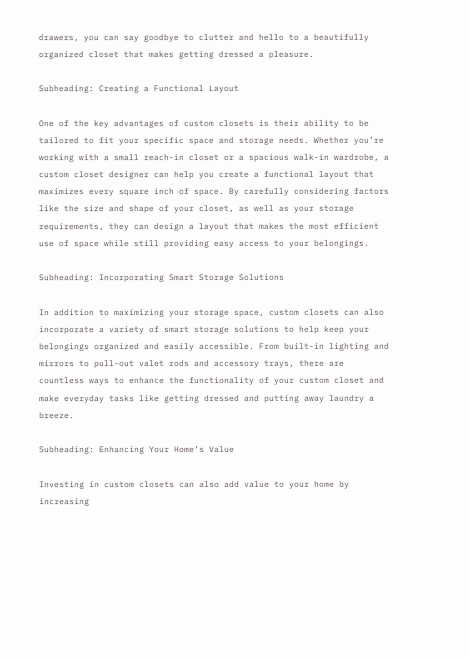drawers, you can say goodbye to clutter and hello to a beautifully organized closet that makes getting dressed a pleasure.

Subheading: Creating a Functional Layout

One of the key advantages of custom closets is their ability to be tailored to fit your specific space and storage needs. Whether you’re working with a small reach-in closet or a spacious walk-in wardrobe, a custom closet designer can help you create a functional layout that maximizes every square inch of space. By carefully considering factors like the size and shape of your closet, as well as your storage requirements, they can design a layout that makes the most efficient use of space while still providing easy access to your belongings.

Subheading: Incorporating Smart Storage Solutions

In addition to maximizing your storage space, custom closets can also incorporate a variety of smart storage solutions to help keep your belongings organized and easily accessible. From built-in lighting and mirrors to pull-out valet rods and accessory trays, there are countless ways to enhance the functionality of your custom closet and make everyday tasks like getting dressed and putting away laundry a breeze.

Subheading: Enhancing Your Home’s Value

Investing in custom closets can also add value to your home by increasing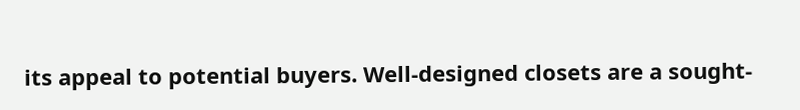its appeal to potential buyers. Well-designed closets are a sought-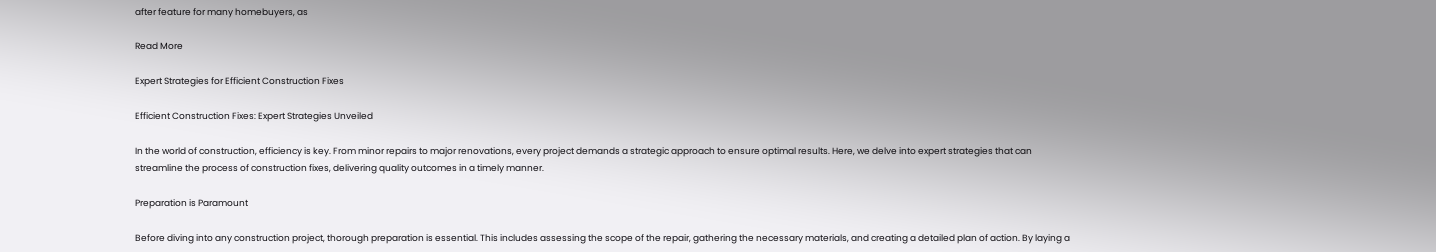after feature for many homebuyers, as

Read More

Expert Strategies for Efficient Construction Fixes

Efficient Construction Fixes: Expert Strategies Unveiled

In the world of construction, efficiency is key. From minor repairs to major renovations, every project demands a strategic approach to ensure optimal results. Here, we delve into expert strategies that can streamline the process of construction fixes, delivering quality outcomes in a timely manner.

Preparation is Paramount

Before diving into any construction project, thorough preparation is essential. This includes assessing the scope of the repair, gathering the necessary materials, and creating a detailed plan of action. By laying a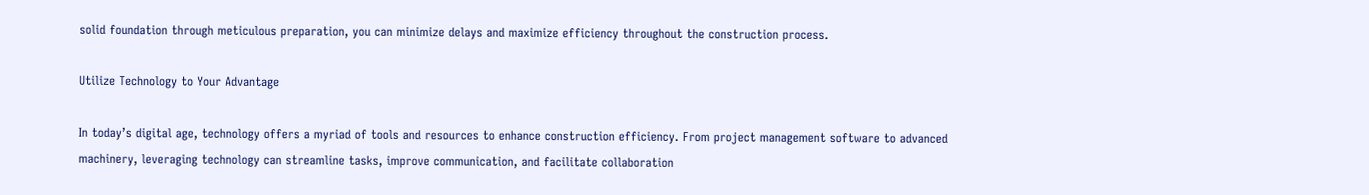solid foundation through meticulous preparation, you can minimize delays and maximize efficiency throughout the construction process.

Utilize Technology to Your Advantage

In today’s digital age, technology offers a myriad of tools and resources to enhance construction efficiency. From project management software to advanced machinery, leveraging technology can streamline tasks, improve communication, and facilitate collaboration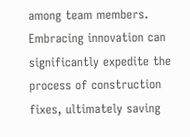among team members. Embracing innovation can significantly expedite the process of construction fixes, ultimately saving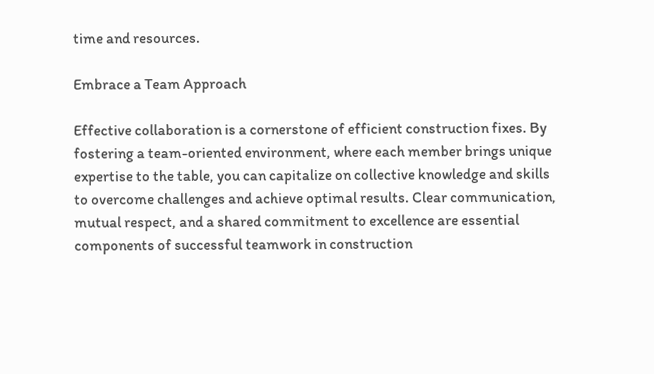time and resources.

Embrace a Team Approach

Effective collaboration is a cornerstone of efficient construction fixes. By fostering a team-oriented environment, where each member brings unique expertise to the table, you can capitalize on collective knowledge and skills to overcome challenges and achieve optimal results. Clear communication, mutual respect, and a shared commitment to excellence are essential components of successful teamwork in construction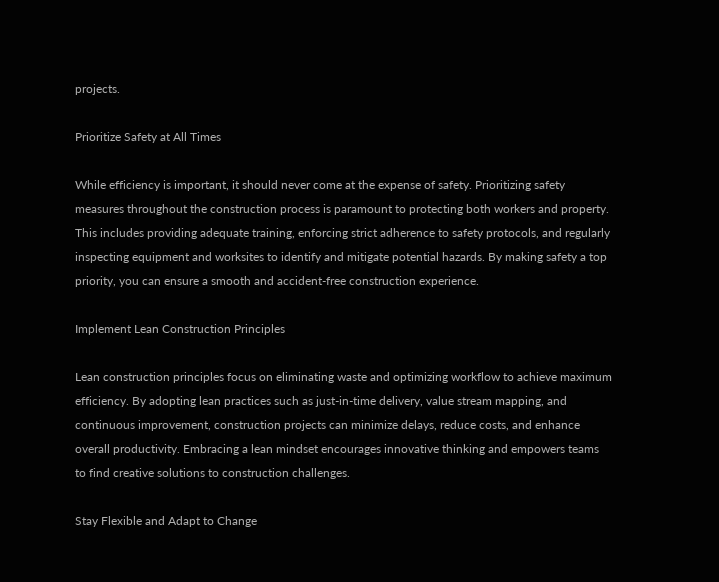projects.

Prioritize Safety at All Times

While efficiency is important, it should never come at the expense of safety. Prioritizing safety measures throughout the construction process is paramount to protecting both workers and property. This includes providing adequate training, enforcing strict adherence to safety protocols, and regularly inspecting equipment and worksites to identify and mitigate potential hazards. By making safety a top priority, you can ensure a smooth and accident-free construction experience.

Implement Lean Construction Principles

Lean construction principles focus on eliminating waste and optimizing workflow to achieve maximum efficiency. By adopting lean practices such as just-in-time delivery, value stream mapping, and continuous improvement, construction projects can minimize delays, reduce costs, and enhance overall productivity. Embracing a lean mindset encourages innovative thinking and empowers teams to find creative solutions to construction challenges.

Stay Flexible and Adapt to Change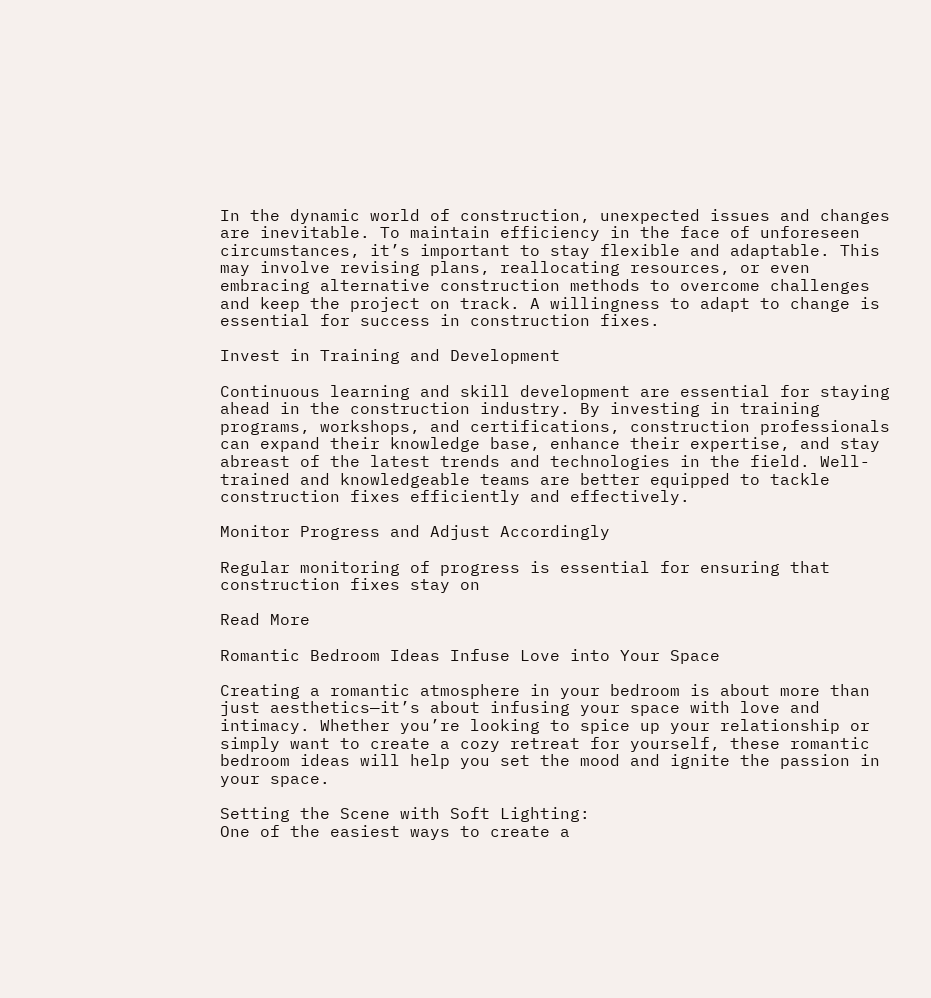In the dynamic world of construction, unexpected issues and changes are inevitable. To maintain efficiency in the face of unforeseen circumstances, it’s important to stay flexible and adaptable. This may involve revising plans, reallocating resources, or even embracing alternative construction methods to overcome challenges and keep the project on track. A willingness to adapt to change is essential for success in construction fixes.

Invest in Training and Development

Continuous learning and skill development are essential for staying ahead in the construction industry. By investing in training programs, workshops, and certifications, construction professionals can expand their knowledge base, enhance their expertise, and stay abreast of the latest trends and technologies in the field. Well-trained and knowledgeable teams are better equipped to tackle construction fixes efficiently and effectively.

Monitor Progress and Adjust Accordingly

Regular monitoring of progress is essential for ensuring that construction fixes stay on

Read More

Romantic Bedroom Ideas Infuse Love into Your Space

Creating a romantic atmosphere in your bedroom is about more than just aesthetics—it’s about infusing your space with love and intimacy. Whether you’re looking to spice up your relationship or simply want to create a cozy retreat for yourself, these romantic bedroom ideas will help you set the mood and ignite the passion in your space.

Setting the Scene with Soft Lighting:
One of the easiest ways to create a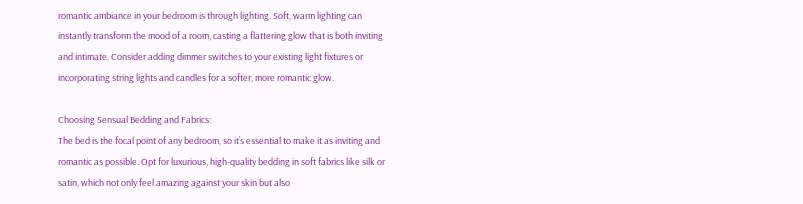romantic ambiance in your bedroom is through lighting. Soft, warm lighting can instantly transform the mood of a room, casting a flattering glow that is both inviting and intimate. Consider adding dimmer switches to your existing light fixtures or incorporating string lights and candles for a softer, more romantic glow.

Choosing Sensual Bedding and Fabrics:
The bed is the focal point of any bedroom, so it’s essential to make it as inviting and romantic as possible. Opt for luxurious, high-quality bedding in soft fabrics like silk or satin, which not only feel amazing against your skin but also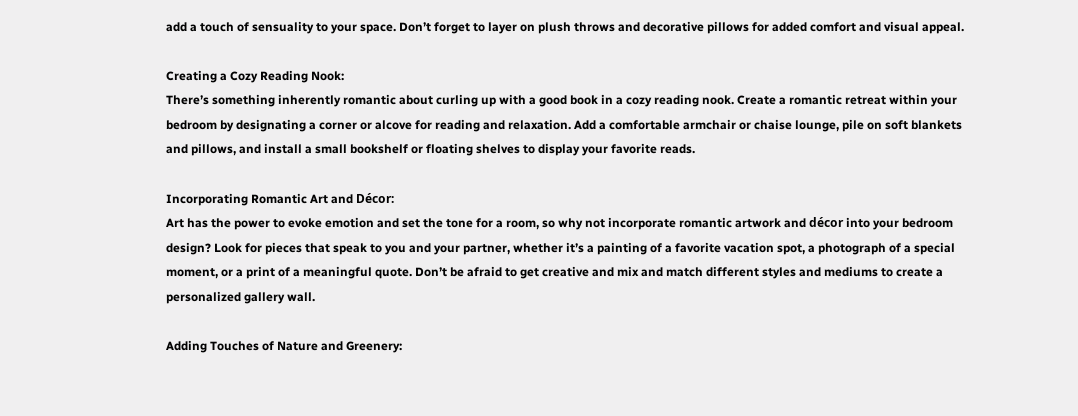add a touch of sensuality to your space. Don’t forget to layer on plush throws and decorative pillows for added comfort and visual appeal.

Creating a Cozy Reading Nook:
There’s something inherently romantic about curling up with a good book in a cozy reading nook. Create a romantic retreat within your bedroom by designating a corner or alcove for reading and relaxation. Add a comfortable armchair or chaise lounge, pile on soft blankets and pillows, and install a small bookshelf or floating shelves to display your favorite reads.

Incorporating Romantic Art and Décor:
Art has the power to evoke emotion and set the tone for a room, so why not incorporate romantic artwork and décor into your bedroom design? Look for pieces that speak to you and your partner, whether it’s a painting of a favorite vacation spot, a photograph of a special moment, or a print of a meaningful quote. Don’t be afraid to get creative and mix and match different styles and mediums to create a personalized gallery wall.

Adding Touches of Nature and Greenery: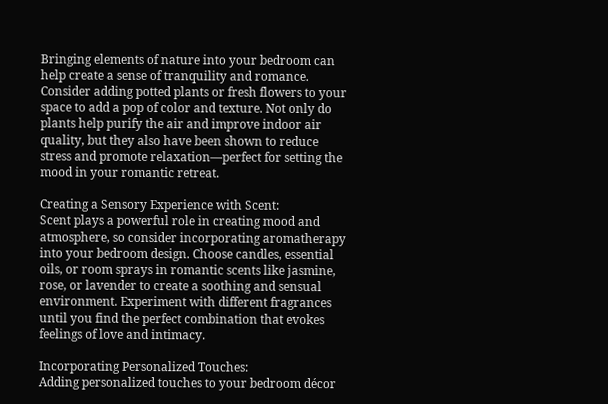Bringing elements of nature into your bedroom can help create a sense of tranquility and romance. Consider adding potted plants or fresh flowers to your space to add a pop of color and texture. Not only do plants help purify the air and improve indoor air quality, but they also have been shown to reduce stress and promote relaxation—perfect for setting the mood in your romantic retreat.

Creating a Sensory Experience with Scent:
Scent plays a powerful role in creating mood and atmosphere, so consider incorporating aromatherapy into your bedroom design. Choose candles, essential oils, or room sprays in romantic scents like jasmine, rose, or lavender to create a soothing and sensual environment. Experiment with different fragrances until you find the perfect combination that evokes feelings of love and intimacy.

Incorporating Personalized Touches:
Adding personalized touches to your bedroom décor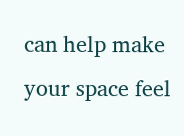can help make your space feel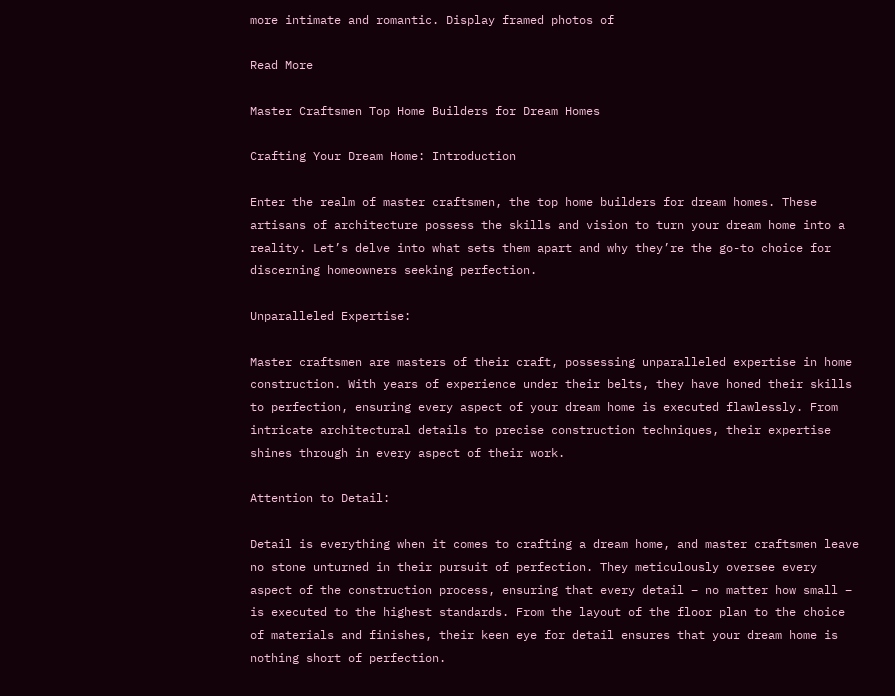more intimate and romantic. Display framed photos of

Read More

Master Craftsmen Top Home Builders for Dream Homes

Crafting Your Dream Home: Introduction

Enter the realm of master craftsmen, the top home builders for dream homes. These artisans of architecture possess the skills and vision to turn your dream home into a reality. Let’s delve into what sets them apart and why they’re the go-to choice for discerning homeowners seeking perfection.

Unparalleled Expertise:

Master craftsmen are masters of their craft, possessing unparalleled expertise in home construction. With years of experience under their belts, they have honed their skills to perfection, ensuring every aspect of your dream home is executed flawlessly. From intricate architectural details to precise construction techniques, their expertise shines through in every aspect of their work.

Attention to Detail:

Detail is everything when it comes to crafting a dream home, and master craftsmen leave no stone unturned in their pursuit of perfection. They meticulously oversee every aspect of the construction process, ensuring that every detail – no matter how small – is executed to the highest standards. From the layout of the floor plan to the choice of materials and finishes, their keen eye for detail ensures that your dream home is nothing short of perfection.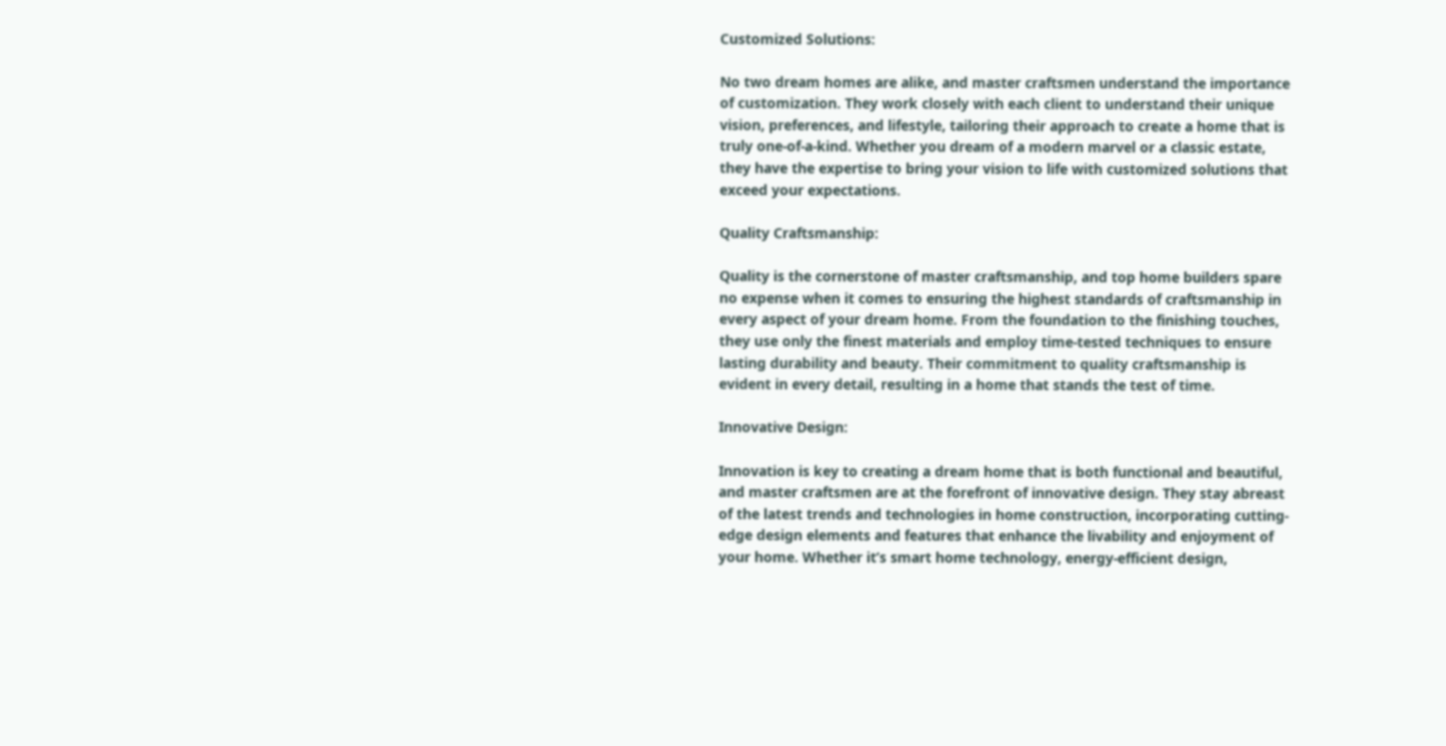Customized Solutions:

No two dream homes are alike, and master craftsmen understand the importance of customization. They work closely with each client to understand their unique vision, preferences, and lifestyle, tailoring their approach to create a home that is truly one-of-a-kind. Whether you dream of a modern marvel or a classic estate, they have the expertise to bring your vision to life with customized solutions that exceed your expectations.

Quality Craftsmanship:

Quality is the cornerstone of master craftsmanship, and top home builders spare no expense when it comes to ensuring the highest standards of craftsmanship in every aspect of your dream home. From the foundation to the finishing touches, they use only the finest materials and employ time-tested techniques to ensure lasting durability and beauty. Their commitment to quality craftsmanship is evident in every detail, resulting in a home that stands the test of time.

Innovative Design:

Innovation is key to creating a dream home that is both functional and beautiful, and master craftsmen are at the forefront of innovative design. They stay abreast of the latest trends and technologies in home construction, incorporating cutting-edge design elements and features that enhance the livability and enjoyment of your home. Whether it’s smart home technology, energy-efficient design,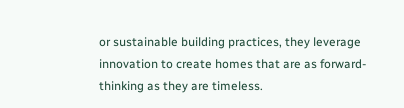or sustainable building practices, they leverage innovation to create homes that are as forward-thinking as they are timeless.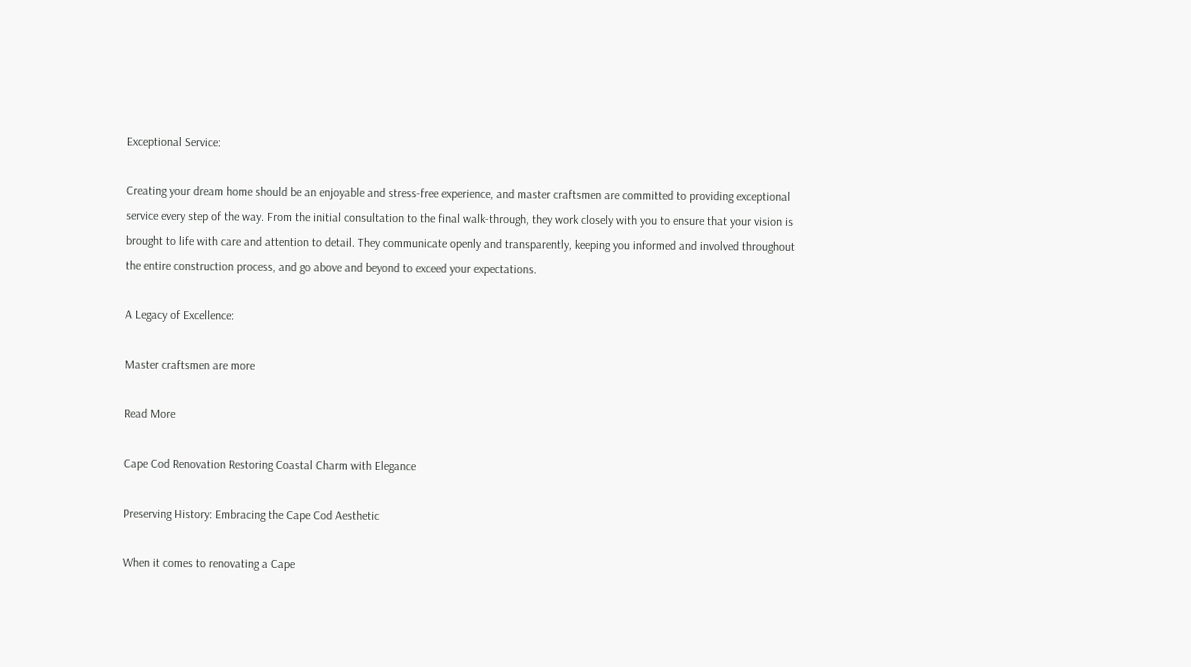Exceptional Service:

Creating your dream home should be an enjoyable and stress-free experience, and master craftsmen are committed to providing exceptional service every step of the way. From the initial consultation to the final walk-through, they work closely with you to ensure that your vision is brought to life with care and attention to detail. They communicate openly and transparently, keeping you informed and involved throughout the entire construction process, and go above and beyond to exceed your expectations.

A Legacy of Excellence:

Master craftsmen are more

Read More

Cape Cod Renovation Restoring Coastal Charm with Elegance

Preserving History: Embracing the Cape Cod Aesthetic

When it comes to renovating a Cape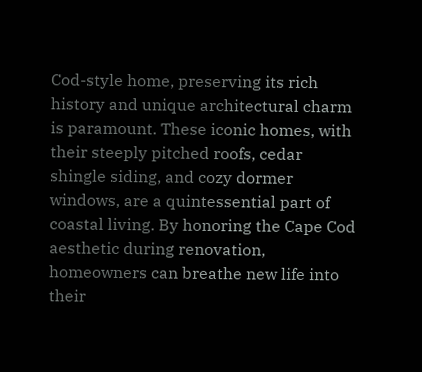Cod-style home, preserving its rich history and unique architectural charm is paramount. These iconic homes, with their steeply pitched roofs, cedar shingle siding, and cozy dormer windows, are a quintessential part of coastal living. By honoring the Cape Cod aesthetic during renovation, homeowners can breathe new life into their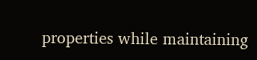properties while maintaining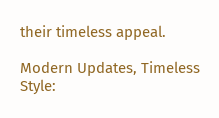their timeless appeal.

Modern Updates, Timeless Style: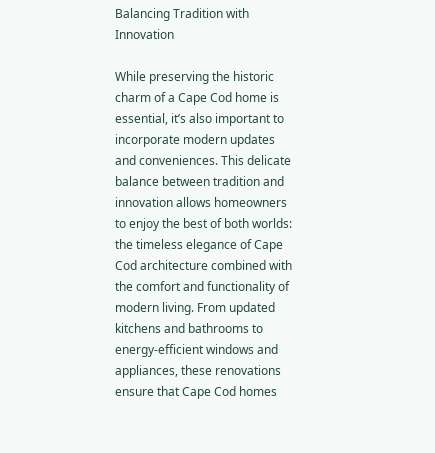Balancing Tradition with Innovation

While preserving the historic charm of a Cape Cod home is essential, it’s also important to incorporate modern updates and conveniences. This delicate balance between tradition and innovation allows homeowners to enjoy the best of both worlds: the timeless elegance of Cape Cod architecture combined with the comfort and functionality of modern living. From updated kitchens and bathrooms to energy-efficient windows and appliances, these renovations ensure that Cape Cod homes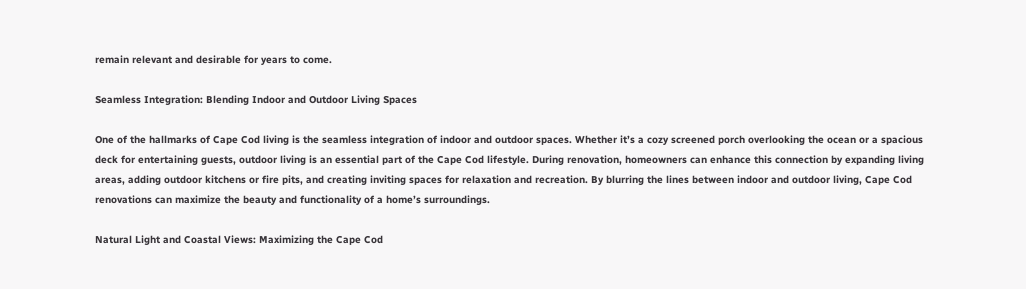remain relevant and desirable for years to come.

Seamless Integration: Blending Indoor and Outdoor Living Spaces

One of the hallmarks of Cape Cod living is the seamless integration of indoor and outdoor spaces. Whether it’s a cozy screened porch overlooking the ocean or a spacious deck for entertaining guests, outdoor living is an essential part of the Cape Cod lifestyle. During renovation, homeowners can enhance this connection by expanding living areas, adding outdoor kitchens or fire pits, and creating inviting spaces for relaxation and recreation. By blurring the lines between indoor and outdoor living, Cape Cod renovations can maximize the beauty and functionality of a home’s surroundings.

Natural Light and Coastal Views: Maximizing the Cape Cod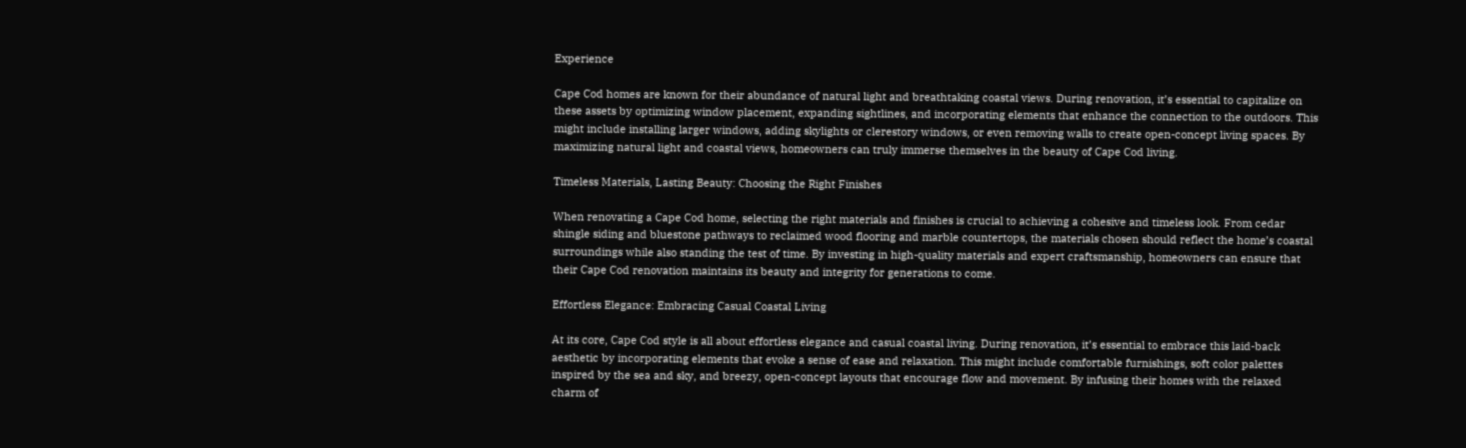Experience

Cape Cod homes are known for their abundance of natural light and breathtaking coastal views. During renovation, it’s essential to capitalize on these assets by optimizing window placement, expanding sightlines, and incorporating elements that enhance the connection to the outdoors. This might include installing larger windows, adding skylights or clerestory windows, or even removing walls to create open-concept living spaces. By maximizing natural light and coastal views, homeowners can truly immerse themselves in the beauty of Cape Cod living.

Timeless Materials, Lasting Beauty: Choosing the Right Finishes

When renovating a Cape Cod home, selecting the right materials and finishes is crucial to achieving a cohesive and timeless look. From cedar shingle siding and bluestone pathways to reclaimed wood flooring and marble countertops, the materials chosen should reflect the home’s coastal surroundings while also standing the test of time. By investing in high-quality materials and expert craftsmanship, homeowners can ensure that their Cape Cod renovation maintains its beauty and integrity for generations to come.

Effortless Elegance: Embracing Casual Coastal Living

At its core, Cape Cod style is all about effortless elegance and casual coastal living. During renovation, it’s essential to embrace this laid-back aesthetic by incorporating elements that evoke a sense of ease and relaxation. This might include comfortable furnishings, soft color palettes inspired by the sea and sky, and breezy, open-concept layouts that encourage flow and movement. By infusing their homes with the relaxed charm of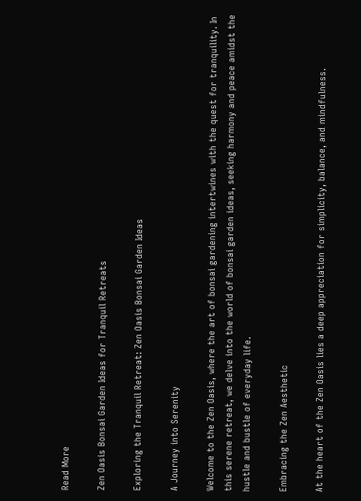Read More

Zen Oasis Bonsai Garden Ideas for Tranquil Retreats

Exploring the Tranquil Retreat: Zen Oasis Bonsai Garden Ideas

A Journey into Serenity

Welcome to the Zen Oasis, where the art of bonsai gardening intertwines with the quest for tranquility. In this serene retreat, we delve into the world of bonsai garden ideas, seeking harmony and peace amidst the hustle and bustle of everyday life.

Embracing the Zen Aesthetic

At the heart of the Zen Oasis lies a deep appreciation for simplicity, balance, and mindfulness.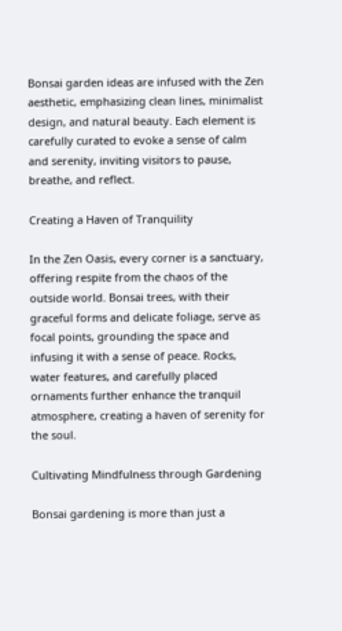Bonsai garden ideas are infused with the Zen aesthetic, emphasizing clean lines, minimalist design, and natural beauty. Each element is carefully curated to evoke a sense of calm and serenity, inviting visitors to pause, breathe, and reflect.

Creating a Haven of Tranquility

In the Zen Oasis, every corner is a sanctuary, offering respite from the chaos of the outside world. Bonsai trees, with their graceful forms and delicate foliage, serve as focal points, grounding the space and infusing it with a sense of peace. Rocks, water features, and carefully placed ornaments further enhance the tranquil atmosphere, creating a haven of serenity for the soul.

Cultivating Mindfulness through Gardening

Bonsai gardening is more than just a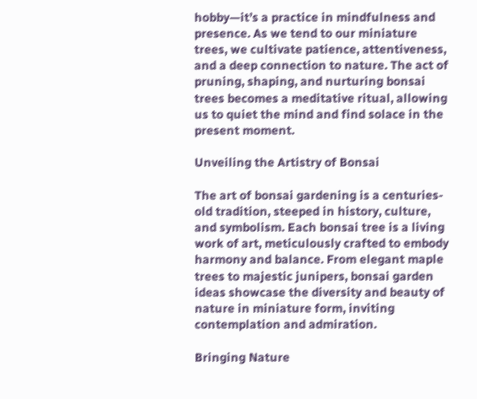hobby—it’s a practice in mindfulness and presence. As we tend to our miniature trees, we cultivate patience, attentiveness, and a deep connection to nature. The act of pruning, shaping, and nurturing bonsai trees becomes a meditative ritual, allowing us to quiet the mind and find solace in the present moment.

Unveiling the Artistry of Bonsai

The art of bonsai gardening is a centuries-old tradition, steeped in history, culture, and symbolism. Each bonsai tree is a living work of art, meticulously crafted to embody harmony and balance. From elegant maple trees to majestic junipers, bonsai garden ideas showcase the diversity and beauty of nature in miniature form, inviting contemplation and admiration.

Bringing Nature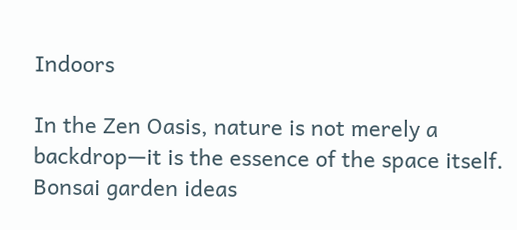Indoors

In the Zen Oasis, nature is not merely a backdrop—it is the essence of the space itself. Bonsai garden ideas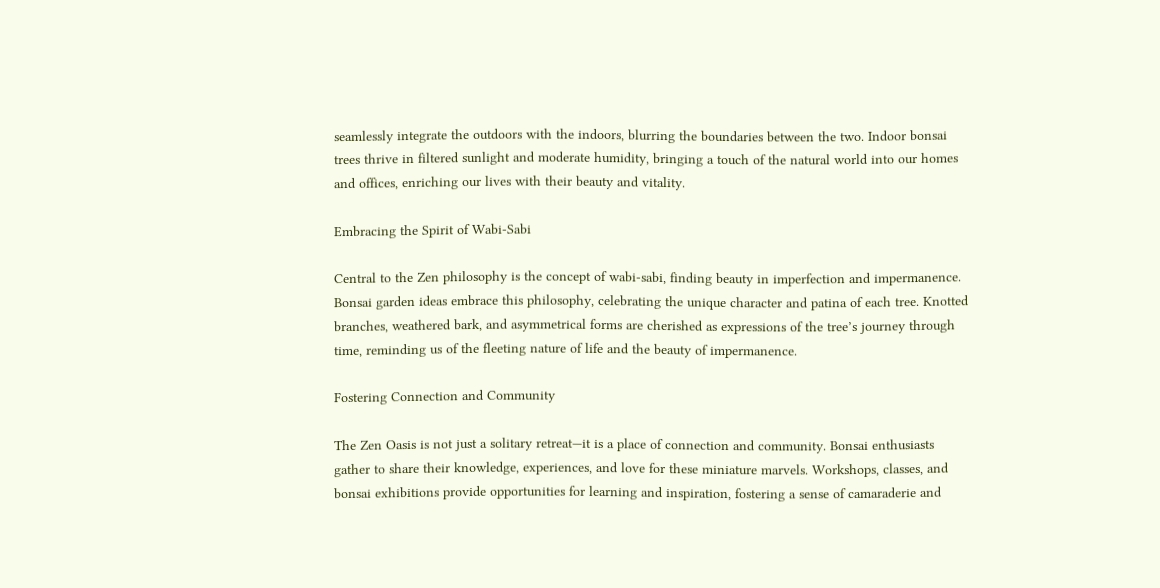seamlessly integrate the outdoors with the indoors, blurring the boundaries between the two. Indoor bonsai trees thrive in filtered sunlight and moderate humidity, bringing a touch of the natural world into our homes and offices, enriching our lives with their beauty and vitality.

Embracing the Spirit of Wabi-Sabi

Central to the Zen philosophy is the concept of wabi-sabi, finding beauty in imperfection and impermanence. Bonsai garden ideas embrace this philosophy, celebrating the unique character and patina of each tree. Knotted branches, weathered bark, and asymmetrical forms are cherished as expressions of the tree’s journey through time, reminding us of the fleeting nature of life and the beauty of impermanence.

Fostering Connection and Community

The Zen Oasis is not just a solitary retreat—it is a place of connection and community. Bonsai enthusiasts gather to share their knowledge, experiences, and love for these miniature marvels. Workshops, classes, and bonsai exhibitions provide opportunities for learning and inspiration, fostering a sense of camaraderie and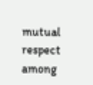mutual respect among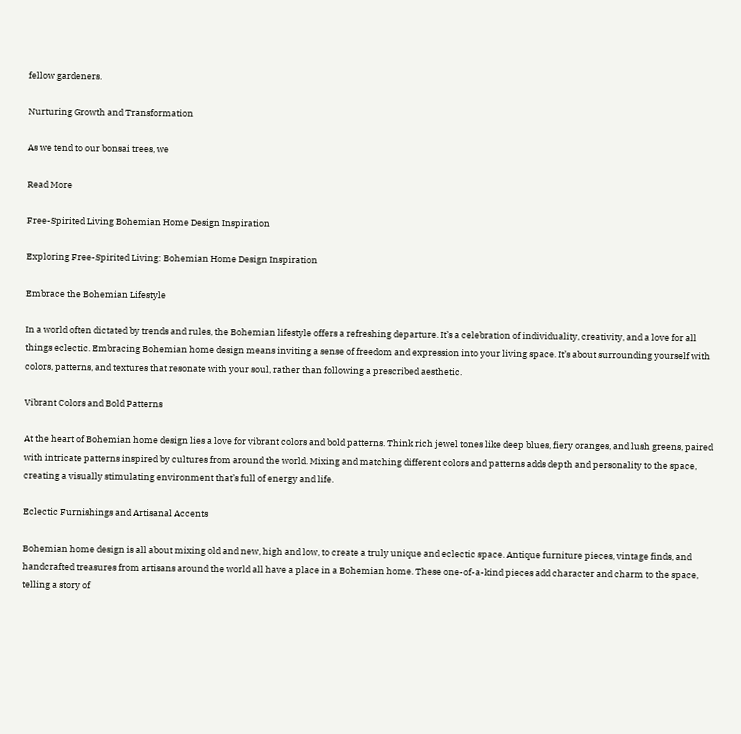fellow gardeners.

Nurturing Growth and Transformation

As we tend to our bonsai trees, we

Read More

Free-Spirited Living Bohemian Home Design Inspiration

Exploring Free-Spirited Living: Bohemian Home Design Inspiration

Embrace the Bohemian Lifestyle

In a world often dictated by trends and rules, the Bohemian lifestyle offers a refreshing departure. It’s a celebration of individuality, creativity, and a love for all things eclectic. Embracing Bohemian home design means inviting a sense of freedom and expression into your living space. It’s about surrounding yourself with colors, patterns, and textures that resonate with your soul, rather than following a prescribed aesthetic.

Vibrant Colors and Bold Patterns

At the heart of Bohemian home design lies a love for vibrant colors and bold patterns. Think rich jewel tones like deep blues, fiery oranges, and lush greens, paired with intricate patterns inspired by cultures from around the world. Mixing and matching different colors and patterns adds depth and personality to the space, creating a visually stimulating environment that’s full of energy and life.

Eclectic Furnishings and Artisanal Accents

Bohemian home design is all about mixing old and new, high and low, to create a truly unique and eclectic space. Antique furniture pieces, vintage finds, and handcrafted treasures from artisans around the world all have a place in a Bohemian home. These one-of-a-kind pieces add character and charm to the space, telling a story of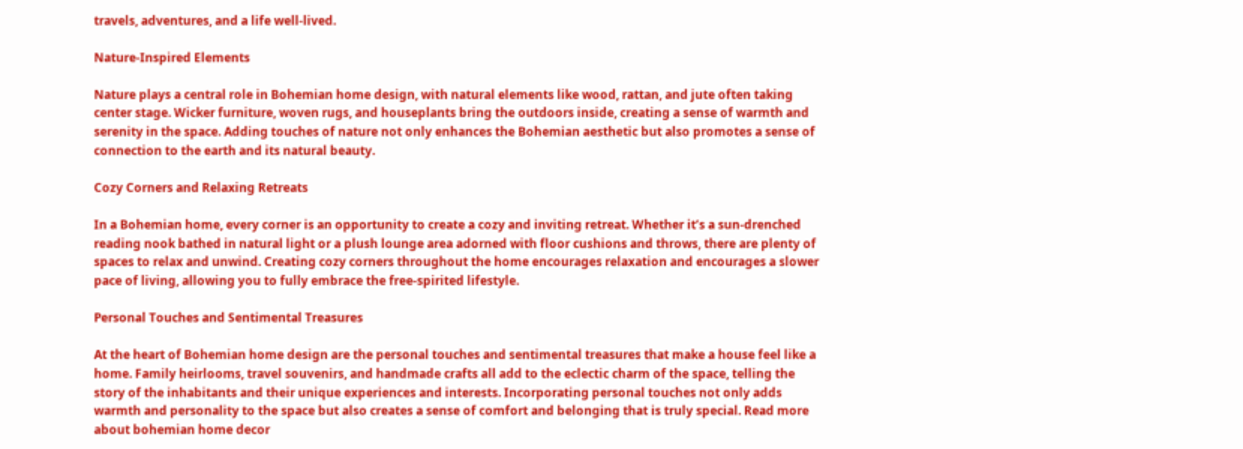travels, adventures, and a life well-lived.

Nature-Inspired Elements

Nature plays a central role in Bohemian home design, with natural elements like wood, rattan, and jute often taking center stage. Wicker furniture, woven rugs, and houseplants bring the outdoors inside, creating a sense of warmth and serenity in the space. Adding touches of nature not only enhances the Bohemian aesthetic but also promotes a sense of connection to the earth and its natural beauty.

Cozy Corners and Relaxing Retreats

In a Bohemian home, every corner is an opportunity to create a cozy and inviting retreat. Whether it’s a sun-drenched reading nook bathed in natural light or a plush lounge area adorned with floor cushions and throws, there are plenty of spaces to relax and unwind. Creating cozy corners throughout the home encourages relaxation and encourages a slower pace of living, allowing you to fully embrace the free-spirited lifestyle.

Personal Touches and Sentimental Treasures

At the heart of Bohemian home design are the personal touches and sentimental treasures that make a house feel like a home. Family heirlooms, travel souvenirs, and handmade crafts all add to the eclectic charm of the space, telling the story of the inhabitants and their unique experiences and interests. Incorporating personal touches not only adds warmth and personality to the space but also creates a sense of comfort and belonging that is truly special. Read more about bohemian home decor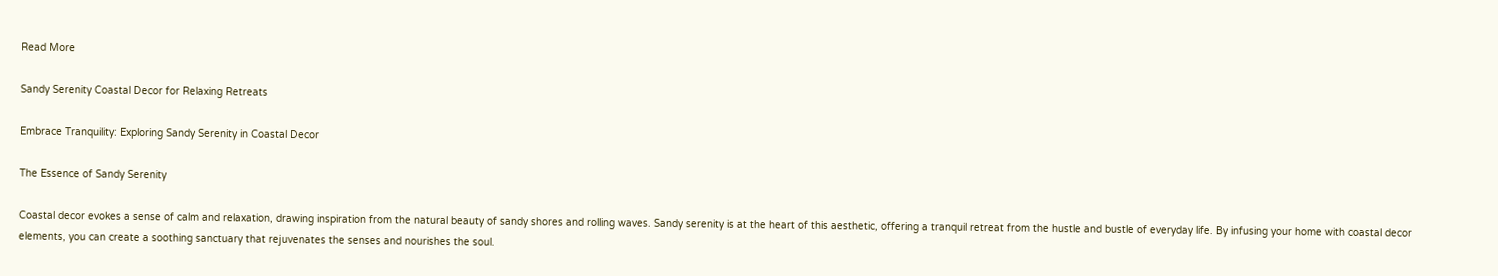Read More

Sandy Serenity Coastal Decor for Relaxing Retreats

Embrace Tranquility: Exploring Sandy Serenity in Coastal Decor

The Essence of Sandy Serenity

Coastal decor evokes a sense of calm and relaxation, drawing inspiration from the natural beauty of sandy shores and rolling waves. Sandy serenity is at the heart of this aesthetic, offering a tranquil retreat from the hustle and bustle of everyday life. By infusing your home with coastal decor elements, you can create a soothing sanctuary that rejuvenates the senses and nourishes the soul.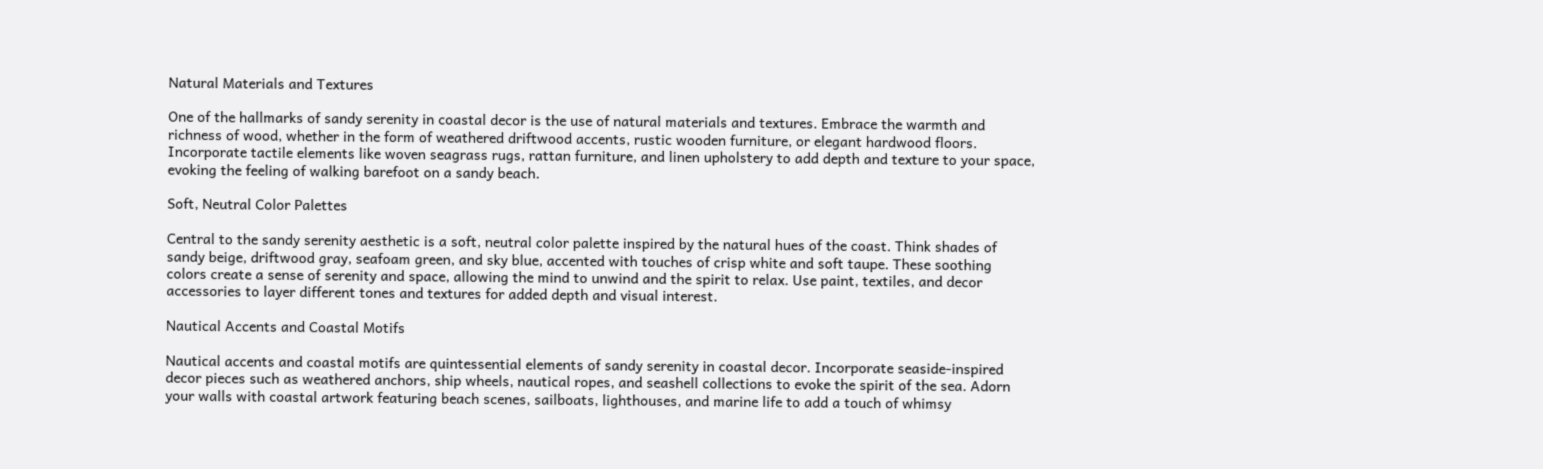Natural Materials and Textures

One of the hallmarks of sandy serenity in coastal decor is the use of natural materials and textures. Embrace the warmth and richness of wood, whether in the form of weathered driftwood accents, rustic wooden furniture, or elegant hardwood floors. Incorporate tactile elements like woven seagrass rugs, rattan furniture, and linen upholstery to add depth and texture to your space, evoking the feeling of walking barefoot on a sandy beach.

Soft, Neutral Color Palettes

Central to the sandy serenity aesthetic is a soft, neutral color palette inspired by the natural hues of the coast. Think shades of sandy beige, driftwood gray, seafoam green, and sky blue, accented with touches of crisp white and soft taupe. These soothing colors create a sense of serenity and space, allowing the mind to unwind and the spirit to relax. Use paint, textiles, and decor accessories to layer different tones and textures for added depth and visual interest.

Nautical Accents and Coastal Motifs

Nautical accents and coastal motifs are quintessential elements of sandy serenity in coastal decor. Incorporate seaside-inspired decor pieces such as weathered anchors, ship wheels, nautical ropes, and seashell collections to evoke the spirit of the sea. Adorn your walls with coastal artwork featuring beach scenes, sailboats, lighthouses, and marine life to add a touch of whimsy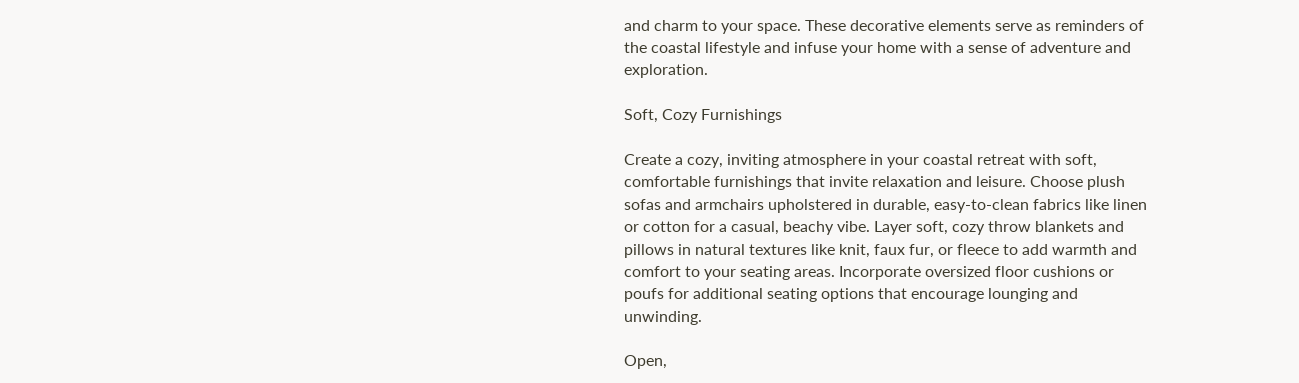and charm to your space. These decorative elements serve as reminders of the coastal lifestyle and infuse your home with a sense of adventure and exploration.

Soft, Cozy Furnishings

Create a cozy, inviting atmosphere in your coastal retreat with soft, comfortable furnishings that invite relaxation and leisure. Choose plush sofas and armchairs upholstered in durable, easy-to-clean fabrics like linen or cotton for a casual, beachy vibe. Layer soft, cozy throw blankets and pillows in natural textures like knit, faux fur, or fleece to add warmth and comfort to your seating areas. Incorporate oversized floor cushions or poufs for additional seating options that encourage lounging and unwinding.

Open,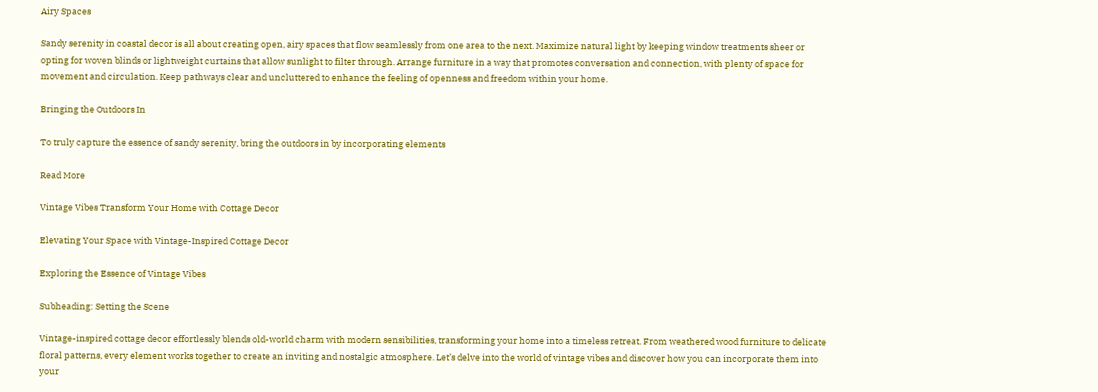Airy Spaces

Sandy serenity in coastal decor is all about creating open, airy spaces that flow seamlessly from one area to the next. Maximize natural light by keeping window treatments sheer or opting for woven blinds or lightweight curtains that allow sunlight to filter through. Arrange furniture in a way that promotes conversation and connection, with plenty of space for movement and circulation. Keep pathways clear and uncluttered to enhance the feeling of openness and freedom within your home.

Bringing the Outdoors In

To truly capture the essence of sandy serenity, bring the outdoors in by incorporating elements

Read More

Vintage Vibes Transform Your Home with Cottage Decor

Elevating Your Space with Vintage-Inspired Cottage Decor

Exploring the Essence of Vintage Vibes

Subheading: Setting the Scene

Vintage-inspired cottage decor effortlessly blends old-world charm with modern sensibilities, transforming your home into a timeless retreat. From weathered wood furniture to delicate floral patterns, every element works together to create an inviting and nostalgic atmosphere. Let’s delve into the world of vintage vibes and discover how you can incorporate them into your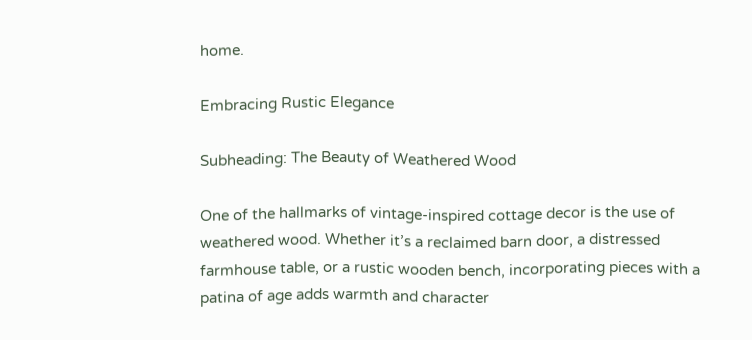home.

Embracing Rustic Elegance

Subheading: The Beauty of Weathered Wood

One of the hallmarks of vintage-inspired cottage decor is the use of weathered wood. Whether it’s a reclaimed barn door, a distressed farmhouse table, or a rustic wooden bench, incorporating pieces with a patina of age adds warmth and character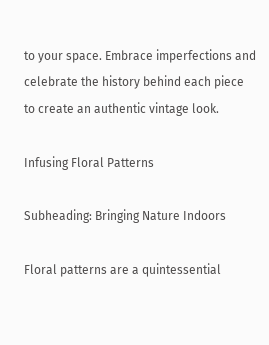to your space. Embrace imperfections and celebrate the history behind each piece to create an authentic vintage look.

Infusing Floral Patterns

Subheading: Bringing Nature Indoors

Floral patterns are a quintessential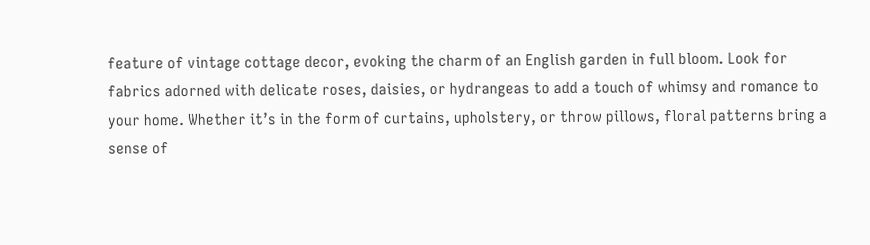feature of vintage cottage decor, evoking the charm of an English garden in full bloom. Look for fabrics adorned with delicate roses, daisies, or hydrangeas to add a touch of whimsy and romance to your home. Whether it’s in the form of curtains, upholstery, or throw pillows, floral patterns bring a sense of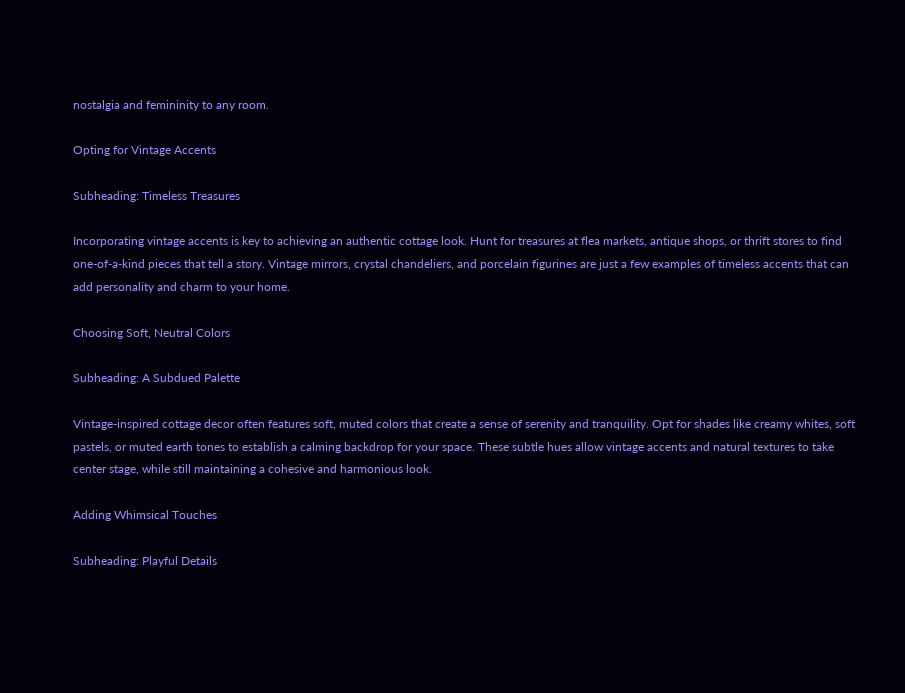nostalgia and femininity to any room.

Opting for Vintage Accents

Subheading: Timeless Treasures

Incorporating vintage accents is key to achieving an authentic cottage look. Hunt for treasures at flea markets, antique shops, or thrift stores to find one-of-a-kind pieces that tell a story. Vintage mirrors, crystal chandeliers, and porcelain figurines are just a few examples of timeless accents that can add personality and charm to your home.

Choosing Soft, Neutral Colors

Subheading: A Subdued Palette

Vintage-inspired cottage decor often features soft, muted colors that create a sense of serenity and tranquility. Opt for shades like creamy whites, soft pastels, or muted earth tones to establish a calming backdrop for your space. These subtle hues allow vintage accents and natural textures to take center stage, while still maintaining a cohesive and harmonious look.

Adding Whimsical Touches

Subheading: Playful Details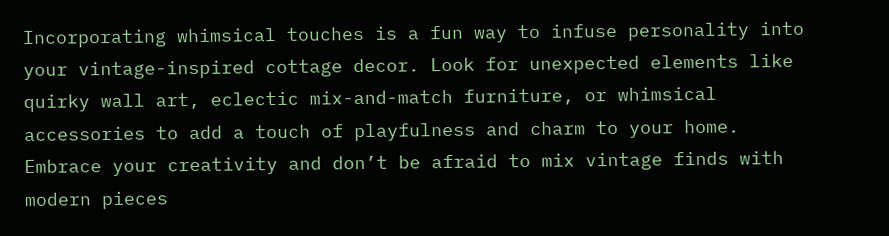Incorporating whimsical touches is a fun way to infuse personality into your vintage-inspired cottage decor. Look for unexpected elements like quirky wall art, eclectic mix-and-match furniture, or whimsical accessories to add a touch of playfulness and charm to your home. Embrace your creativity and don’t be afraid to mix vintage finds with modern pieces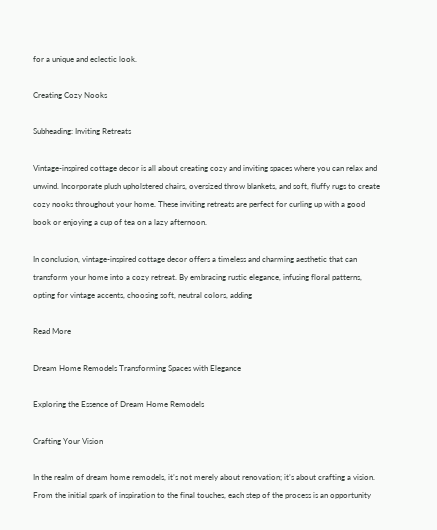for a unique and eclectic look.

Creating Cozy Nooks

Subheading: Inviting Retreats

Vintage-inspired cottage decor is all about creating cozy and inviting spaces where you can relax and unwind. Incorporate plush upholstered chairs, oversized throw blankets, and soft, fluffy rugs to create cozy nooks throughout your home. These inviting retreats are perfect for curling up with a good book or enjoying a cup of tea on a lazy afternoon.

In conclusion, vintage-inspired cottage decor offers a timeless and charming aesthetic that can transform your home into a cozy retreat. By embracing rustic elegance, infusing floral patterns, opting for vintage accents, choosing soft, neutral colors, adding

Read More

Dream Home Remodels Transforming Spaces with Elegance

Exploring the Essence of Dream Home Remodels

Crafting Your Vision

In the realm of dream home remodels, it’s not merely about renovation; it’s about crafting a vision. From the initial spark of inspiration to the final touches, each step of the process is an opportunity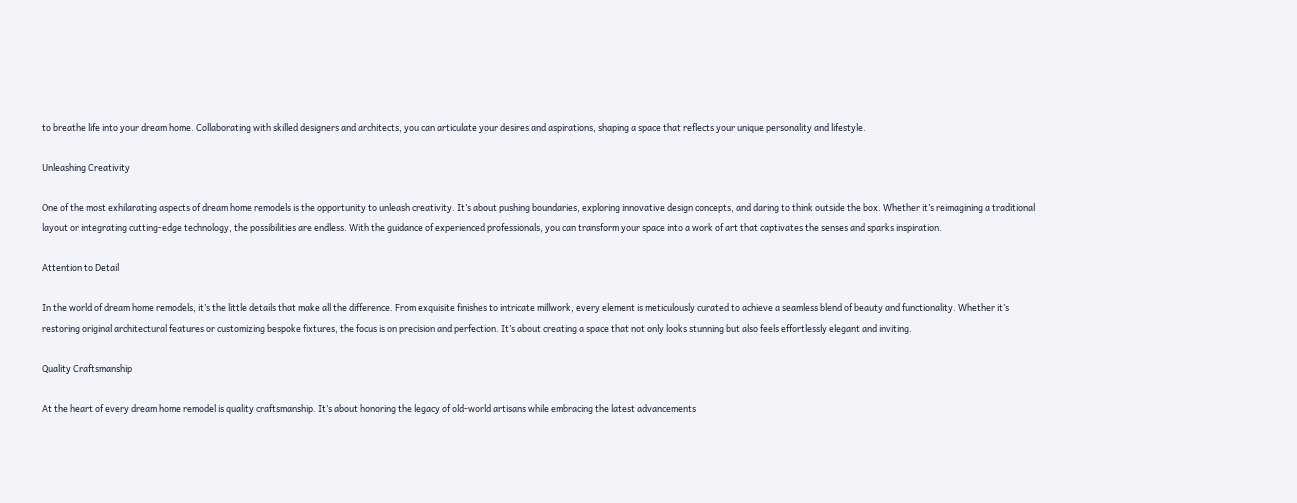to breathe life into your dream home. Collaborating with skilled designers and architects, you can articulate your desires and aspirations, shaping a space that reflects your unique personality and lifestyle.

Unleashing Creativity

One of the most exhilarating aspects of dream home remodels is the opportunity to unleash creativity. It’s about pushing boundaries, exploring innovative design concepts, and daring to think outside the box. Whether it’s reimagining a traditional layout or integrating cutting-edge technology, the possibilities are endless. With the guidance of experienced professionals, you can transform your space into a work of art that captivates the senses and sparks inspiration.

Attention to Detail

In the world of dream home remodels, it’s the little details that make all the difference. From exquisite finishes to intricate millwork, every element is meticulously curated to achieve a seamless blend of beauty and functionality. Whether it’s restoring original architectural features or customizing bespoke fixtures, the focus is on precision and perfection. It’s about creating a space that not only looks stunning but also feels effortlessly elegant and inviting.

Quality Craftsmanship

At the heart of every dream home remodel is quality craftsmanship. It’s about honoring the legacy of old-world artisans while embracing the latest advancements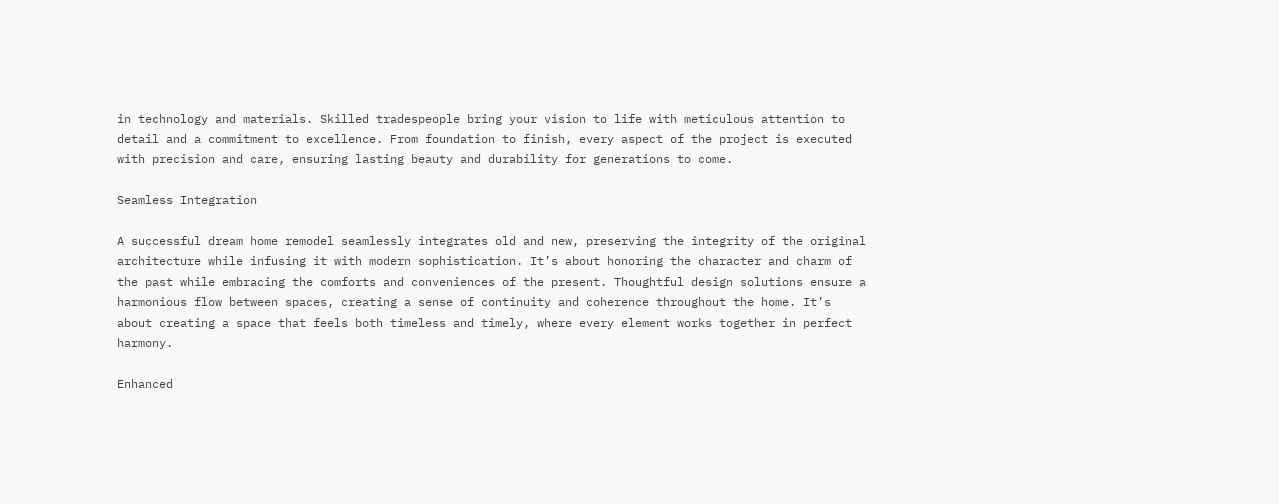in technology and materials. Skilled tradespeople bring your vision to life with meticulous attention to detail and a commitment to excellence. From foundation to finish, every aspect of the project is executed with precision and care, ensuring lasting beauty and durability for generations to come.

Seamless Integration

A successful dream home remodel seamlessly integrates old and new, preserving the integrity of the original architecture while infusing it with modern sophistication. It’s about honoring the character and charm of the past while embracing the comforts and conveniences of the present. Thoughtful design solutions ensure a harmonious flow between spaces, creating a sense of continuity and coherence throughout the home. It’s about creating a space that feels both timeless and timely, where every element works together in perfect harmony.

Enhanced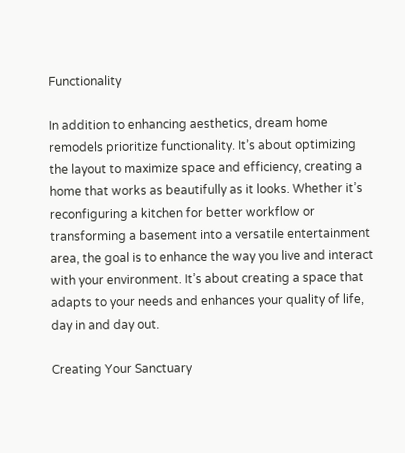Functionality

In addition to enhancing aesthetics, dream home remodels prioritize functionality. It’s about optimizing the layout to maximize space and efficiency, creating a home that works as beautifully as it looks. Whether it’s reconfiguring a kitchen for better workflow or transforming a basement into a versatile entertainment area, the goal is to enhance the way you live and interact with your environment. It’s about creating a space that adapts to your needs and enhances your quality of life, day in and day out.

Creating Your Sanctuary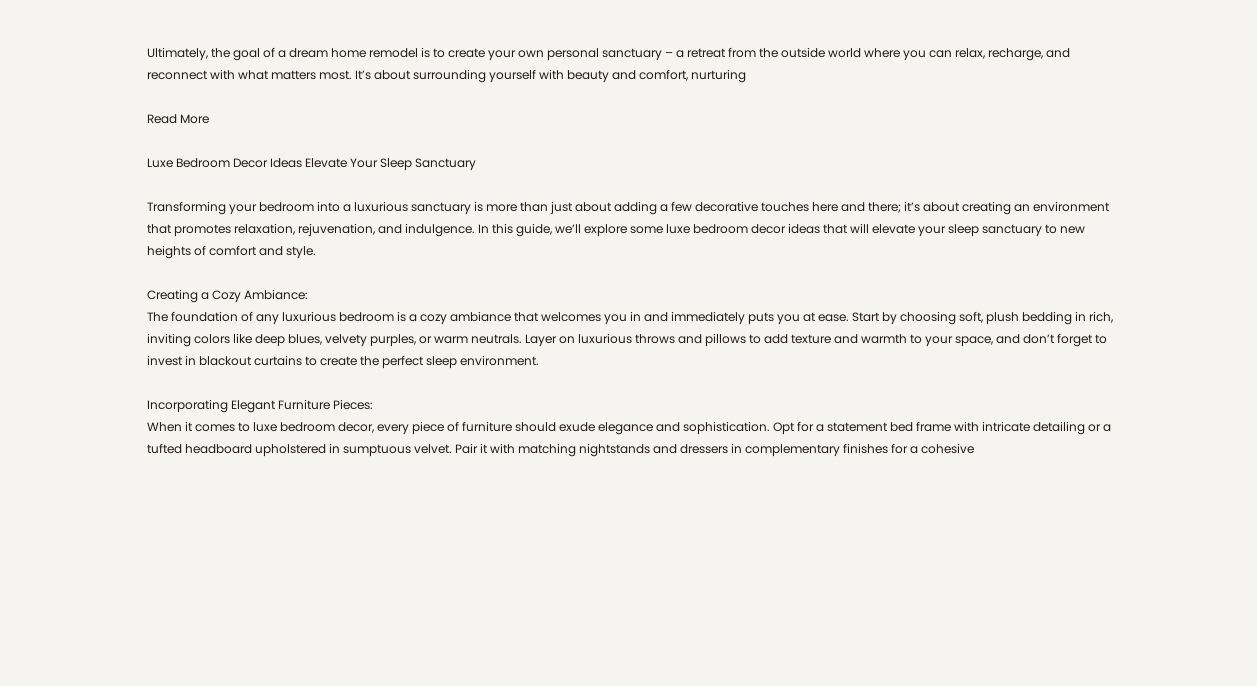Ultimately, the goal of a dream home remodel is to create your own personal sanctuary – a retreat from the outside world where you can relax, recharge, and reconnect with what matters most. It’s about surrounding yourself with beauty and comfort, nurturing

Read More

Luxe Bedroom Decor Ideas Elevate Your Sleep Sanctuary

Transforming your bedroom into a luxurious sanctuary is more than just about adding a few decorative touches here and there; it’s about creating an environment that promotes relaxation, rejuvenation, and indulgence. In this guide, we’ll explore some luxe bedroom decor ideas that will elevate your sleep sanctuary to new heights of comfort and style.

Creating a Cozy Ambiance:
The foundation of any luxurious bedroom is a cozy ambiance that welcomes you in and immediately puts you at ease. Start by choosing soft, plush bedding in rich, inviting colors like deep blues, velvety purples, or warm neutrals. Layer on luxurious throws and pillows to add texture and warmth to your space, and don’t forget to invest in blackout curtains to create the perfect sleep environment.

Incorporating Elegant Furniture Pieces:
When it comes to luxe bedroom decor, every piece of furniture should exude elegance and sophistication. Opt for a statement bed frame with intricate detailing or a tufted headboard upholstered in sumptuous velvet. Pair it with matching nightstands and dressers in complementary finishes for a cohesive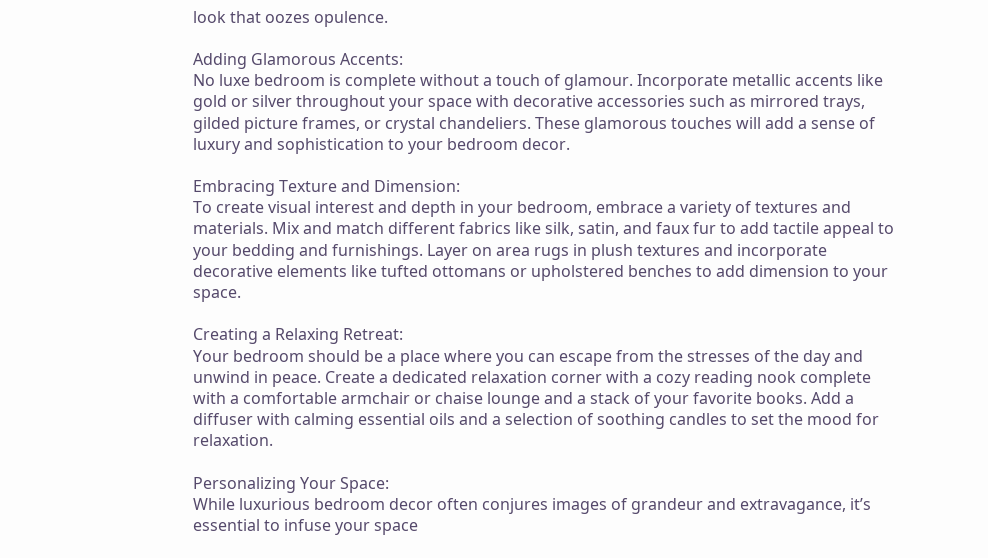look that oozes opulence.

Adding Glamorous Accents:
No luxe bedroom is complete without a touch of glamour. Incorporate metallic accents like gold or silver throughout your space with decorative accessories such as mirrored trays, gilded picture frames, or crystal chandeliers. These glamorous touches will add a sense of luxury and sophistication to your bedroom decor.

Embracing Texture and Dimension:
To create visual interest and depth in your bedroom, embrace a variety of textures and materials. Mix and match different fabrics like silk, satin, and faux fur to add tactile appeal to your bedding and furnishings. Layer on area rugs in plush textures and incorporate decorative elements like tufted ottomans or upholstered benches to add dimension to your space.

Creating a Relaxing Retreat:
Your bedroom should be a place where you can escape from the stresses of the day and unwind in peace. Create a dedicated relaxation corner with a cozy reading nook complete with a comfortable armchair or chaise lounge and a stack of your favorite books. Add a diffuser with calming essential oils and a selection of soothing candles to set the mood for relaxation.

Personalizing Your Space:
While luxurious bedroom decor often conjures images of grandeur and extravagance, it’s essential to infuse your space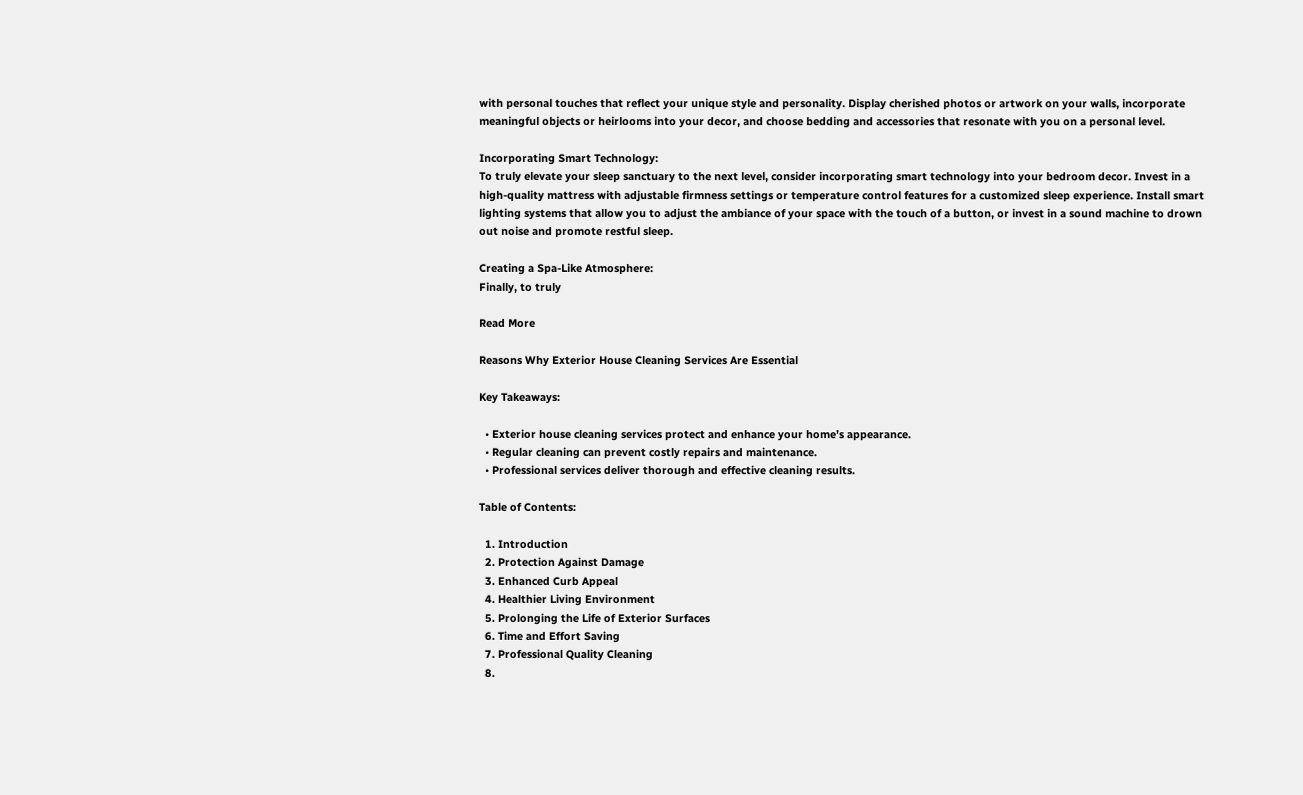with personal touches that reflect your unique style and personality. Display cherished photos or artwork on your walls, incorporate meaningful objects or heirlooms into your decor, and choose bedding and accessories that resonate with you on a personal level.

Incorporating Smart Technology:
To truly elevate your sleep sanctuary to the next level, consider incorporating smart technology into your bedroom decor. Invest in a high-quality mattress with adjustable firmness settings or temperature control features for a customized sleep experience. Install smart lighting systems that allow you to adjust the ambiance of your space with the touch of a button, or invest in a sound machine to drown out noise and promote restful sleep.

Creating a Spa-Like Atmosphere:
Finally, to truly

Read More

Reasons Why Exterior House Cleaning Services Are Essential

Key Takeaways:

  • Exterior house cleaning services protect and enhance your home’s appearance.
  • Regular cleaning can prevent costly repairs and maintenance.
  • Professional services deliver thorough and effective cleaning results.

Table of Contents:

  1. Introduction
  2. Protection Against Damage
  3. Enhanced Curb Appeal
  4. Healthier Living Environment
  5. Prolonging the Life of Exterior Surfaces
  6. Time and Effort Saving
  7. Professional Quality Cleaning
  8.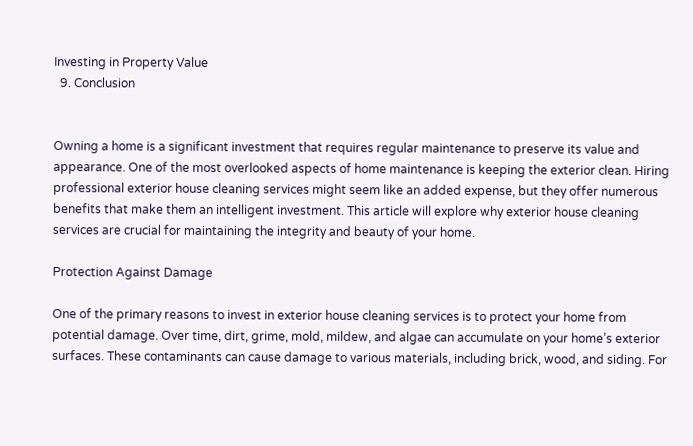Investing in Property Value
  9. Conclusion


Owning a home is a significant investment that requires regular maintenance to preserve its value and appearance. One of the most overlooked aspects of home maintenance is keeping the exterior clean. Hiring professional exterior house cleaning services might seem like an added expense, but they offer numerous benefits that make them an intelligent investment. This article will explore why exterior house cleaning services are crucial for maintaining the integrity and beauty of your home.

Protection Against Damage

One of the primary reasons to invest in exterior house cleaning services is to protect your home from potential damage. Over time, dirt, grime, mold, mildew, and algae can accumulate on your home’s exterior surfaces. These contaminants can cause damage to various materials, including brick, wood, and siding. For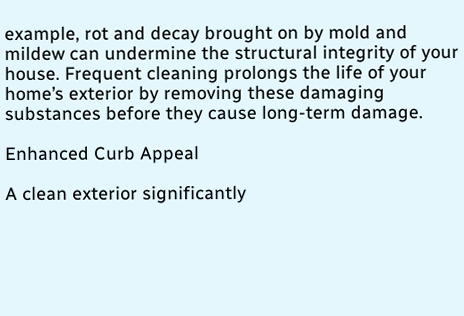example, rot and decay brought on by mold and mildew can undermine the structural integrity of your house. Frequent cleaning prolongs the life of your home’s exterior by removing these damaging substances before they cause long-term damage.

Enhanced Curb Appeal

A clean exterior significantly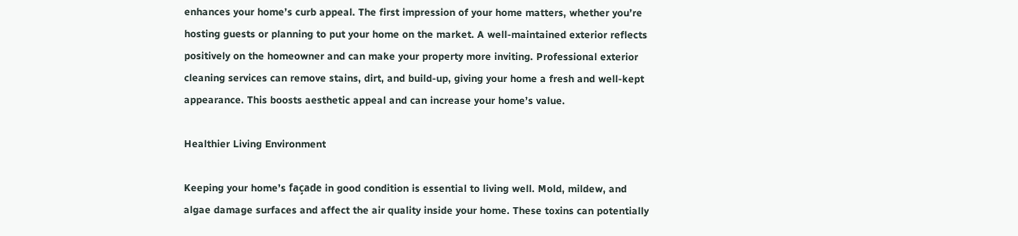enhances your home’s curb appeal. The first impression of your home matters, whether you’re hosting guests or planning to put your home on the market. A well-maintained exterior reflects positively on the homeowner and can make your property more inviting. Professional exterior cleaning services can remove stains, dirt, and build-up, giving your home a fresh and well-kept appearance. This boosts aesthetic appeal and can increase your home’s value.

Healthier Living Environment

Keeping your home’s façade in good condition is essential to living well. Mold, mildew, and algae damage surfaces and affect the air quality inside your home. These toxins can potentially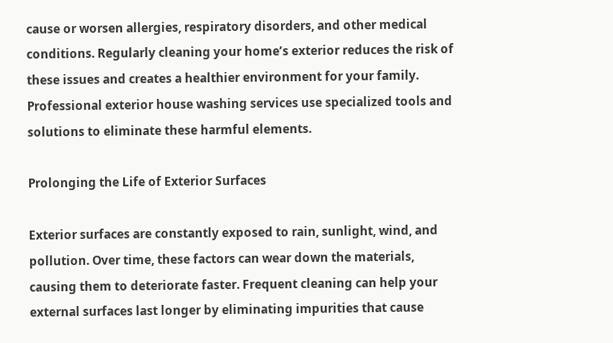cause or worsen allergies, respiratory disorders, and other medical conditions. Regularly cleaning your home’s exterior reduces the risk of these issues and creates a healthier environment for your family. Professional exterior house washing services use specialized tools and solutions to eliminate these harmful elements.

Prolonging the Life of Exterior Surfaces

Exterior surfaces are constantly exposed to rain, sunlight, wind, and pollution. Over time, these factors can wear down the materials, causing them to deteriorate faster. Frequent cleaning can help your external surfaces last longer by eliminating impurities that cause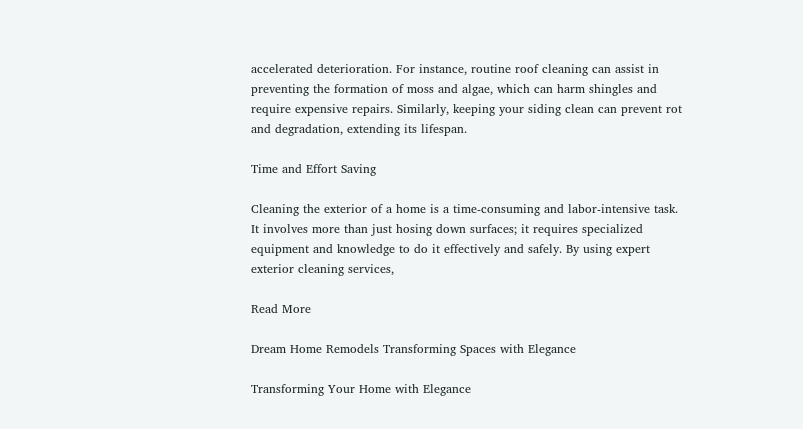accelerated deterioration. For instance, routine roof cleaning can assist in preventing the formation of moss and algae, which can harm shingles and require expensive repairs. Similarly, keeping your siding clean can prevent rot and degradation, extending its lifespan.

Time and Effort Saving

Cleaning the exterior of a home is a time-consuming and labor-intensive task. It involves more than just hosing down surfaces; it requires specialized equipment and knowledge to do it effectively and safely. By using expert exterior cleaning services,

Read More

Dream Home Remodels Transforming Spaces with Elegance

Transforming Your Home with Elegance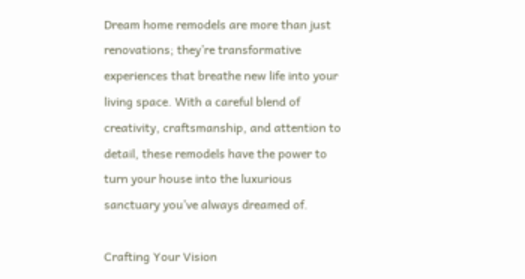Dream home remodels are more than just renovations; they’re transformative experiences that breathe new life into your living space. With a careful blend of creativity, craftsmanship, and attention to detail, these remodels have the power to turn your house into the luxurious sanctuary you’ve always dreamed of.

Crafting Your Vision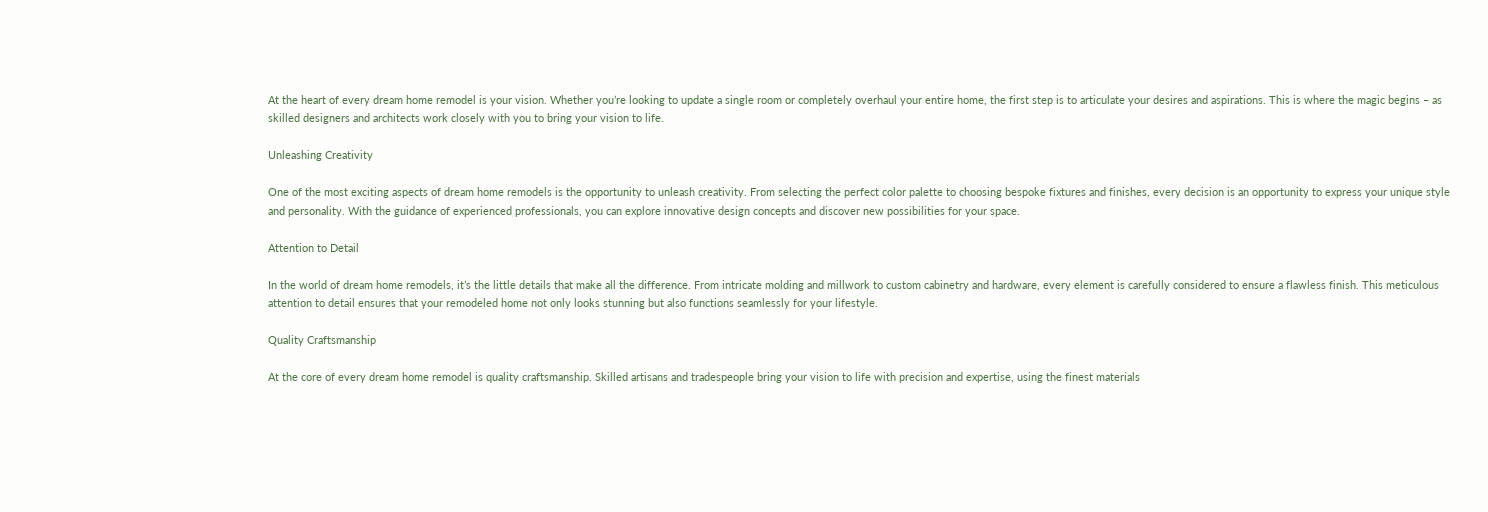At the heart of every dream home remodel is your vision. Whether you’re looking to update a single room or completely overhaul your entire home, the first step is to articulate your desires and aspirations. This is where the magic begins – as skilled designers and architects work closely with you to bring your vision to life.

Unleashing Creativity

One of the most exciting aspects of dream home remodels is the opportunity to unleash creativity. From selecting the perfect color palette to choosing bespoke fixtures and finishes, every decision is an opportunity to express your unique style and personality. With the guidance of experienced professionals, you can explore innovative design concepts and discover new possibilities for your space.

Attention to Detail

In the world of dream home remodels, it’s the little details that make all the difference. From intricate molding and millwork to custom cabinetry and hardware, every element is carefully considered to ensure a flawless finish. This meticulous attention to detail ensures that your remodeled home not only looks stunning but also functions seamlessly for your lifestyle.

Quality Craftsmanship

At the core of every dream home remodel is quality craftsmanship. Skilled artisans and tradespeople bring your vision to life with precision and expertise, using the finest materials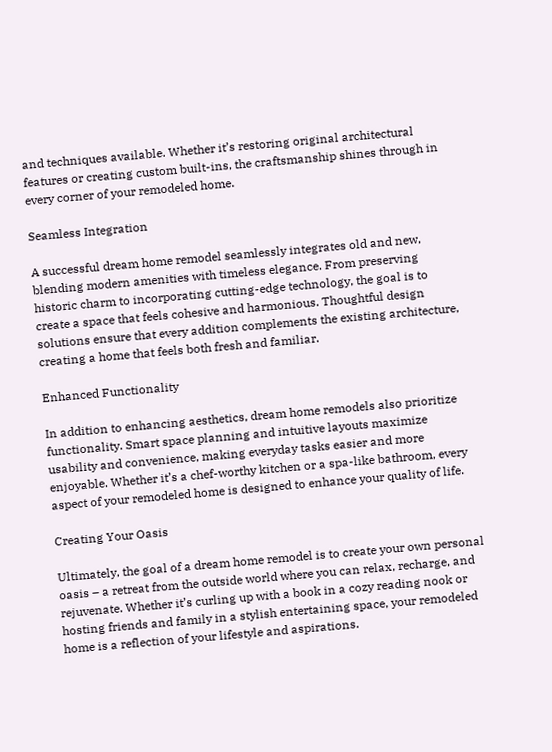and techniques available. Whether it’s restoring original architectural features or creating custom built-ins, the craftsmanship shines through in every corner of your remodeled home.

Seamless Integration

A successful dream home remodel seamlessly integrates old and new, blending modern amenities with timeless elegance. From preserving historic charm to incorporating cutting-edge technology, the goal is to create a space that feels cohesive and harmonious. Thoughtful design solutions ensure that every addition complements the existing architecture, creating a home that feels both fresh and familiar.

Enhanced Functionality

In addition to enhancing aesthetics, dream home remodels also prioritize functionality. Smart space planning and intuitive layouts maximize usability and convenience, making everyday tasks easier and more enjoyable. Whether it’s a chef-worthy kitchen or a spa-like bathroom, every aspect of your remodeled home is designed to enhance your quality of life.

Creating Your Oasis

Ultimately, the goal of a dream home remodel is to create your own personal oasis – a retreat from the outside world where you can relax, recharge, and rejuvenate. Whether it’s curling up with a book in a cozy reading nook or hosting friends and family in a stylish entertaining space, your remodeled home is a reflection of your lifestyle and aspirations.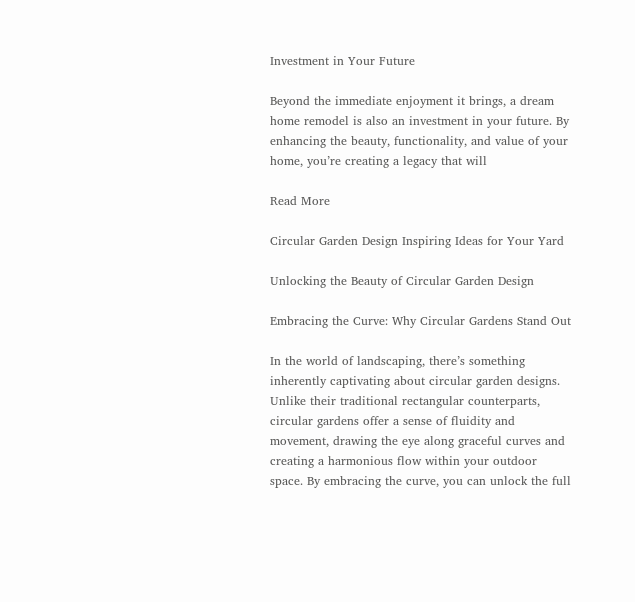Investment in Your Future

Beyond the immediate enjoyment it brings, a dream home remodel is also an investment in your future. By enhancing the beauty, functionality, and value of your home, you’re creating a legacy that will

Read More

Circular Garden Design Inspiring Ideas for Your Yard

Unlocking the Beauty of Circular Garden Design

Embracing the Curve: Why Circular Gardens Stand Out

In the world of landscaping, there’s something inherently captivating about circular garden designs. Unlike their traditional rectangular counterparts, circular gardens offer a sense of fluidity and movement, drawing the eye along graceful curves and creating a harmonious flow within your outdoor space. By embracing the curve, you can unlock the full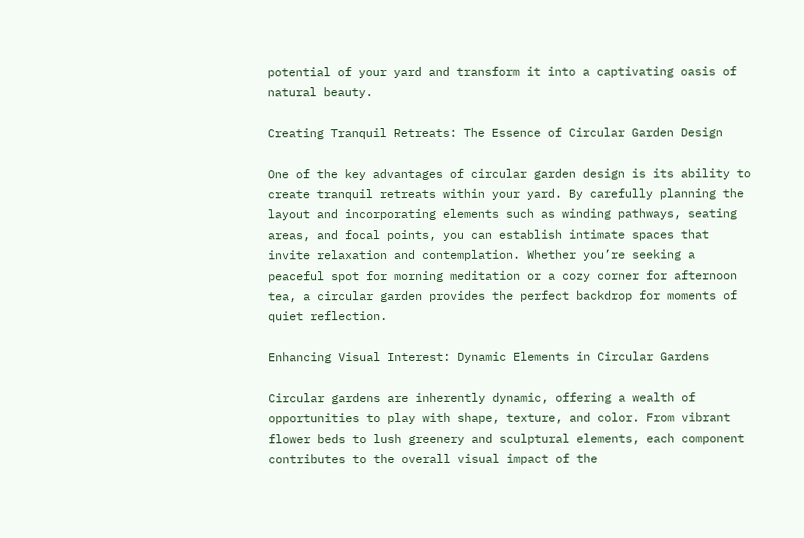potential of your yard and transform it into a captivating oasis of natural beauty.

Creating Tranquil Retreats: The Essence of Circular Garden Design

One of the key advantages of circular garden design is its ability to create tranquil retreats within your yard. By carefully planning the layout and incorporating elements such as winding pathways, seating areas, and focal points, you can establish intimate spaces that invite relaxation and contemplation. Whether you’re seeking a peaceful spot for morning meditation or a cozy corner for afternoon tea, a circular garden provides the perfect backdrop for moments of quiet reflection.

Enhancing Visual Interest: Dynamic Elements in Circular Gardens

Circular gardens are inherently dynamic, offering a wealth of opportunities to play with shape, texture, and color. From vibrant flower beds to lush greenery and sculptural elements, each component contributes to the overall visual impact of the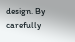design. By carefully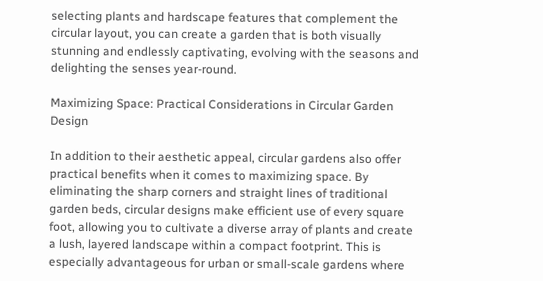selecting plants and hardscape features that complement the circular layout, you can create a garden that is both visually stunning and endlessly captivating, evolving with the seasons and delighting the senses year-round.

Maximizing Space: Practical Considerations in Circular Garden Design

In addition to their aesthetic appeal, circular gardens also offer practical benefits when it comes to maximizing space. By eliminating the sharp corners and straight lines of traditional garden beds, circular designs make efficient use of every square foot, allowing you to cultivate a diverse array of plants and create a lush, layered landscape within a compact footprint. This is especially advantageous for urban or small-scale gardens where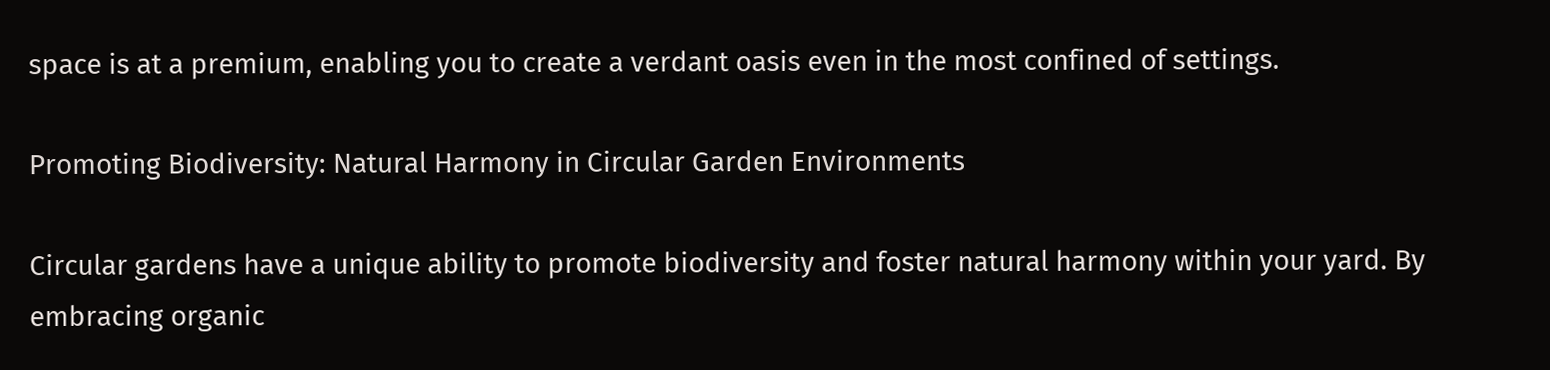space is at a premium, enabling you to create a verdant oasis even in the most confined of settings.

Promoting Biodiversity: Natural Harmony in Circular Garden Environments

Circular gardens have a unique ability to promote biodiversity and foster natural harmony within your yard. By embracing organic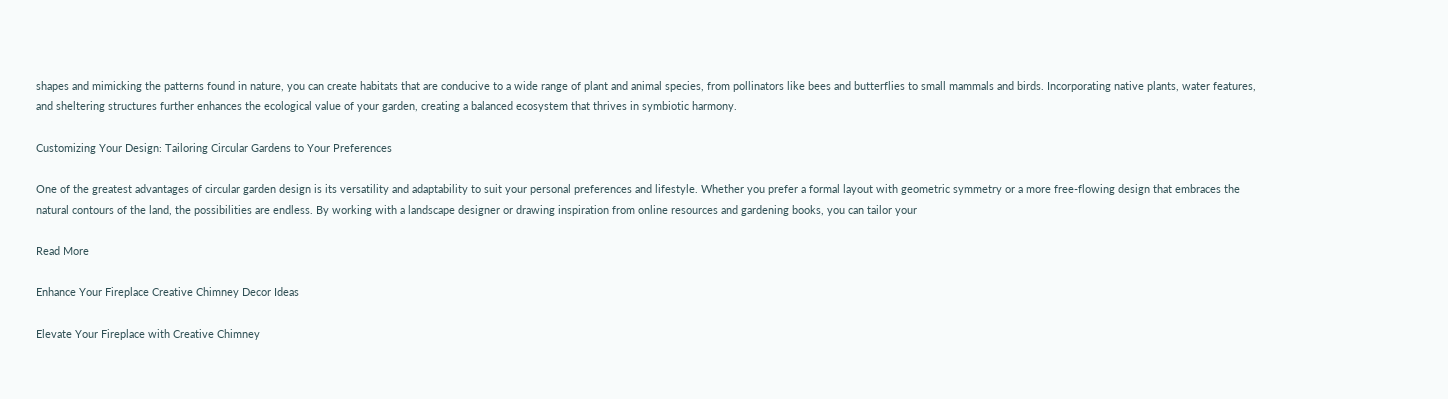shapes and mimicking the patterns found in nature, you can create habitats that are conducive to a wide range of plant and animal species, from pollinators like bees and butterflies to small mammals and birds. Incorporating native plants, water features, and sheltering structures further enhances the ecological value of your garden, creating a balanced ecosystem that thrives in symbiotic harmony.

Customizing Your Design: Tailoring Circular Gardens to Your Preferences

One of the greatest advantages of circular garden design is its versatility and adaptability to suit your personal preferences and lifestyle. Whether you prefer a formal layout with geometric symmetry or a more free-flowing design that embraces the natural contours of the land, the possibilities are endless. By working with a landscape designer or drawing inspiration from online resources and gardening books, you can tailor your

Read More

Enhance Your Fireplace Creative Chimney Decor Ideas

Elevate Your Fireplace with Creative Chimney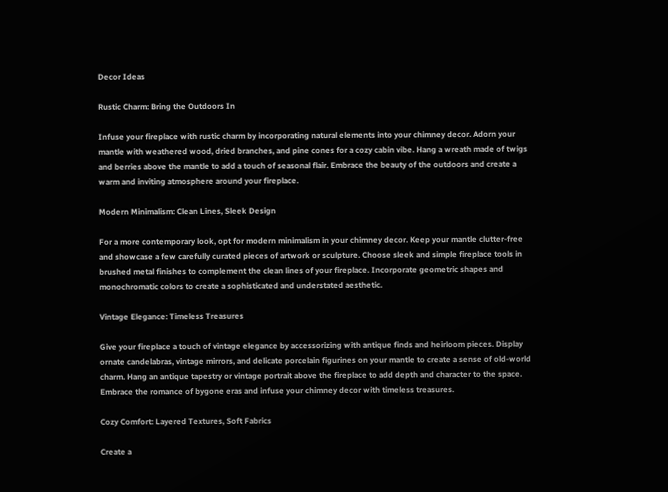Decor Ideas

Rustic Charm: Bring the Outdoors In

Infuse your fireplace with rustic charm by incorporating natural elements into your chimney decor. Adorn your mantle with weathered wood, dried branches, and pine cones for a cozy cabin vibe. Hang a wreath made of twigs and berries above the mantle to add a touch of seasonal flair. Embrace the beauty of the outdoors and create a warm and inviting atmosphere around your fireplace.

Modern Minimalism: Clean Lines, Sleek Design

For a more contemporary look, opt for modern minimalism in your chimney decor. Keep your mantle clutter-free and showcase a few carefully curated pieces of artwork or sculpture. Choose sleek and simple fireplace tools in brushed metal finishes to complement the clean lines of your fireplace. Incorporate geometric shapes and monochromatic colors to create a sophisticated and understated aesthetic.

Vintage Elegance: Timeless Treasures

Give your fireplace a touch of vintage elegance by accessorizing with antique finds and heirloom pieces. Display ornate candelabras, vintage mirrors, and delicate porcelain figurines on your mantle to create a sense of old-world charm. Hang an antique tapestry or vintage portrait above the fireplace to add depth and character to the space. Embrace the romance of bygone eras and infuse your chimney decor with timeless treasures.

Cozy Comfort: Layered Textures, Soft Fabrics

Create a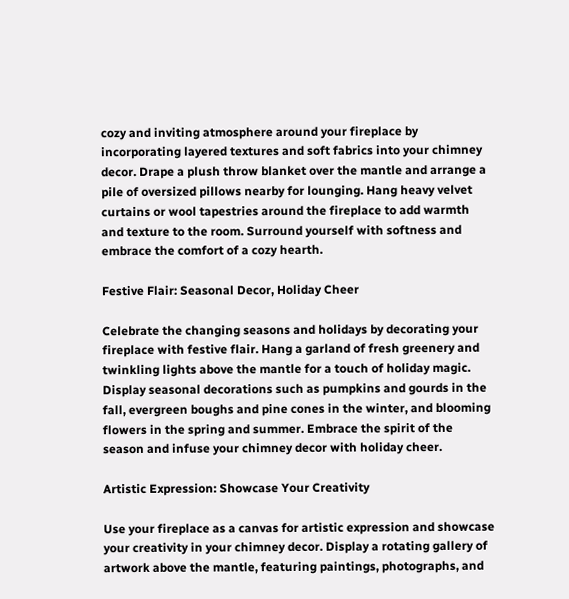cozy and inviting atmosphere around your fireplace by incorporating layered textures and soft fabrics into your chimney decor. Drape a plush throw blanket over the mantle and arrange a pile of oversized pillows nearby for lounging. Hang heavy velvet curtains or wool tapestries around the fireplace to add warmth and texture to the room. Surround yourself with softness and embrace the comfort of a cozy hearth.

Festive Flair: Seasonal Decor, Holiday Cheer

Celebrate the changing seasons and holidays by decorating your fireplace with festive flair. Hang a garland of fresh greenery and twinkling lights above the mantle for a touch of holiday magic. Display seasonal decorations such as pumpkins and gourds in the fall, evergreen boughs and pine cones in the winter, and blooming flowers in the spring and summer. Embrace the spirit of the season and infuse your chimney decor with holiday cheer.

Artistic Expression: Showcase Your Creativity

Use your fireplace as a canvas for artistic expression and showcase your creativity in your chimney decor. Display a rotating gallery of artwork above the mantle, featuring paintings, photographs, and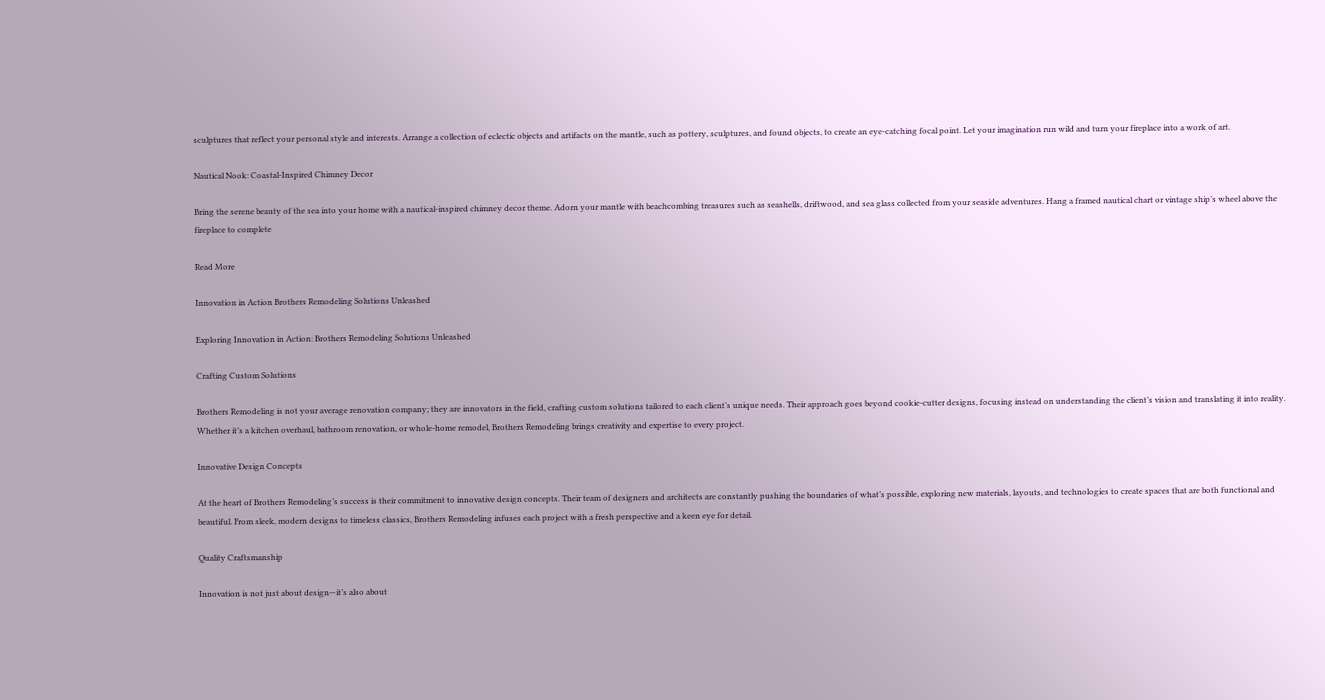sculptures that reflect your personal style and interests. Arrange a collection of eclectic objects and artifacts on the mantle, such as pottery, sculptures, and found objects, to create an eye-catching focal point. Let your imagination run wild and turn your fireplace into a work of art.

Nautical Nook: Coastal-Inspired Chimney Decor

Bring the serene beauty of the sea into your home with a nautical-inspired chimney decor theme. Adorn your mantle with beachcombing treasures such as seashells, driftwood, and sea glass collected from your seaside adventures. Hang a framed nautical chart or vintage ship’s wheel above the fireplace to complete

Read More

Innovation in Action Brothers Remodeling Solutions Unleashed

Exploring Innovation in Action: Brothers Remodeling Solutions Unleashed

Crafting Custom Solutions

Brothers Remodeling is not your average renovation company; they are innovators in the field, crafting custom solutions tailored to each client’s unique needs. Their approach goes beyond cookie-cutter designs, focusing instead on understanding the client’s vision and translating it into reality. Whether it’s a kitchen overhaul, bathroom renovation, or whole-home remodel, Brothers Remodeling brings creativity and expertise to every project.

Innovative Design Concepts

At the heart of Brothers Remodeling’s success is their commitment to innovative design concepts. Their team of designers and architects are constantly pushing the boundaries of what’s possible, exploring new materials, layouts, and technologies to create spaces that are both functional and beautiful. From sleek, modern designs to timeless classics, Brothers Remodeling infuses each project with a fresh perspective and a keen eye for detail.

Quality Craftsmanship

Innovation is not just about design—it’s also about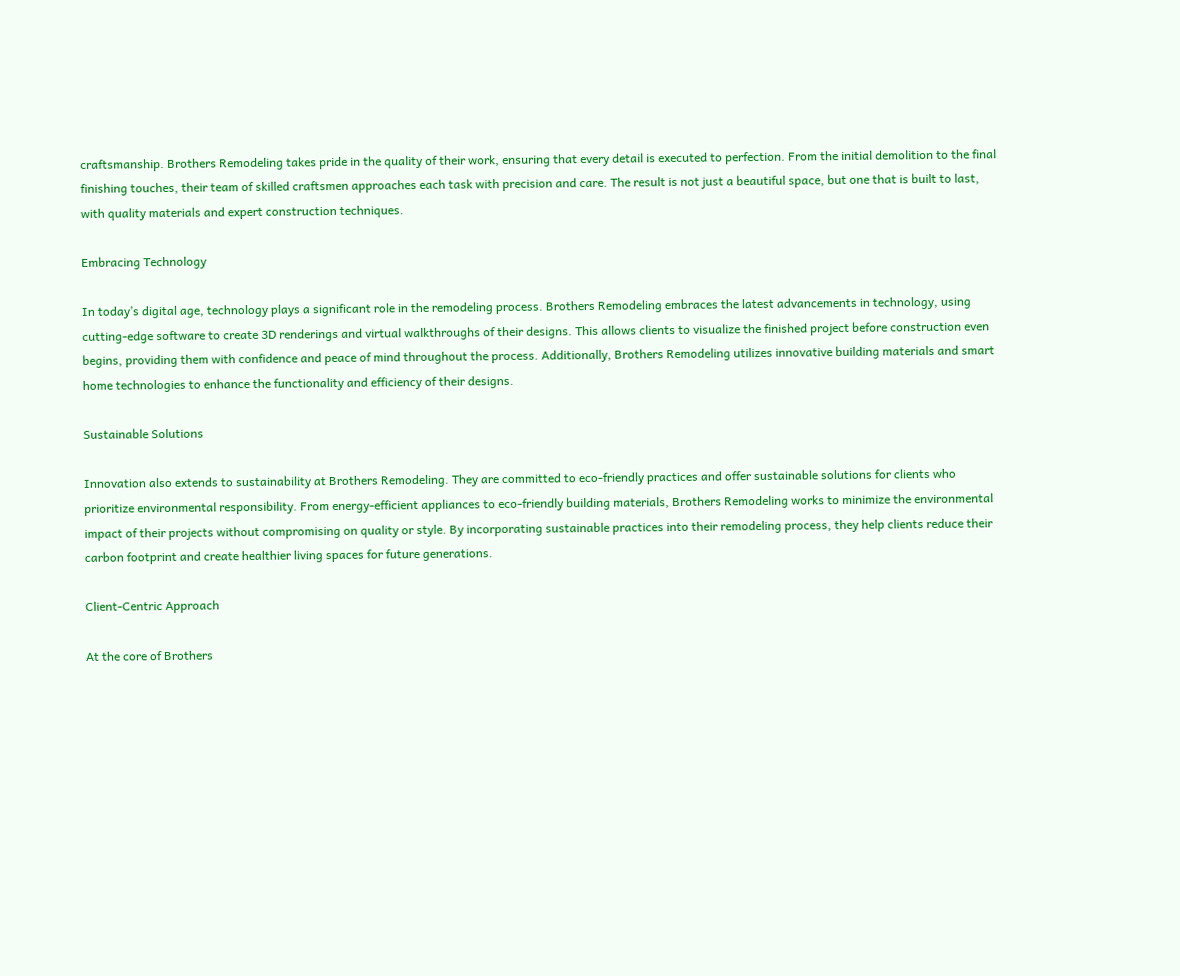craftsmanship. Brothers Remodeling takes pride in the quality of their work, ensuring that every detail is executed to perfection. From the initial demolition to the final finishing touches, their team of skilled craftsmen approaches each task with precision and care. The result is not just a beautiful space, but one that is built to last, with quality materials and expert construction techniques.

Embracing Technology

In today’s digital age, technology plays a significant role in the remodeling process. Brothers Remodeling embraces the latest advancements in technology, using cutting-edge software to create 3D renderings and virtual walkthroughs of their designs. This allows clients to visualize the finished project before construction even begins, providing them with confidence and peace of mind throughout the process. Additionally, Brothers Remodeling utilizes innovative building materials and smart home technologies to enhance the functionality and efficiency of their designs.

Sustainable Solutions

Innovation also extends to sustainability at Brothers Remodeling. They are committed to eco-friendly practices and offer sustainable solutions for clients who prioritize environmental responsibility. From energy-efficient appliances to eco-friendly building materials, Brothers Remodeling works to minimize the environmental impact of their projects without compromising on quality or style. By incorporating sustainable practices into their remodeling process, they help clients reduce their carbon footprint and create healthier living spaces for future generations.

Client-Centric Approach

At the core of Brothers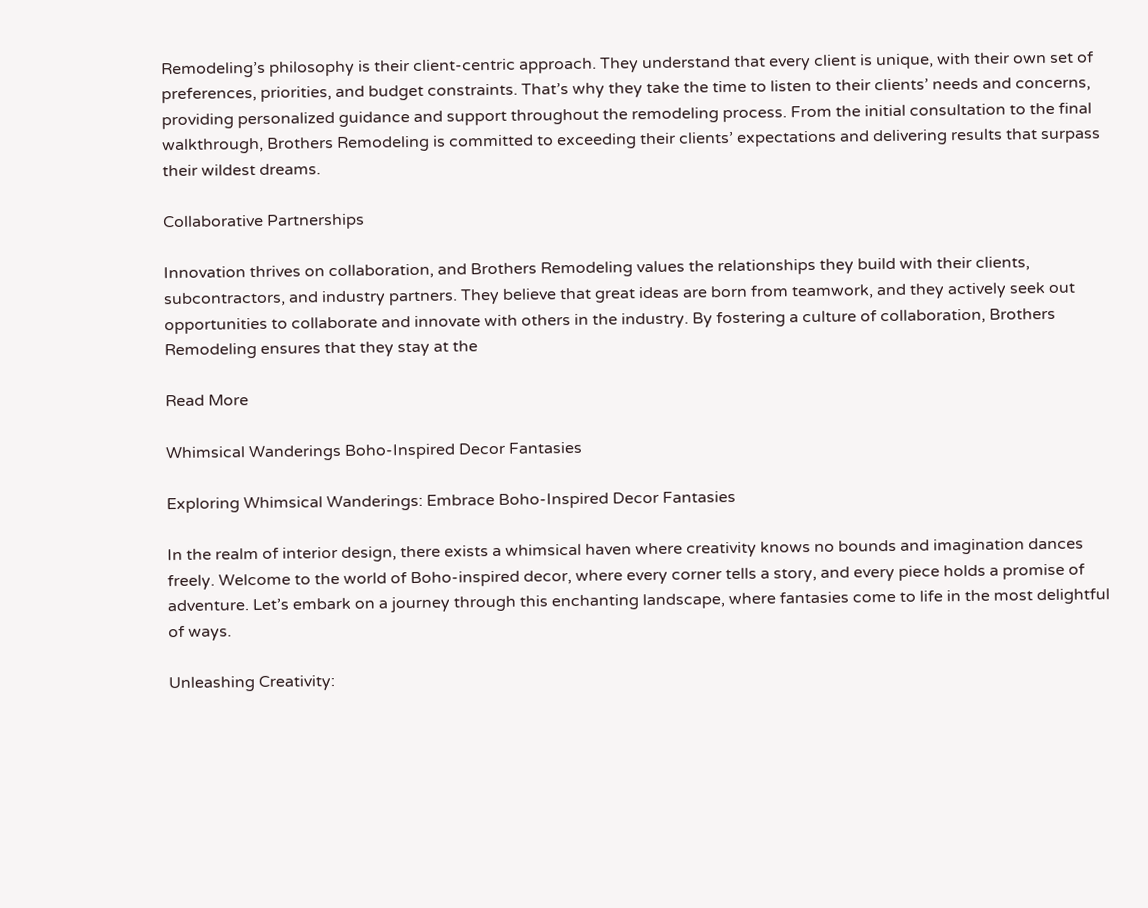Remodeling’s philosophy is their client-centric approach. They understand that every client is unique, with their own set of preferences, priorities, and budget constraints. That’s why they take the time to listen to their clients’ needs and concerns, providing personalized guidance and support throughout the remodeling process. From the initial consultation to the final walkthrough, Brothers Remodeling is committed to exceeding their clients’ expectations and delivering results that surpass their wildest dreams.

Collaborative Partnerships

Innovation thrives on collaboration, and Brothers Remodeling values the relationships they build with their clients, subcontractors, and industry partners. They believe that great ideas are born from teamwork, and they actively seek out opportunities to collaborate and innovate with others in the industry. By fostering a culture of collaboration, Brothers Remodeling ensures that they stay at the

Read More

Whimsical Wanderings Boho-Inspired Decor Fantasies

Exploring Whimsical Wanderings: Embrace Boho-Inspired Decor Fantasies

In the realm of interior design, there exists a whimsical haven where creativity knows no bounds and imagination dances freely. Welcome to the world of Boho-inspired decor, where every corner tells a story, and every piece holds a promise of adventure. Let’s embark on a journey through this enchanting landscape, where fantasies come to life in the most delightful of ways.

Unleashing Creativity: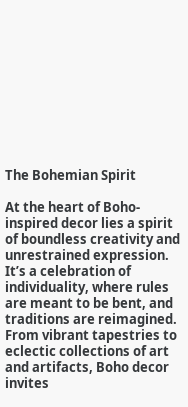The Bohemian Spirit

At the heart of Boho-inspired decor lies a spirit of boundless creativity and unrestrained expression. It’s a celebration of individuality, where rules are meant to be bent, and traditions are reimagined. From vibrant tapestries to eclectic collections of art and artifacts, Boho decor invites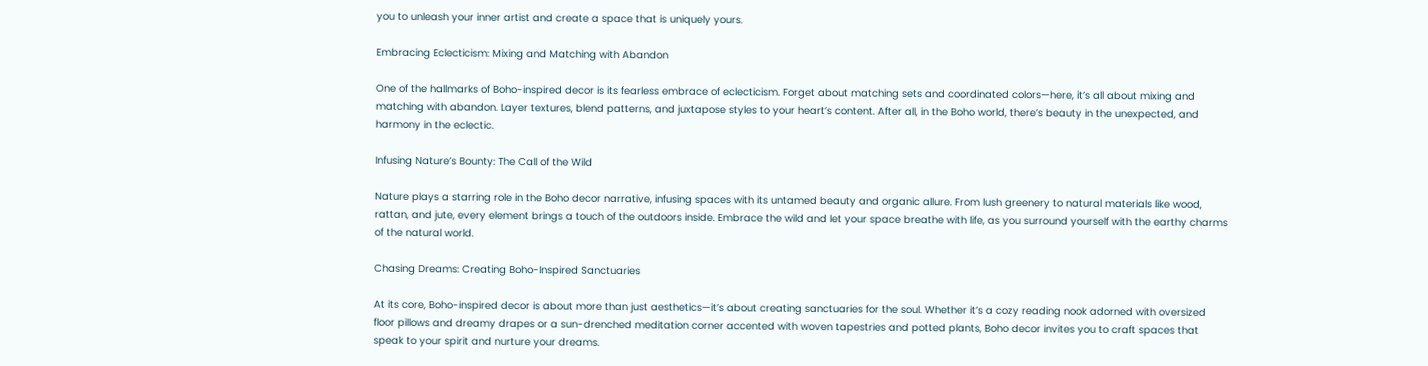you to unleash your inner artist and create a space that is uniquely yours.

Embracing Eclecticism: Mixing and Matching with Abandon

One of the hallmarks of Boho-inspired decor is its fearless embrace of eclecticism. Forget about matching sets and coordinated colors—here, it’s all about mixing and matching with abandon. Layer textures, blend patterns, and juxtapose styles to your heart’s content. After all, in the Boho world, there’s beauty in the unexpected, and harmony in the eclectic.

Infusing Nature’s Bounty: The Call of the Wild

Nature plays a starring role in the Boho decor narrative, infusing spaces with its untamed beauty and organic allure. From lush greenery to natural materials like wood, rattan, and jute, every element brings a touch of the outdoors inside. Embrace the wild and let your space breathe with life, as you surround yourself with the earthy charms of the natural world.

Chasing Dreams: Creating Boho-Inspired Sanctuaries

At its core, Boho-inspired decor is about more than just aesthetics—it’s about creating sanctuaries for the soul. Whether it’s a cozy reading nook adorned with oversized floor pillows and dreamy drapes or a sun-drenched meditation corner accented with woven tapestries and potted plants, Boho decor invites you to craft spaces that speak to your spirit and nurture your dreams.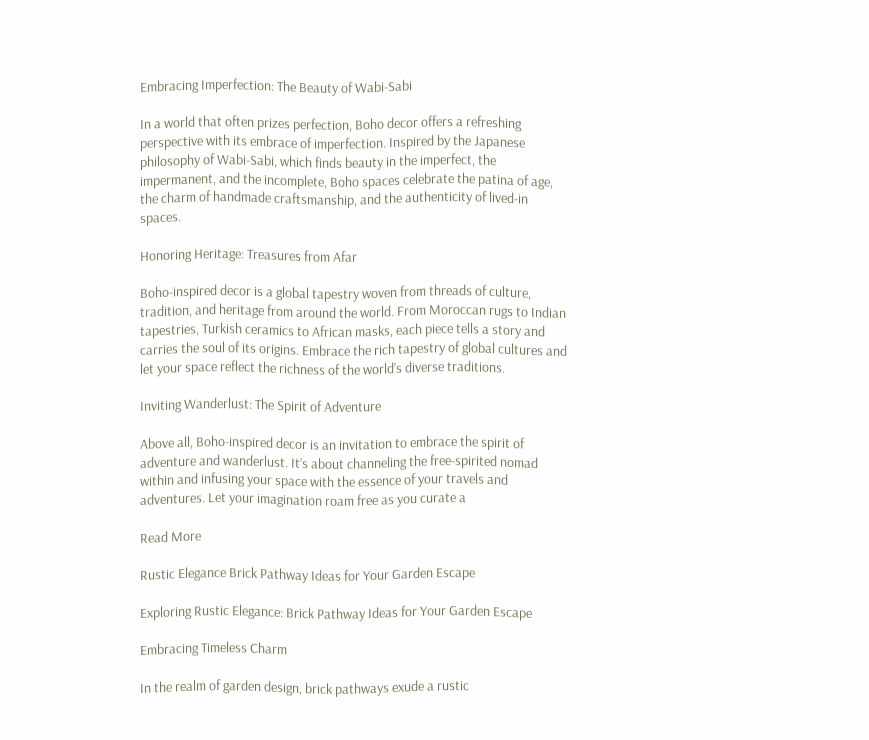Embracing Imperfection: The Beauty of Wabi-Sabi

In a world that often prizes perfection, Boho decor offers a refreshing perspective with its embrace of imperfection. Inspired by the Japanese philosophy of Wabi-Sabi, which finds beauty in the imperfect, the impermanent, and the incomplete, Boho spaces celebrate the patina of age, the charm of handmade craftsmanship, and the authenticity of lived-in spaces.

Honoring Heritage: Treasures from Afar

Boho-inspired decor is a global tapestry woven from threads of culture, tradition, and heritage from around the world. From Moroccan rugs to Indian tapestries, Turkish ceramics to African masks, each piece tells a story and carries the soul of its origins. Embrace the rich tapestry of global cultures and let your space reflect the richness of the world’s diverse traditions.

Inviting Wanderlust: The Spirit of Adventure

Above all, Boho-inspired decor is an invitation to embrace the spirit of adventure and wanderlust. It’s about channeling the free-spirited nomad within and infusing your space with the essence of your travels and adventures. Let your imagination roam free as you curate a

Read More

Rustic Elegance Brick Pathway Ideas for Your Garden Escape

Exploring Rustic Elegance: Brick Pathway Ideas for Your Garden Escape

Embracing Timeless Charm

In the realm of garden design, brick pathways exude a rustic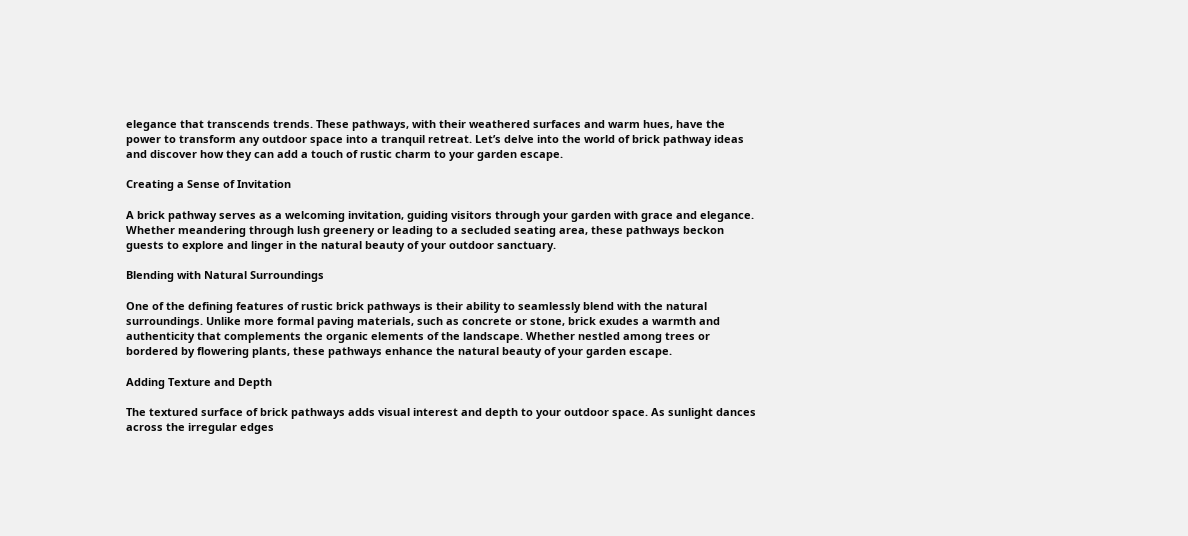elegance that transcends trends. These pathways, with their weathered surfaces and warm hues, have the power to transform any outdoor space into a tranquil retreat. Let’s delve into the world of brick pathway ideas and discover how they can add a touch of rustic charm to your garden escape.

Creating a Sense of Invitation

A brick pathway serves as a welcoming invitation, guiding visitors through your garden with grace and elegance. Whether meandering through lush greenery or leading to a secluded seating area, these pathways beckon guests to explore and linger in the natural beauty of your outdoor sanctuary.

Blending with Natural Surroundings

One of the defining features of rustic brick pathways is their ability to seamlessly blend with the natural surroundings. Unlike more formal paving materials, such as concrete or stone, brick exudes a warmth and authenticity that complements the organic elements of the landscape. Whether nestled among trees or bordered by flowering plants, these pathways enhance the natural beauty of your garden escape.

Adding Texture and Depth

The textured surface of brick pathways adds visual interest and depth to your outdoor space. As sunlight dances across the irregular edges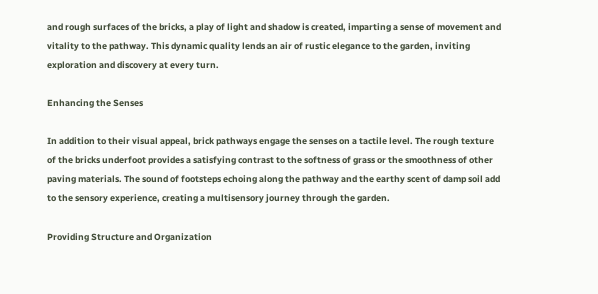and rough surfaces of the bricks, a play of light and shadow is created, imparting a sense of movement and vitality to the pathway. This dynamic quality lends an air of rustic elegance to the garden, inviting exploration and discovery at every turn.

Enhancing the Senses

In addition to their visual appeal, brick pathways engage the senses on a tactile level. The rough texture of the bricks underfoot provides a satisfying contrast to the softness of grass or the smoothness of other paving materials. The sound of footsteps echoing along the pathway and the earthy scent of damp soil add to the sensory experience, creating a multisensory journey through the garden.

Providing Structure and Organization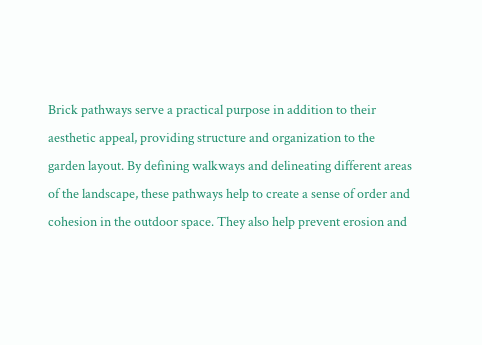Brick pathways serve a practical purpose in addition to their aesthetic appeal, providing structure and organization to the garden layout. By defining walkways and delineating different areas of the landscape, these pathways help to create a sense of order and cohesion in the outdoor space. They also help prevent erosion and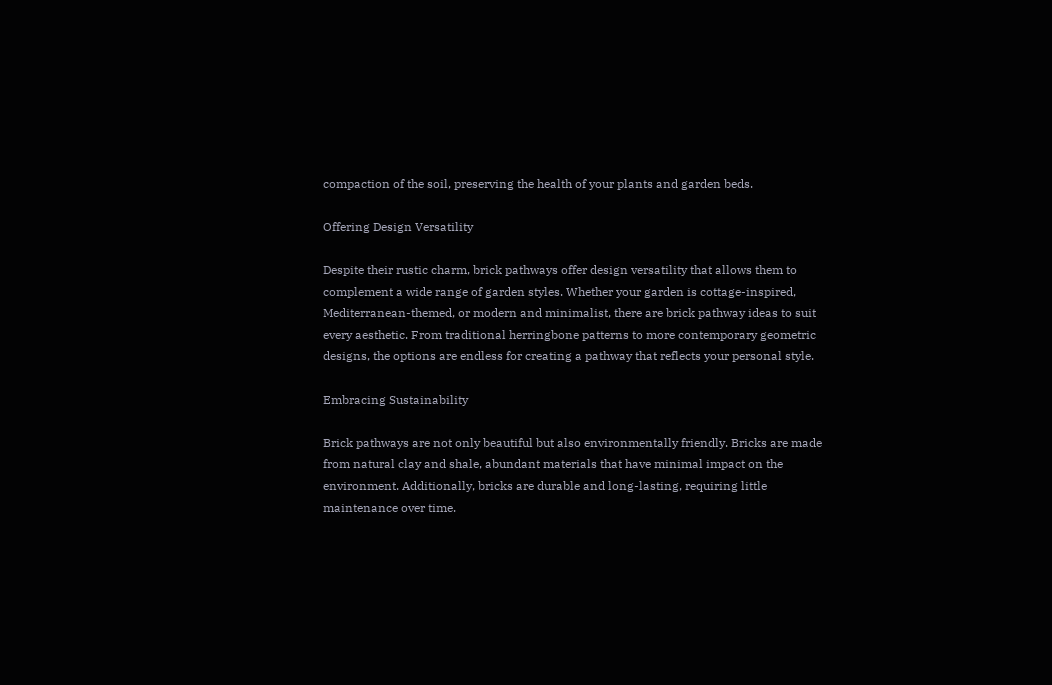compaction of the soil, preserving the health of your plants and garden beds.

Offering Design Versatility

Despite their rustic charm, brick pathways offer design versatility that allows them to complement a wide range of garden styles. Whether your garden is cottage-inspired, Mediterranean-themed, or modern and minimalist, there are brick pathway ideas to suit every aesthetic. From traditional herringbone patterns to more contemporary geometric designs, the options are endless for creating a pathway that reflects your personal style.

Embracing Sustainability

Brick pathways are not only beautiful but also environmentally friendly. Bricks are made from natural clay and shale, abundant materials that have minimal impact on the environment. Additionally, bricks are durable and long-lasting, requiring little maintenance over time.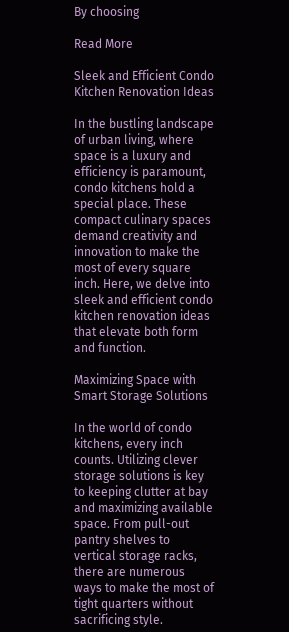By choosing

Read More

Sleek and Efficient Condo Kitchen Renovation Ideas

In the bustling landscape of urban living, where space is a luxury and efficiency is paramount, condo kitchens hold a special place. These compact culinary spaces demand creativity and innovation to make the most of every square inch. Here, we delve into sleek and efficient condo kitchen renovation ideas that elevate both form and function.

Maximizing Space with Smart Storage Solutions

In the world of condo kitchens, every inch counts. Utilizing clever storage solutions is key to keeping clutter at bay and maximizing available space. From pull-out pantry shelves to vertical storage racks, there are numerous ways to make the most of tight quarters without sacrificing style.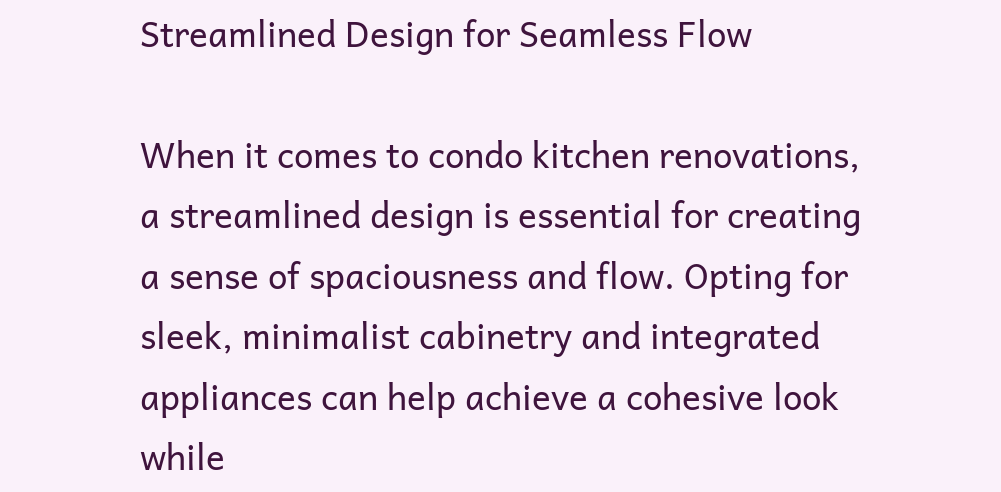Streamlined Design for Seamless Flow

When it comes to condo kitchen renovations, a streamlined design is essential for creating a sense of spaciousness and flow. Opting for sleek, minimalist cabinetry and integrated appliances can help achieve a cohesive look while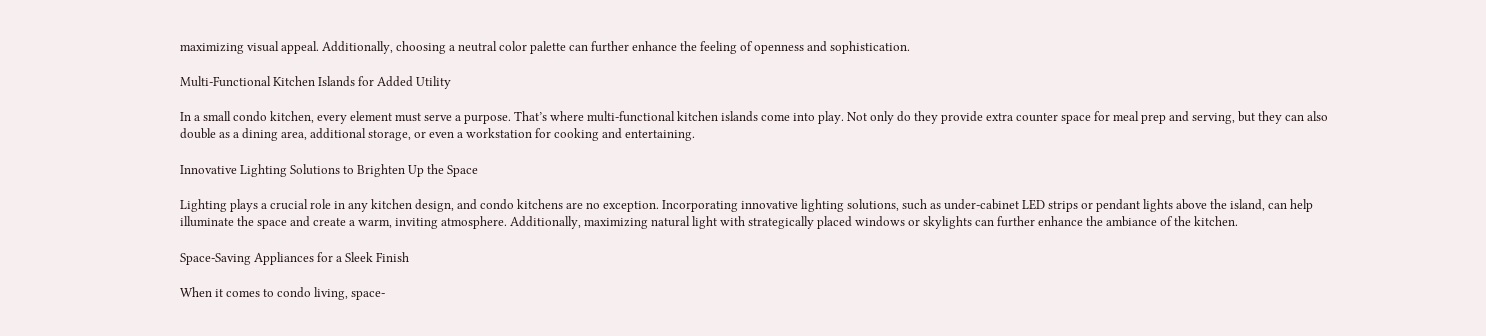maximizing visual appeal. Additionally, choosing a neutral color palette can further enhance the feeling of openness and sophistication.

Multi-Functional Kitchen Islands for Added Utility

In a small condo kitchen, every element must serve a purpose. That’s where multi-functional kitchen islands come into play. Not only do they provide extra counter space for meal prep and serving, but they can also double as a dining area, additional storage, or even a workstation for cooking and entertaining.

Innovative Lighting Solutions to Brighten Up the Space

Lighting plays a crucial role in any kitchen design, and condo kitchens are no exception. Incorporating innovative lighting solutions, such as under-cabinet LED strips or pendant lights above the island, can help illuminate the space and create a warm, inviting atmosphere. Additionally, maximizing natural light with strategically placed windows or skylights can further enhance the ambiance of the kitchen.

Space-Saving Appliances for a Sleek Finish

When it comes to condo living, space-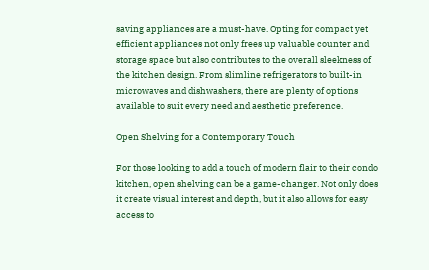saving appliances are a must-have. Opting for compact yet efficient appliances not only frees up valuable counter and storage space but also contributes to the overall sleekness of the kitchen design. From slimline refrigerators to built-in microwaves and dishwashers, there are plenty of options available to suit every need and aesthetic preference.

Open Shelving for a Contemporary Touch

For those looking to add a touch of modern flair to their condo kitchen, open shelving can be a game-changer. Not only does it create visual interest and depth, but it also allows for easy access to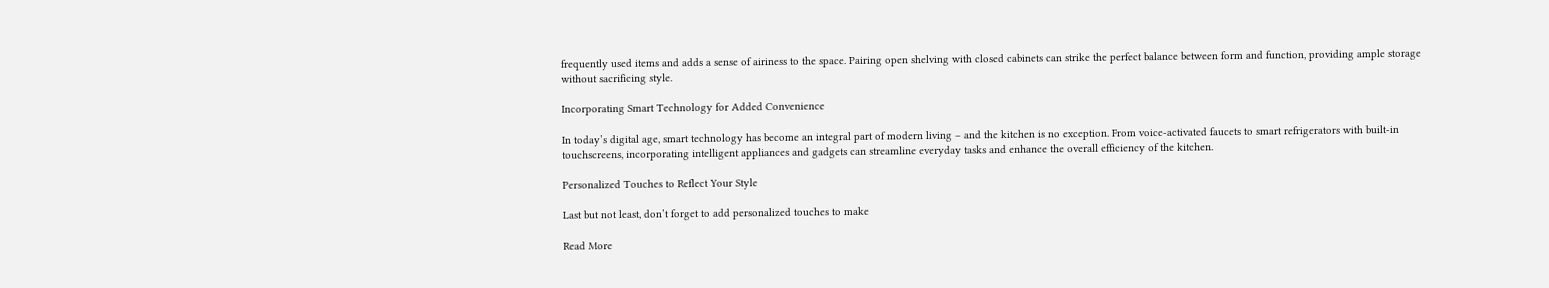frequently used items and adds a sense of airiness to the space. Pairing open shelving with closed cabinets can strike the perfect balance between form and function, providing ample storage without sacrificing style.

Incorporating Smart Technology for Added Convenience

In today’s digital age, smart technology has become an integral part of modern living – and the kitchen is no exception. From voice-activated faucets to smart refrigerators with built-in touchscreens, incorporating intelligent appliances and gadgets can streamline everyday tasks and enhance the overall efficiency of the kitchen.

Personalized Touches to Reflect Your Style

Last but not least, don’t forget to add personalized touches to make

Read More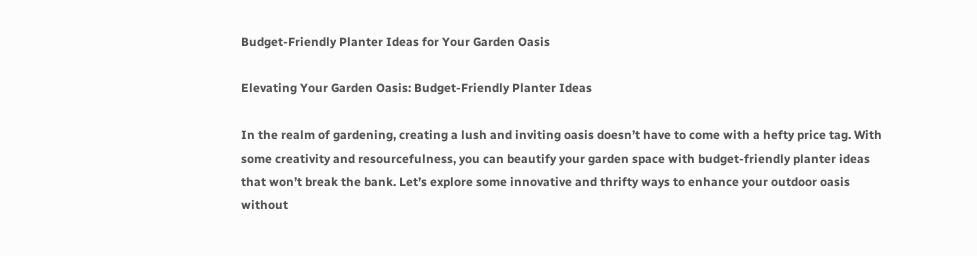Budget-Friendly Planter Ideas for Your Garden Oasis

Elevating Your Garden Oasis: Budget-Friendly Planter Ideas

In the realm of gardening, creating a lush and inviting oasis doesn’t have to come with a hefty price tag. With some creativity and resourcefulness, you can beautify your garden space with budget-friendly planter ideas that won’t break the bank. Let’s explore some innovative and thrifty ways to enhance your outdoor oasis without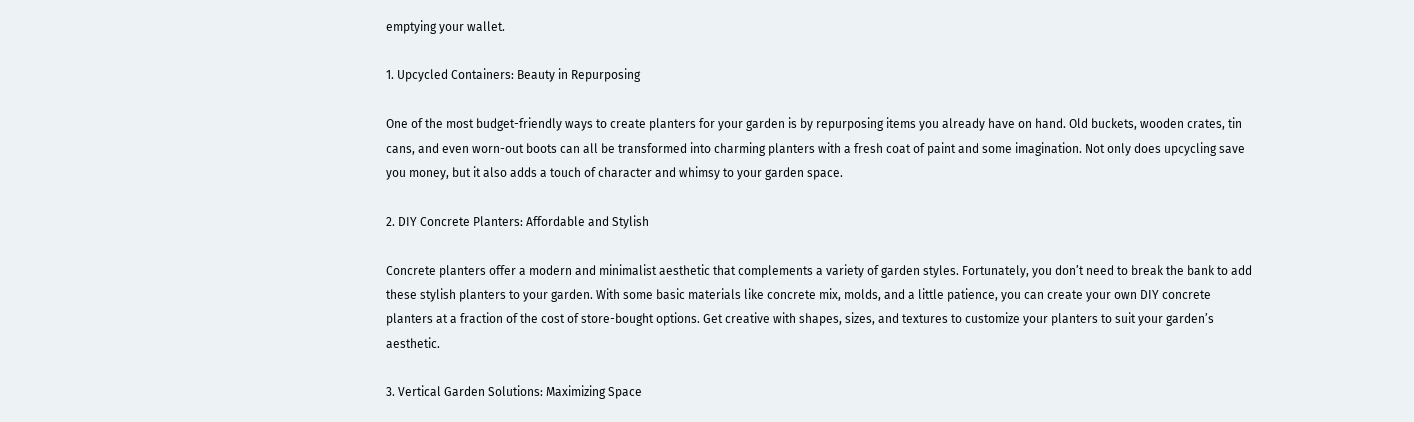emptying your wallet.

1. Upcycled Containers: Beauty in Repurposing

One of the most budget-friendly ways to create planters for your garden is by repurposing items you already have on hand. Old buckets, wooden crates, tin cans, and even worn-out boots can all be transformed into charming planters with a fresh coat of paint and some imagination. Not only does upcycling save you money, but it also adds a touch of character and whimsy to your garden space.

2. DIY Concrete Planters: Affordable and Stylish

Concrete planters offer a modern and minimalist aesthetic that complements a variety of garden styles. Fortunately, you don’t need to break the bank to add these stylish planters to your garden. With some basic materials like concrete mix, molds, and a little patience, you can create your own DIY concrete planters at a fraction of the cost of store-bought options. Get creative with shapes, sizes, and textures to customize your planters to suit your garden’s aesthetic.

3. Vertical Garden Solutions: Maximizing Space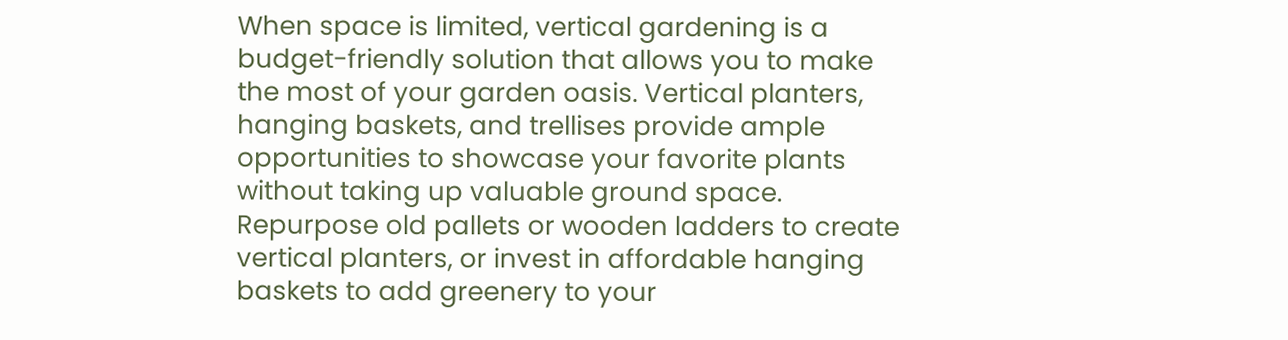When space is limited, vertical gardening is a budget-friendly solution that allows you to make the most of your garden oasis. Vertical planters, hanging baskets, and trellises provide ample opportunities to showcase your favorite plants without taking up valuable ground space. Repurpose old pallets or wooden ladders to create vertical planters, or invest in affordable hanging baskets to add greenery to your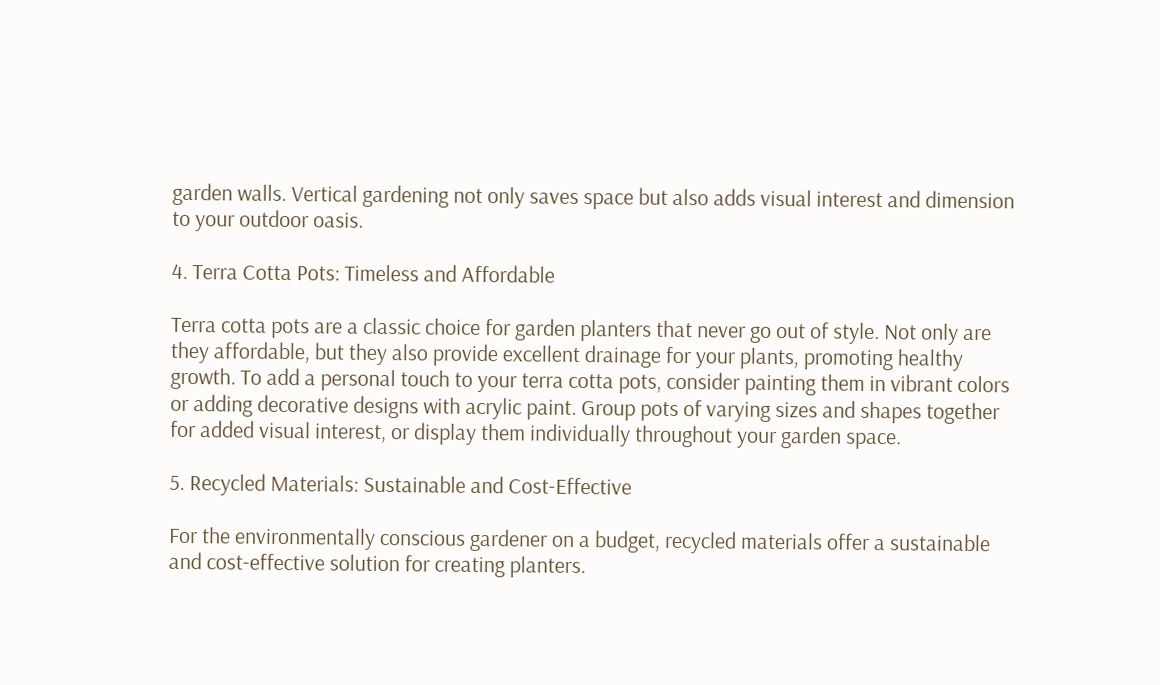garden walls. Vertical gardening not only saves space but also adds visual interest and dimension to your outdoor oasis.

4. Terra Cotta Pots: Timeless and Affordable

Terra cotta pots are a classic choice for garden planters that never go out of style. Not only are they affordable, but they also provide excellent drainage for your plants, promoting healthy growth. To add a personal touch to your terra cotta pots, consider painting them in vibrant colors or adding decorative designs with acrylic paint. Group pots of varying sizes and shapes together for added visual interest, or display them individually throughout your garden space.

5. Recycled Materials: Sustainable and Cost-Effective

For the environmentally conscious gardener on a budget, recycled materials offer a sustainable and cost-effective solution for creating planters.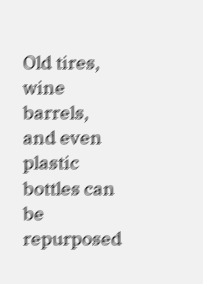Old tires, wine barrels, and even plastic bottles can be repurposed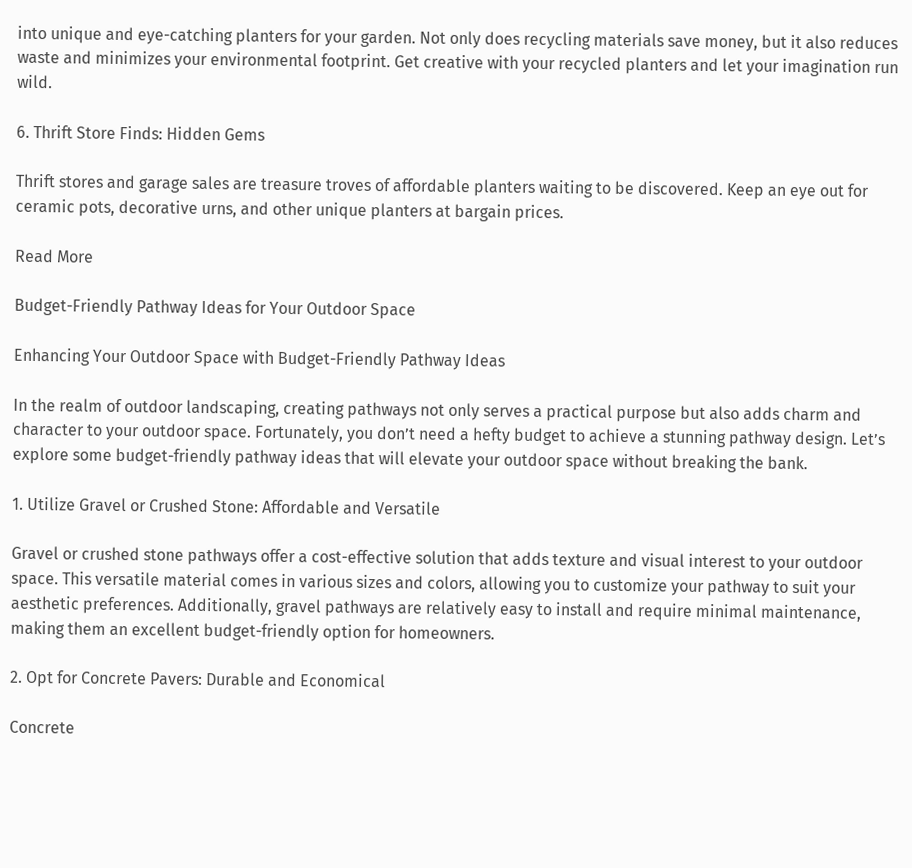into unique and eye-catching planters for your garden. Not only does recycling materials save money, but it also reduces waste and minimizes your environmental footprint. Get creative with your recycled planters and let your imagination run wild.

6. Thrift Store Finds: Hidden Gems

Thrift stores and garage sales are treasure troves of affordable planters waiting to be discovered. Keep an eye out for ceramic pots, decorative urns, and other unique planters at bargain prices.

Read More

Budget-Friendly Pathway Ideas for Your Outdoor Space

Enhancing Your Outdoor Space with Budget-Friendly Pathway Ideas

In the realm of outdoor landscaping, creating pathways not only serves a practical purpose but also adds charm and character to your outdoor space. Fortunately, you don’t need a hefty budget to achieve a stunning pathway design. Let’s explore some budget-friendly pathway ideas that will elevate your outdoor space without breaking the bank.

1. Utilize Gravel or Crushed Stone: Affordable and Versatile

Gravel or crushed stone pathways offer a cost-effective solution that adds texture and visual interest to your outdoor space. This versatile material comes in various sizes and colors, allowing you to customize your pathway to suit your aesthetic preferences. Additionally, gravel pathways are relatively easy to install and require minimal maintenance, making them an excellent budget-friendly option for homeowners.

2. Opt for Concrete Pavers: Durable and Economical

Concrete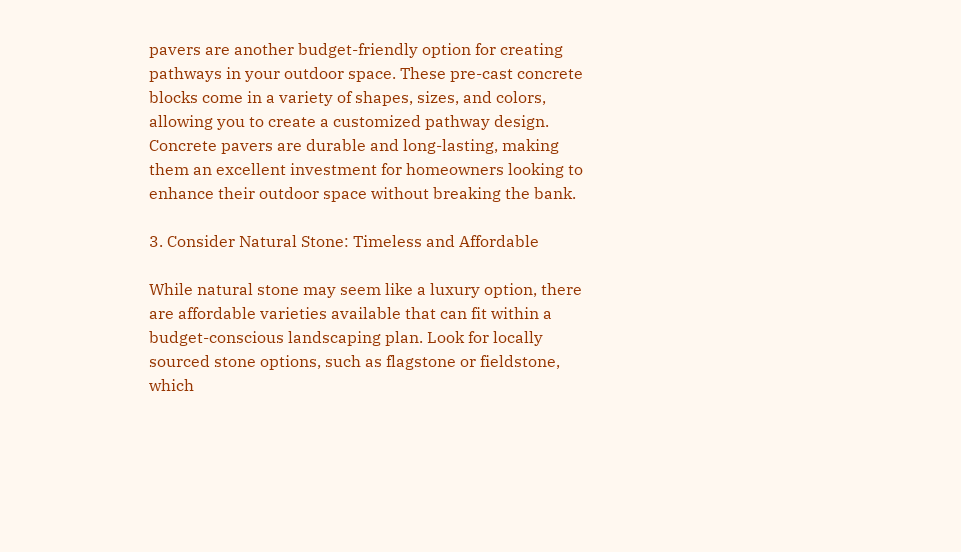pavers are another budget-friendly option for creating pathways in your outdoor space. These pre-cast concrete blocks come in a variety of shapes, sizes, and colors, allowing you to create a customized pathway design. Concrete pavers are durable and long-lasting, making them an excellent investment for homeowners looking to enhance their outdoor space without breaking the bank.

3. Consider Natural Stone: Timeless and Affordable

While natural stone may seem like a luxury option, there are affordable varieties available that can fit within a budget-conscious landscaping plan. Look for locally sourced stone options, such as flagstone or fieldstone, which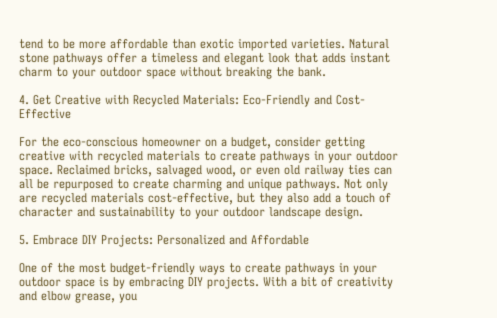tend to be more affordable than exotic imported varieties. Natural stone pathways offer a timeless and elegant look that adds instant charm to your outdoor space without breaking the bank.

4. Get Creative with Recycled Materials: Eco-Friendly and Cost-Effective

For the eco-conscious homeowner on a budget, consider getting creative with recycled materials to create pathways in your outdoor space. Reclaimed bricks, salvaged wood, or even old railway ties can all be repurposed to create charming and unique pathways. Not only are recycled materials cost-effective, but they also add a touch of character and sustainability to your outdoor landscape design.

5. Embrace DIY Projects: Personalized and Affordable

One of the most budget-friendly ways to create pathways in your outdoor space is by embracing DIY projects. With a bit of creativity and elbow grease, you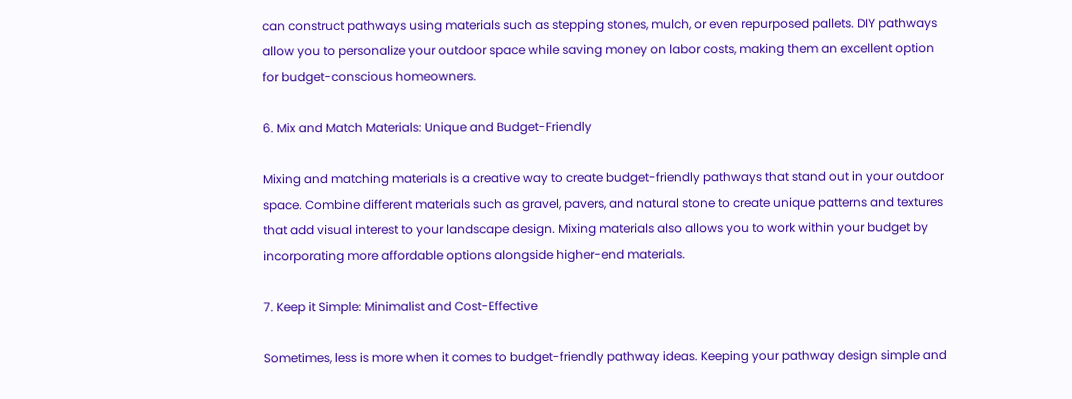can construct pathways using materials such as stepping stones, mulch, or even repurposed pallets. DIY pathways allow you to personalize your outdoor space while saving money on labor costs, making them an excellent option for budget-conscious homeowners.

6. Mix and Match Materials: Unique and Budget-Friendly

Mixing and matching materials is a creative way to create budget-friendly pathways that stand out in your outdoor space. Combine different materials such as gravel, pavers, and natural stone to create unique patterns and textures that add visual interest to your landscape design. Mixing materials also allows you to work within your budget by incorporating more affordable options alongside higher-end materials.

7. Keep it Simple: Minimalist and Cost-Effective

Sometimes, less is more when it comes to budget-friendly pathway ideas. Keeping your pathway design simple and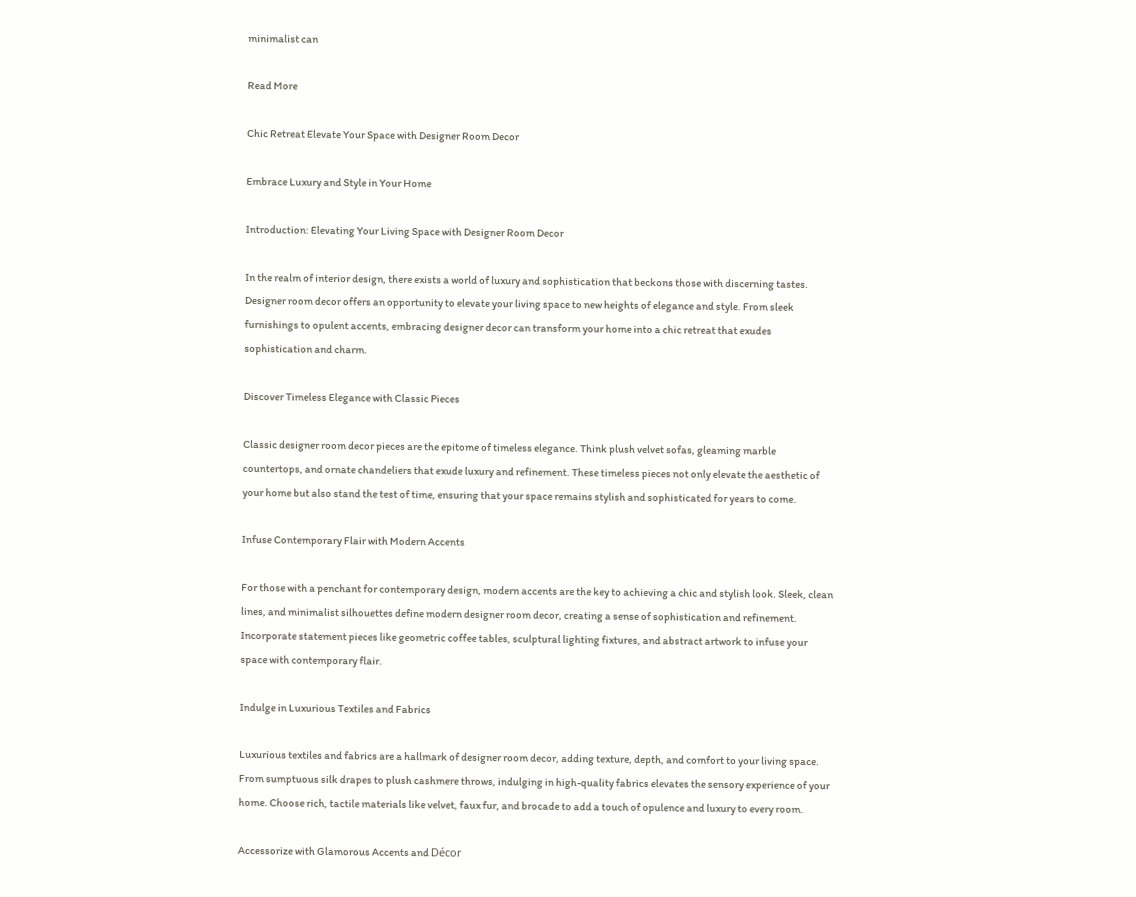minimalist can

Read More

Chic Retreat Elevate Your Space with Designer Room Decor

Embrace Luxury and Style in Your Home

Introduction: Elevating Your Living Space with Designer Room Decor

In the realm of interior design, there exists a world of luxury and sophistication that beckons those with discerning tastes. Designer room decor offers an opportunity to elevate your living space to new heights of elegance and style. From sleek furnishings to opulent accents, embracing designer decor can transform your home into a chic retreat that exudes sophistication and charm.

Discover Timeless Elegance with Classic Pieces

Classic designer room decor pieces are the epitome of timeless elegance. Think plush velvet sofas, gleaming marble countertops, and ornate chandeliers that exude luxury and refinement. These timeless pieces not only elevate the aesthetic of your home but also stand the test of time, ensuring that your space remains stylish and sophisticated for years to come.

Infuse Contemporary Flair with Modern Accents

For those with a penchant for contemporary design, modern accents are the key to achieving a chic and stylish look. Sleek, clean lines, and minimalist silhouettes define modern designer room decor, creating a sense of sophistication and refinement. Incorporate statement pieces like geometric coffee tables, sculptural lighting fixtures, and abstract artwork to infuse your space with contemporary flair.

Indulge in Luxurious Textiles and Fabrics

Luxurious textiles and fabrics are a hallmark of designer room decor, adding texture, depth, and comfort to your living space. From sumptuous silk drapes to plush cashmere throws, indulging in high-quality fabrics elevates the sensory experience of your home. Choose rich, tactile materials like velvet, faux fur, and brocade to add a touch of opulence and luxury to every room.

Accessorize with Glamorous Accents and Décor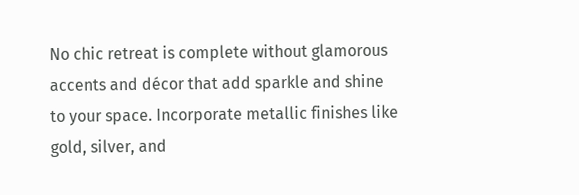No chic retreat is complete without glamorous accents and décor that add sparkle and shine to your space. Incorporate metallic finishes like gold, silver, and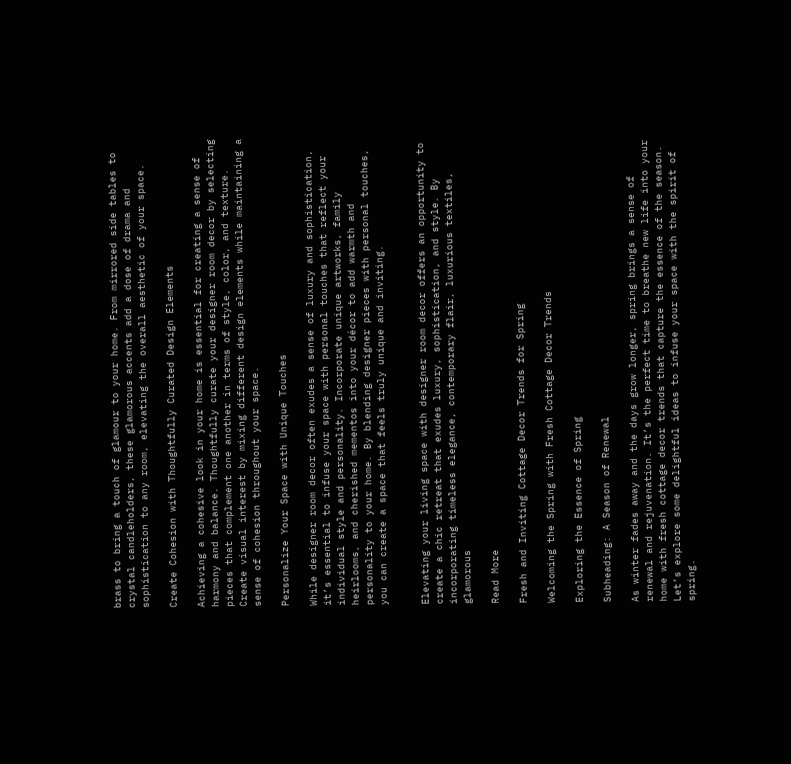brass to bring a touch of glamour to your home. From mirrored side tables to crystal candleholders, these glamorous accents add a dose of drama and sophistication to any room, elevating the overall aesthetic of your space.

Create Cohesion with Thoughtfully Curated Design Elements

Achieving a cohesive look in your home is essential for creating a sense of harmony and balance. Thoughtfully curate your designer room decor by selecting pieces that complement one another in terms of style, color, and texture. Create visual interest by mixing different design elements while maintaining a sense of cohesion throughout your space.

Personalize Your Space with Unique Touches

While designer room decor often exudes a sense of luxury and sophistication, it’s essential to infuse your space with personal touches that reflect your individual style and personality. Incorporate unique artworks, family heirlooms, and cherished mementos into your décor to add warmth and personality to your home. By blending designer pieces with personal touches, you can create a space that feels truly unique and inviting.


Elevating your living space with designer room decor offers an opportunity to create a chic retreat that exudes luxury, sophistication, and style. By incorporating timeless elegance, contemporary flair, luxurious textiles, glamorous

Read More

Fresh and Inviting Cottage Decor Trends for Spring

Welcoming the Spring with Fresh Cottage Decor Trends

Exploring the Essence of Spring

Subheading: A Season of Renewal

As winter fades away and the days grow longer, spring brings a sense of renewal and rejuvenation. It’s the perfect time to breathe new life into your home with fresh cottage decor trends that capture the essence of the season. Let’s explore some delightful ideas to infuse your space with the spirit of spring.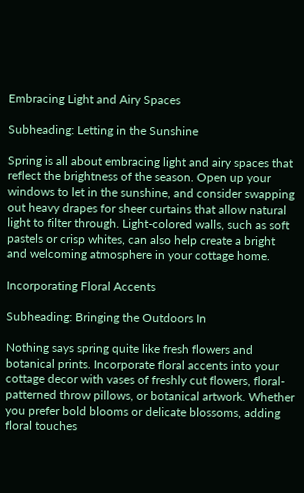Embracing Light and Airy Spaces

Subheading: Letting in the Sunshine

Spring is all about embracing light and airy spaces that reflect the brightness of the season. Open up your windows to let in the sunshine, and consider swapping out heavy drapes for sheer curtains that allow natural light to filter through. Light-colored walls, such as soft pastels or crisp whites, can also help create a bright and welcoming atmosphere in your cottage home.

Incorporating Floral Accents

Subheading: Bringing the Outdoors In

Nothing says spring quite like fresh flowers and botanical prints. Incorporate floral accents into your cottage decor with vases of freshly cut flowers, floral-patterned throw pillows, or botanical artwork. Whether you prefer bold blooms or delicate blossoms, adding floral touches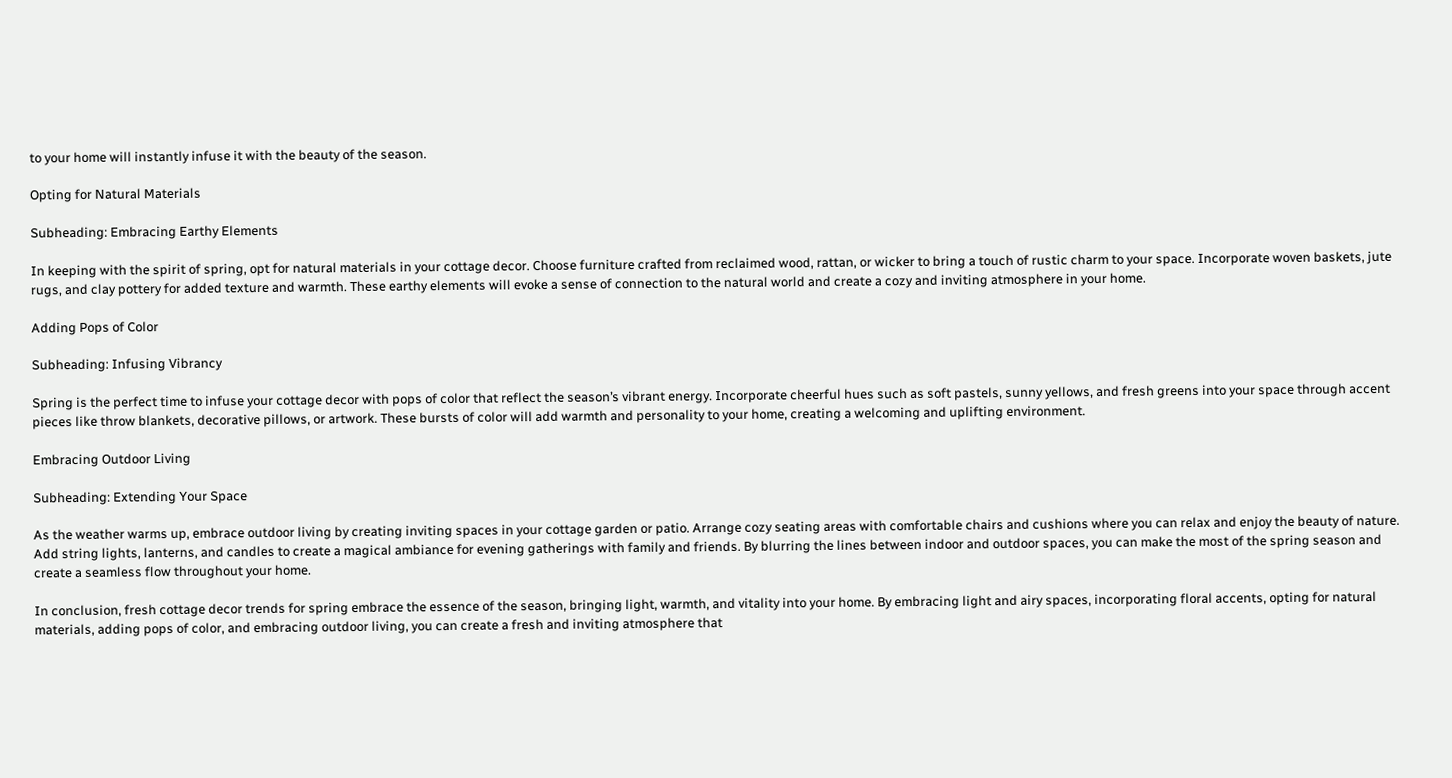to your home will instantly infuse it with the beauty of the season.

Opting for Natural Materials

Subheading: Embracing Earthy Elements

In keeping with the spirit of spring, opt for natural materials in your cottage decor. Choose furniture crafted from reclaimed wood, rattan, or wicker to bring a touch of rustic charm to your space. Incorporate woven baskets, jute rugs, and clay pottery for added texture and warmth. These earthy elements will evoke a sense of connection to the natural world and create a cozy and inviting atmosphere in your home.

Adding Pops of Color

Subheading: Infusing Vibrancy

Spring is the perfect time to infuse your cottage decor with pops of color that reflect the season’s vibrant energy. Incorporate cheerful hues such as soft pastels, sunny yellows, and fresh greens into your space through accent pieces like throw blankets, decorative pillows, or artwork. These bursts of color will add warmth and personality to your home, creating a welcoming and uplifting environment.

Embracing Outdoor Living

Subheading: Extending Your Space

As the weather warms up, embrace outdoor living by creating inviting spaces in your cottage garden or patio. Arrange cozy seating areas with comfortable chairs and cushions where you can relax and enjoy the beauty of nature. Add string lights, lanterns, and candles to create a magical ambiance for evening gatherings with family and friends. By blurring the lines between indoor and outdoor spaces, you can make the most of the spring season and create a seamless flow throughout your home.

In conclusion, fresh cottage decor trends for spring embrace the essence of the season, bringing light, warmth, and vitality into your home. By embracing light and airy spaces, incorporating floral accents, opting for natural materials, adding pops of color, and embracing outdoor living, you can create a fresh and inviting atmosphere that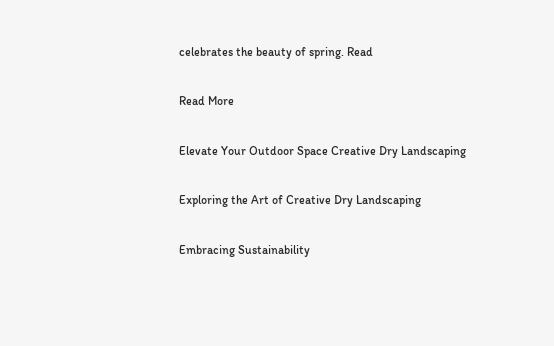celebrates the beauty of spring. Read

Read More

Elevate Your Outdoor Space Creative Dry Landscaping

Exploring the Art of Creative Dry Landscaping

Embracing Sustainability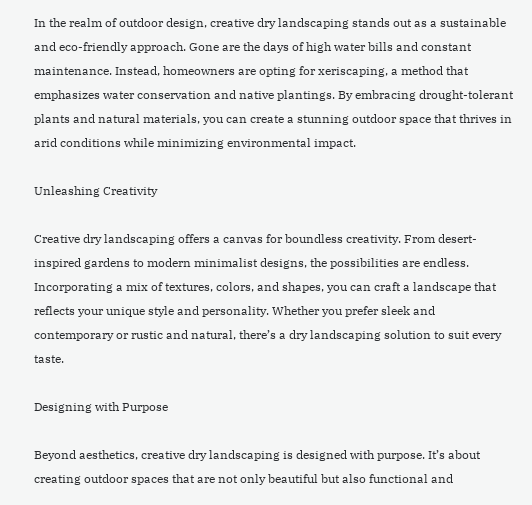In the realm of outdoor design, creative dry landscaping stands out as a sustainable and eco-friendly approach. Gone are the days of high water bills and constant maintenance. Instead, homeowners are opting for xeriscaping, a method that emphasizes water conservation and native plantings. By embracing drought-tolerant plants and natural materials, you can create a stunning outdoor space that thrives in arid conditions while minimizing environmental impact.

Unleashing Creativity

Creative dry landscaping offers a canvas for boundless creativity. From desert-inspired gardens to modern minimalist designs, the possibilities are endless. Incorporating a mix of textures, colors, and shapes, you can craft a landscape that reflects your unique style and personality. Whether you prefer sleek and contemporary or rustic and natural, there’s a dry landscaping solution to suit every taste.

Designing with Purpose

Beyond aesthetics, creative dry landscaping is designed with purpose. It’s about creating outdoor spaces that are not only beautiful but also functional and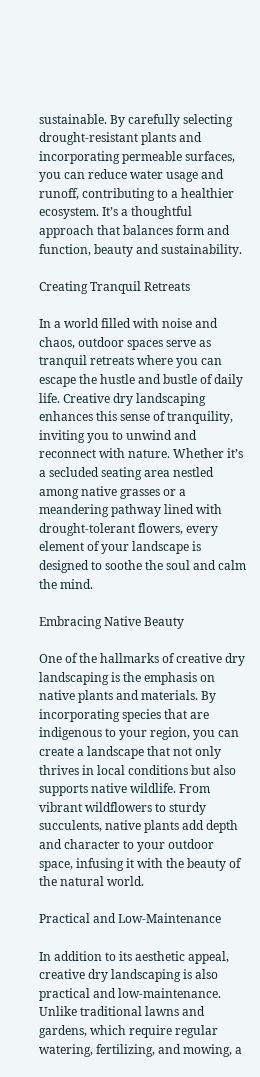sustainable. By carefully selecting drought-resistant plants and incorporating permeable surfaces, you can reduce water usage and runoff, contributing to a healthier ecosystem. It’s a thoughtful approach that balances form and function, beauty and sustainability.

Creating Tranquil Retreats

In a world filled with noise and chaos, outdoor spaces serve as tranquil retreats where you can escape the hustle and bustle of daily life. Creative dry landscaping enhances this sense of tranquility, inviting you to unwind and reconnect with nature. Whether it’s a secluded seating area nestled among native grasses or a meandering pathway lined with drought-tolerant flowers, every element of your landscape is designed to soothe the soul and calm the mind.

Embracing Native Beauty

One of the hallmarks of creative dry landscaping is the emphasis on native plants and materials. By incorporating species that are indigenous to your region, you can create a landscape that not only thrives in local conditions but also supports native wildlife. From vibrant wildflowers to sturdy succulents, native plants add depth and character to your outdoor space, infusing it with the beauty of the natural world.

Practical and Low-Maintenance

In addition to its aesthetic appeal, creative dry landscaping is also practical and low-maintenance. Unlike traditional lawns and gardens, which require regular watering, fertilizing, and mowing, a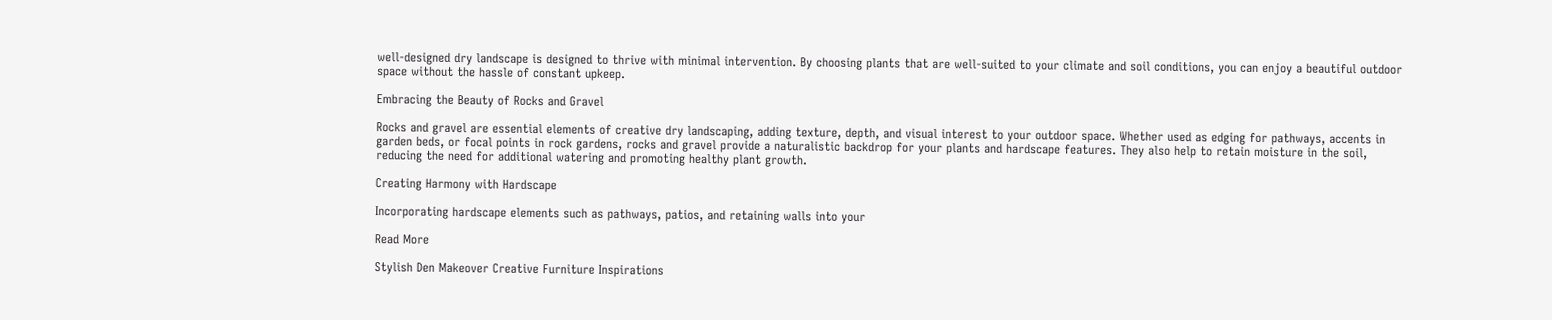well-designed dry landscape is designed to thrive with minimal intervention. By choosing plants that are well-suited to your climate and soil conditions, you can enjoy a beautiful outdoor space without the hassle of constant upkeep.

Embracing the Beauty of Rocks and Gravel

Rocks and gravel are essential elements of creative dry landscaping, adding texture, depth, and visual interest to your outdoor space. Whether used as edging for pathways, accents in garden beds, or focal points in rock gardens, rocks and gravel provide a naturalistic backdrop for your plants and hardscape features. They also help to retain moisture in the soil, reducing the need for additional watering and promoting healthy plant growth.

Creating Harmony with Hardscape

Incorporating hardscape elements such as pathways, patios, and retaining walls into your

Read More

Stylish Den Makeover Creative Furniture Inspirations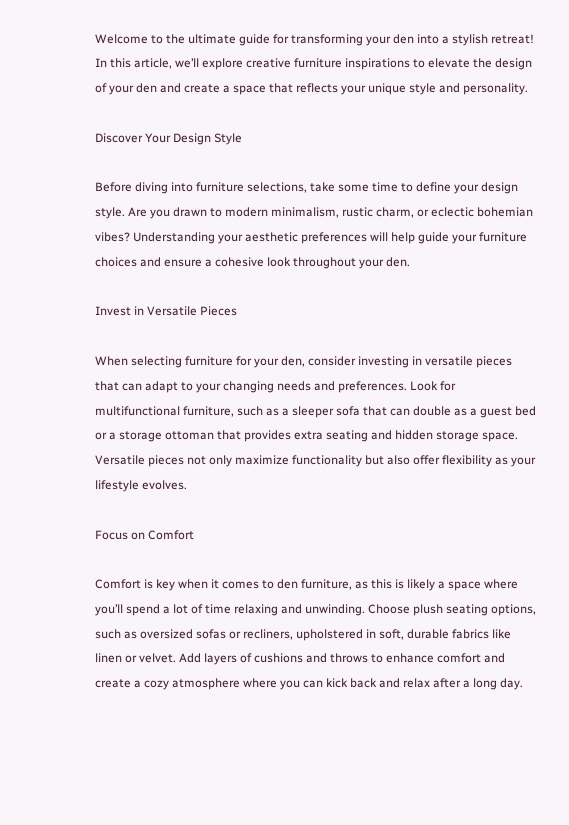Welcome to the ultimate guide for transforming your den into a stylish retreat! In this article, we’ll explore creative furniture inspirations to elevate the design of your den and create a space that reflects your unique style and personality.

Discover Your Design Style

Before diving into furniture selections, take some time to define your design style. Are you drawn to modern minimalism, rustic charm, or eclectic bohemian vibes? Understanding your aesthetic preferences will help guide your furniture choices and ensure a cohesive look throughout your den.

Invest in Versatile Pieces

When selecting furniture for your den, consider investing in versatile pieces that can adapt to your changing needs and preferences. Look for multifunctional furniture, such as a sleeper sofa that can double as a guest bed or a storage ottoman that provides extra seating and hidden storage space. Versatile pieces not only maximize functionality but also offer flexibility as your lifestyle evolves.

Focus on Comfort

Comfort is key when it comes to den furniture, as this is likely a space where you’ll spend a lot of time relaxing and unwinding. Choose plush seating options, such as oversized sofas or recliners, upholstered in soft, durable fabrics like linen or velvet. Add layers of cushions and throws to enhance comfort and create a cozy atmosphere where you can kick back and relax after a long day.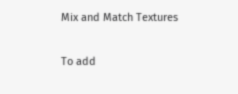Mix and Match Textures

To add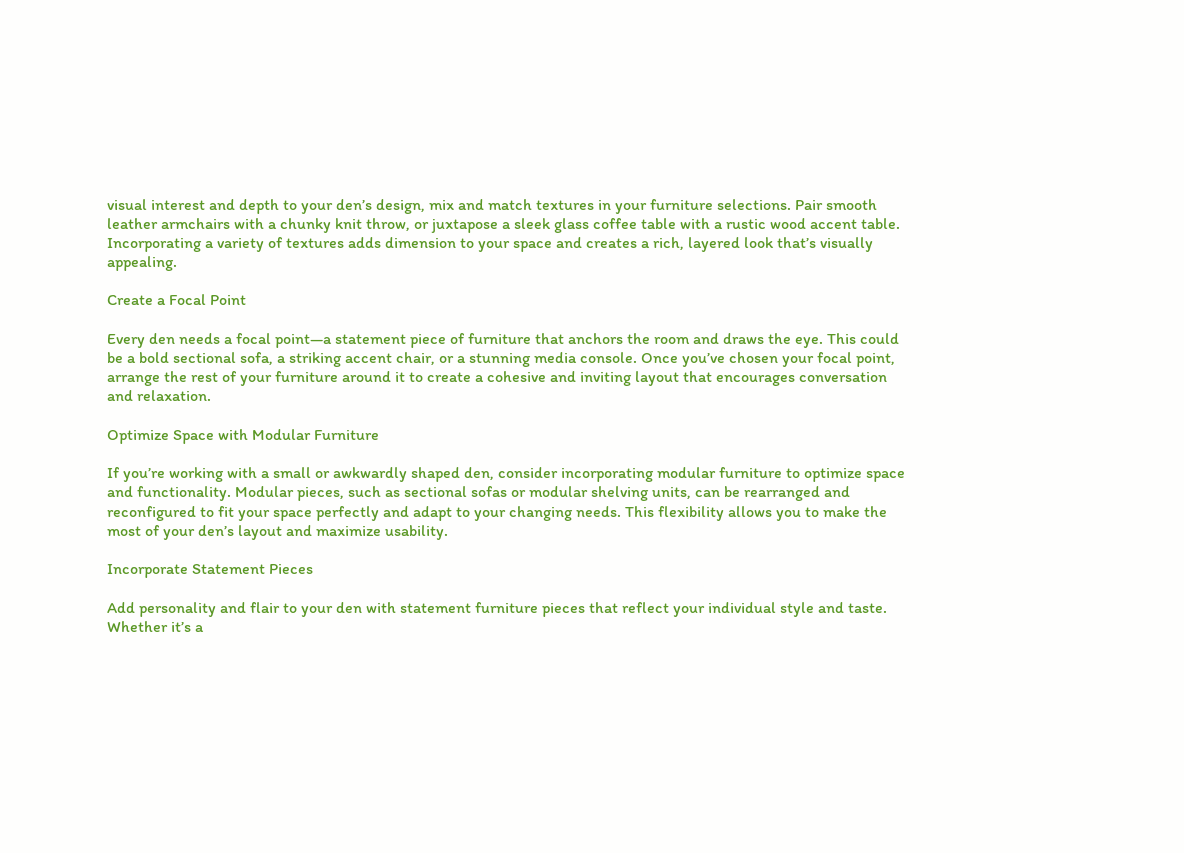visual interest and depth to your den’s design, mix and match textures in your furniture selections. Pair smooth leather armchairs with a chunky knit throw, or juxtapose a sleek glass coffee table with a rustic wood accent table. Incorporating a variety of textures adds dimension to your space and creates a rich, layered look that’s visually appealing.

Create a Focal Point

Every den needs a focal point—a statement piece of furniture that anchors the room and draws the eye. This could be a bold sectional sofa, a striking accent chair, or a stunning media console. Once you’ve chosen your focal point, arrange the rest of your furniture around it to create a cohesive and inviting layout that encourages conversation and relaxation.

Optimize Space with Modular Furniture

If you’re working with a small or awkwardly shaped den, consider incorporating modular furniture to optimize space and functionality. Modular pieces, such as sectional sofas or modular shelving units, can be rearranged and reconfigured to fit your space perfectly and adapt to your changing needs. This flexibility allows you to make the most of your den’s layout and maximize usability.

Incorporate Statement Pieces

Add personality and flair to your den with statement furniture pieces that reflect your individual style and taste. Whether it’s a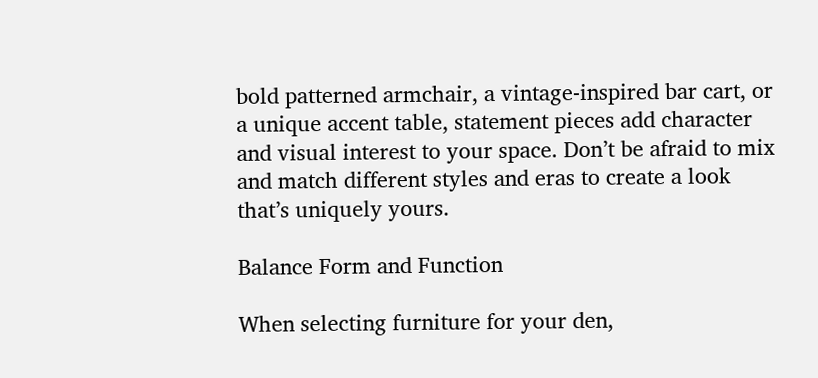bold patterned armchair, a vintage-inspired bar cart, or a unique accent table, statement pieces add character and visual interest to your space. Don’t be afraid to mix and match different styles and eras to create a look that’s uniquely yours.

Balance Form and Function

When selecting furniture for your den,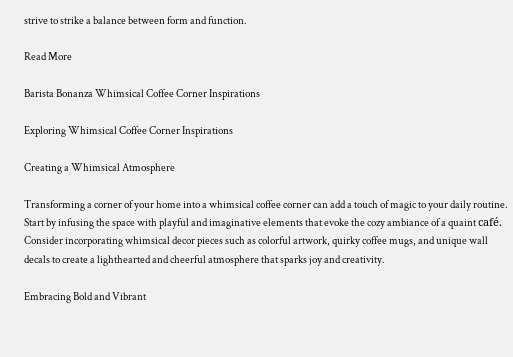strive to strike a balance between form and function.

Read More

Barista Bonanza Whimsical Coffee Corner Inspirations

Exploring Whimsical Coffee Corner Inspirations

Creating a Whimsical Atmosphere

Transforming a corner of your home into a whimsical coffee corner can add a touch of magic to your daily routine. Start by infusing the space with playful and imaginative elements that evoke the cozy ambiance of a quaint café. Consider incorporating whimsical decor pieces such as colorful artwork, quirky coffee mugs, and unique wall decals to create a lighthearted and cheerful atmosphere that sparks joy and creativity.

Embracing Bold and Vibrant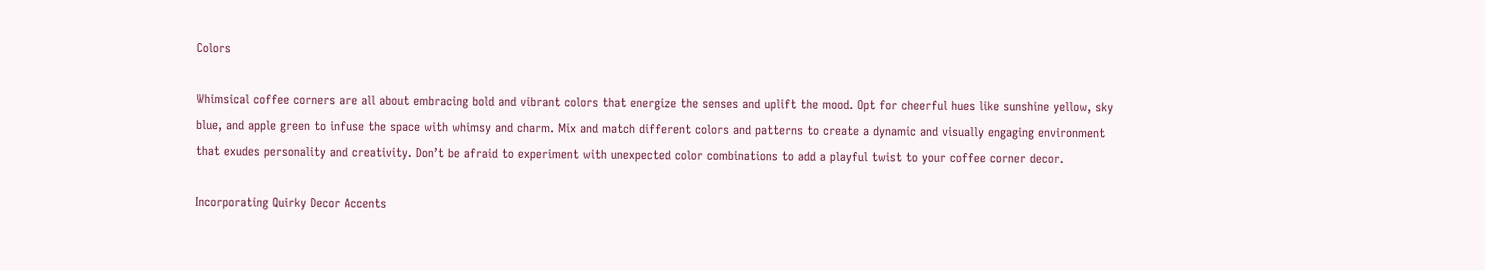Colors

Whimsical coffee corners are all about embracing bold and vibrant colors that energize the senses and uplift the mood. Opt for cheerful hues like sunshine yellow, sky blue, and apple green to infuse the space with whimsy and charm. Mix and match different colors and patterns to create a dynamic and visually engaging environment that exudes personality and creativity. Don’t be afraid to experiment with unexpected color combinations to add a playful twist to your coffee corner decor.

Incorporating Quirky Decor Accents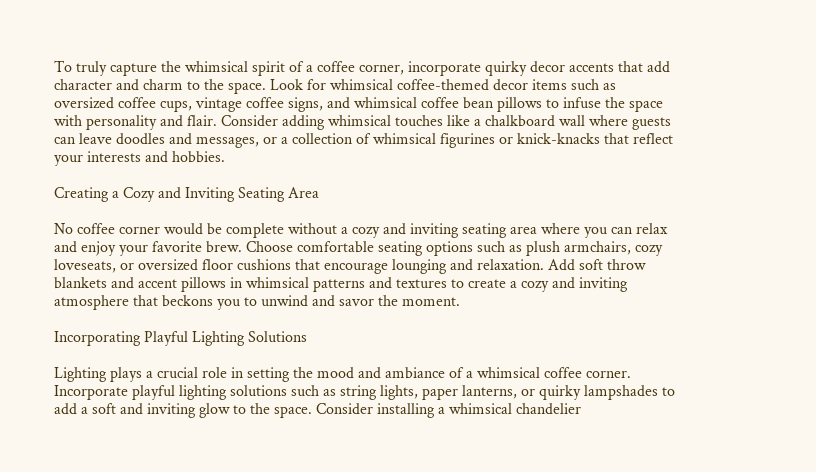To truly capture the whimsical spirit of a coffee corner, incorporate quirky decor accents that add character and charm to the space. Look for whimsical coffee-themed decor items such as oversized coffee cups, vintage coffee signs, and whimsical coffee bean pillows to infuse the space with personality and flair. Consider adding whimsical touches like a chalkboard wall where guests can leave doodles and messages, or a collection of whimsical figurines or knick-knacks that reflect your interests and hobbies.

Creating a Cozy and Inviting Seating Area

No coffee corner would be complete without a cozy and inviting seating area where you can relax and enjoy your favorite brew. Choose comfortable seating options such as plush armchairs, cozy loveseats, or oversized floor cushions that encourage lounging and relaxation. Add soft throw blankets and accent pillows in whimsical patterns and textures to create a cozy and inviting atmosphere that beckons you to unwind and savor the moment.

Incorporating Playful Lighting Solutions

Lighting plays a crucial role in setting the mood and ambiance of a whimsical coffee corner. Incorporate playful lighting solutions such as string lights, paper lanterns, or quirky lampshades to add a soft and inviting glow to the space. Consider installing a whimsical chandelier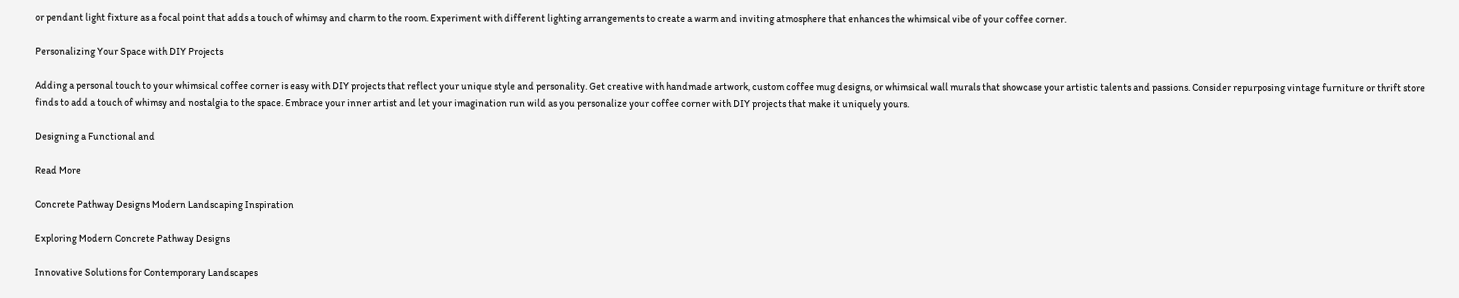or pendant light fixture as a focal point that adds a touch of whimsy and charm to the room. Experiment with different lighting arrangements to create a warm and inviting atmosphere that enhances the whimsical vibe of your coffee corner.

Personalizing Your Space with DIY Projects

Adding a personal touch to your whimsical coffee corner is easy with DIY projects that reflect your unique style and personality. Get creative with handmade artwork, custom coffee mug designs, or whimsical wall murals that showcase your artistic talents and passions. Consider repurposing vintage furniture or thrift store finds to add a touch of whimsy and nostalgia to the space. Embrace your inner artist and let your imagination run wild as you personalize your coffee corner with DIY projects that make it uniquely yours.

Designing a Functional and

Read More

Concrete Pathway Designs Modern Landscaping Inspiration

Exploring Modern Concrete Pathway Designs

Innovative Solutions for Contemporary Landscapes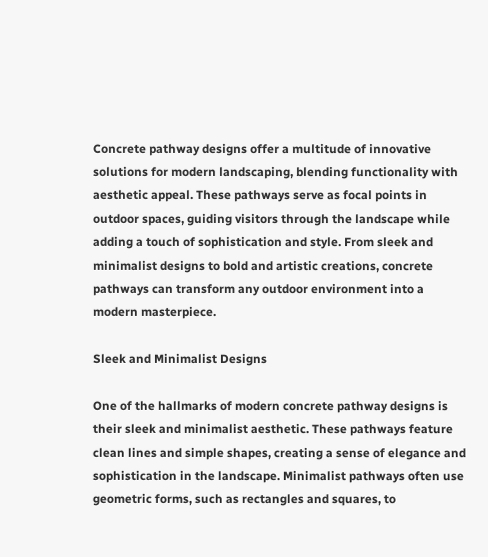Concrete pathway designs offer a multitude of innovative solutions for modern landscaping, blending functionality with aesthetic appeal. These pathways serve as focal points in outdoor spaces, guiding visitors through the landscape while adding a touch of sophistication and style. From sleek and minimalist designs to bold and artistic creations, concrete pathways can transform any outdoor environment into a modern masterpiece.

Sleek and Minimalist Designs

One of the hallmarks of modern concrete pathway designs is their sleek and minimalist aesthetic. These pathways feature clean lines and simple shapes, creating a sense of elegance and sophistication in the landscape. Minimalist pathways often use geometric forms, such as rectangles and squares, to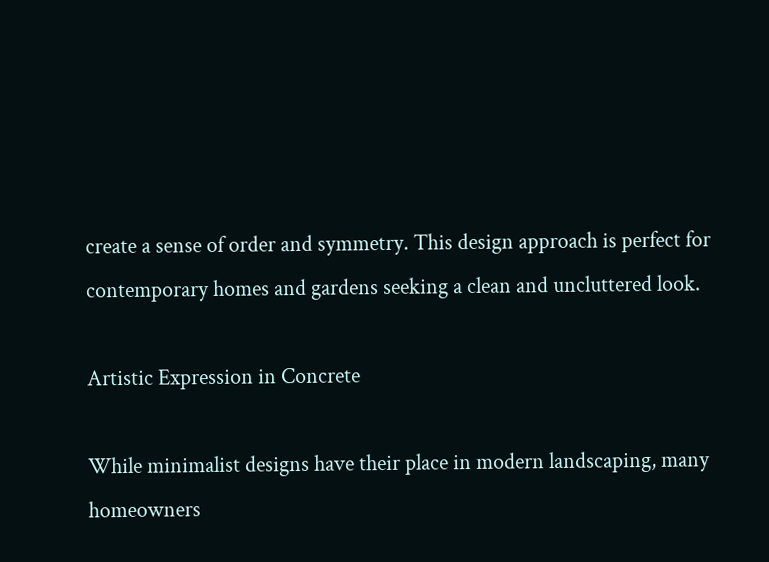create a sense of order and symmetry. This design approach is perfect for contemporary homes and gardens seeking a clean and uncluttered look.

Artistic Expression in Concrete

While minimalist designs have their place in modern landscaping, many homeowners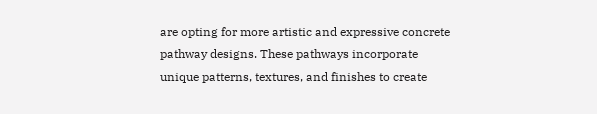are opting for more artistic and expressive concrete pathway designs. These pathways incorporate unique patterns, textures, and finishes to create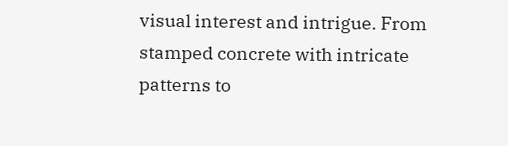visual interest and intrigue. From stamped concrete with intricate patterns to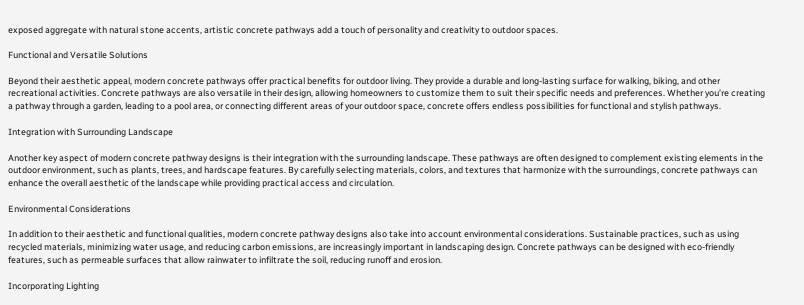exposed aggregate with natural stone accents, artistic concrete pathways add a touch of personality and creativity to outdoor spaces.

Functional and Versatile Solutions

Beyond their aesthetic appeal, modern concrete pathways offer practical benefits for outdoor living. They provide a durable and long-lasting surface for walking, biking, and other recreational activities. Concrete pathways are also versatile in their design, allowing homeowners to customize them to suit their specific needs and preferences. Whether you’re creating a pathway through a garden, leading to a pool area, or connecting different areas of your outdoor space, concrete offers endless possibilities for functional and stylish pathways.

Integration with Surrounding Landscape

Another key aspect of modern concrete pathway designs is their integration with the surrounding landscape. These pathways are often designed to complement existing elements in the outdoor environment, such as plants, trees, and hardscape features. By carefully selecting materials, colors, and textures that harmonize with the surroundings, concrete pathways can enhance the overall aesthetic of the landscape while providing practical access and circulation.

Environmental Considerations

In addition to their aesthetic and functional qualities, modern concrete pathway designs also take into account environmental considerations. Sustainable practices, such as using recycled materials, minimizing water usage, and reducing carbon emissions, are increasingly important in landscaping design. Concrete pathways can be designed with eco-friendly features, such as permeable surfaces that allow rainwater to infiltrate the soil, reducing runoff and erosion.

Incorporating Lighting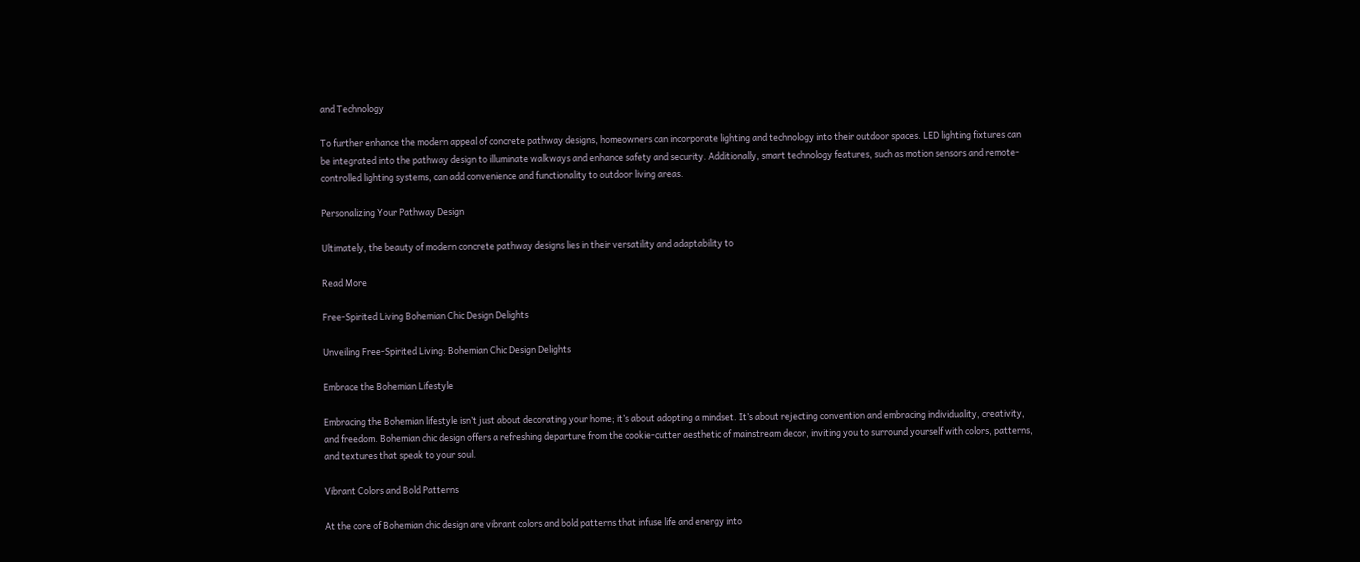and Technology

To further enhance the modern appeal of concrete pathway designs, homeowners can incorporate lighting and technology into their outdoor spaces. LED lighting fixtures can be integrated into the pathway design to illuminate walkways and enhance safety and security. Additionally, smart technology features, such as motion sensors and remote-controlled lighting systems, can add convenience and functionality to outdoor living areas.

Personalizing Your Pathway Design

Ultimately, the beauty of modern concrete pathway designs lies in their versatility and adaptability to

Read More

Free-Spirited Living Bohemian Chic Design Delights

Unveiling Free-Spirited Living: Bohemian Chic Design Delights

Embrace the Bohemian Lifestyle

Embracing the Bohemian lifestyle isn’t just about decorating your home; it’s about adopting a mindset. It’s about rejecting convention and embracing individuality, creativity, and freedom. Bohemian chic design offers a refreshing departure from the cookie-cutter aesthetic of mainstream decor, inviting you to surround yourself with colors, patterns, and textures that speak to your soul.

Vibrant Colors and Bold Patterns

At the core of Bohemian chic design are vibrant colors and bold patterns that infuse life and energy into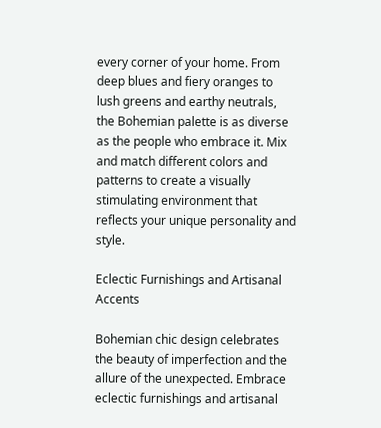every corner of your home. From deep blues and fiery oranges to lush greens and earthy neutrals, the Bohemian palette is as diverse as the people who embrace it. Mix and match different colors and patterns to create a visually stimulating environment that reflects your unique personality and style.

Eclectic Furnishings and Artisanal Accents

Bohemian chic design celebrates the beauty of imperfection and the allure of the unexpected. Embrace eclectic furnishings and artisanal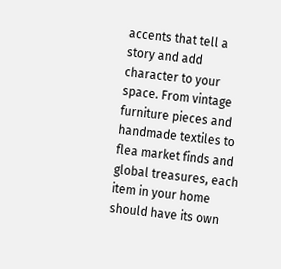accents that tell a story and add character to your space. From vintage furniture pieces and handmade textiles to flea market finds and global treasures, each item in your home should have its own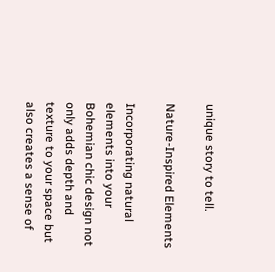unique story to tell.

Nature-Inspired Elements

Incorporating natural elements into your Bohemian chic design not only adds depth and texture to your space but also creates a sense of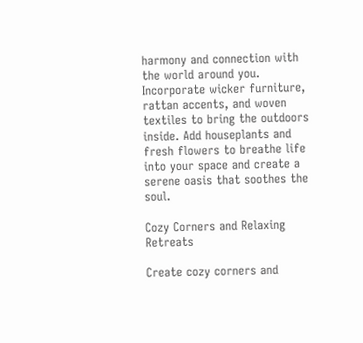harmony and connection with the world around you. Incorporate wicker furniture, rattan accents, and woven textiles to bring the outdoors inside. Add houseplants and fresh flowers to breathe life into your space and create a serene oasis that soothes the soul.

Cozy Corners and Relaxing Retreats

Create cozy corners and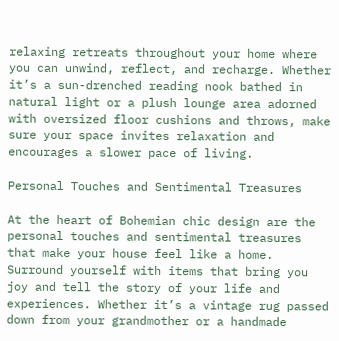relaxing retreats throughout your home where you can unwind, reflect, and recharge. Whether it’s a sun-drenched reading nook bathed in natural light or a plush lounge area adorned with oversized floor cushions and throws, make sure your space invites relaxation and encourages a slower pace of living.

Personal Touches and Sentimental Treasures

At the heart of Bohemian chic design are the personal touches and sentimental treasures that make your house feel like a home. Surround yourself with items that bring you joy and tell the story of your life and experiences. Whether it’s a vintage rug passed down from your grandmother or a handmade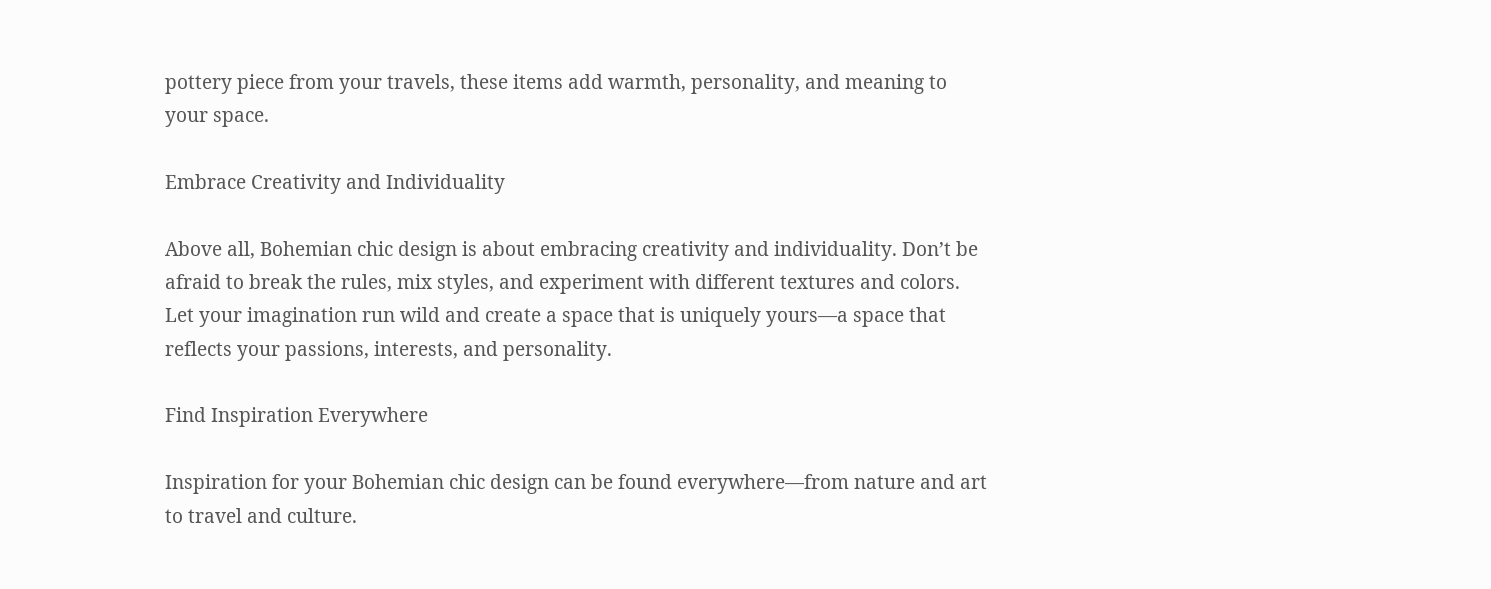pottery piece from your travels, these items add warmth, personality, and meaning to your space.

Embrace Creativity and Individuality

Above all, Bohemian chic design is about embracing creativity and individuality. Don’t be afraid to break the rules, mix styles, and experiment with different textures and colors. Let your imagination run wild and create a space that is uniquely yours—a space that reflects your passions, interests, and personality.

Find Inspiration Everywhere

Inspiration for your Bohemian chic design can be found everywhere—from nature and art to travel and culture.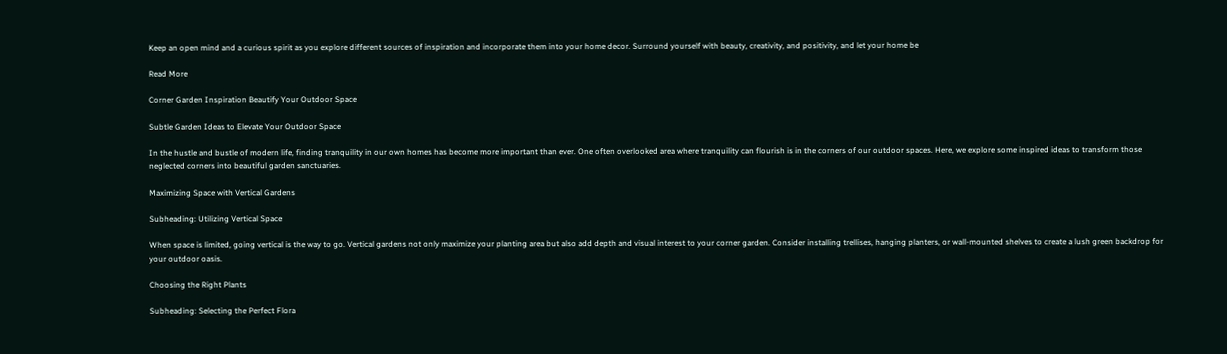Keep an open mind and a curious spirit as you explore different sources of inspiration and incorporate them into your home decor. Surround yourself with beauty, creativity, and positivity, and let your home be

Read More

Corner Garden Inspiration Beautify Your Outdoor Space

Subtle Garden Ideas to Elevate Your Outdoor Space

In the hustle and bustle of modern life, finding tranquility in our own homes has become more important than ever. One often overlooked area where tranquility can flourish is in the corners of our outdoor spaces. Here, we explore some inspired ideas to transform those neglected corners into beautiful garden sanctuaries.

Maximizing Space with Vertical Gardens

Subheading: Utilizing Vertical Space

When space is limited, going vertical is the way to go. Vertical gardens not only maximize your planting area but also add depth and visual interest to your corner garden. Consider installing trellises, hanging planters, or wall-mounted shelves to create a lush green backdrop for your outdoor oasis.

Choosing the Right Plants

Subheading: Selecting the Perfect Flora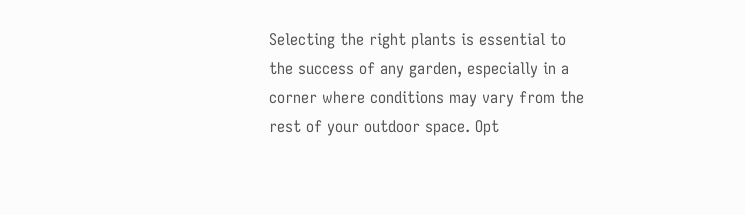Selecting the right plants is essential to the success of any garden, especially in a corner where conditions may vary from the rest of your outdoor space. Opt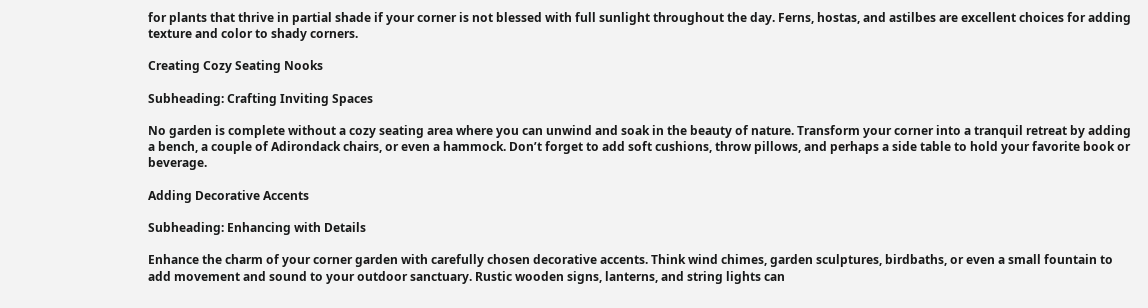for plants that thrive in partial shade if your corner is not blessed with full sunlight throughout the day. Ferns, hostas, and astilbes are excellent choices for adding texture and color to shady corners.

Creating Cozy Seating Nooks

Subheading: Crafting Inviting Spaces

No garden is complete without a cozy seating area where you can unwind and soak in the beauty of nature. Transform your corner into a tranquil retreat by adding a bench, a couple of Adirondack chairs, or even a hammock. Don’t forget to add soft cushions, throw pillows, and perhaps a side table to hold your favorite book or beverage.

Adding Decorative Accents

Subheading: Enhancing with Details

Enhance the charm of your corner garden with carefully chosen decorative accents. Think wind chimes, garden sculptures, birdbaths, or even a small fountain to add movement and sound to your outdoor sanctuary. Rustic wooden signs, lanterns, and string lights can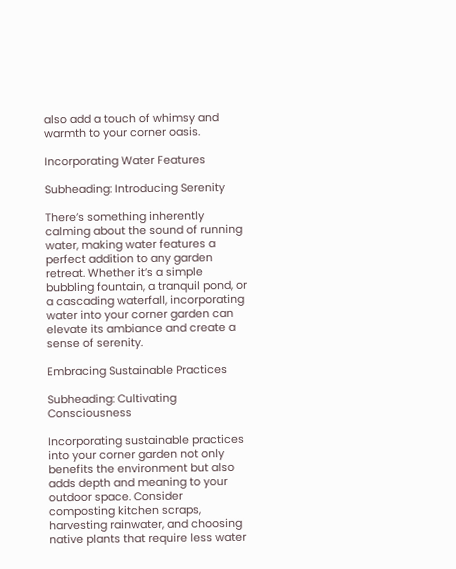also add a touch of whimsy and warmth to your corner oasis.

Incorporating Water Features

Subheading: Introducing Serenity

There’s something inherently calming about the sound of running water, making water features a perfect addition to any garden retreat. Whether it’s a simple bubbling fountain, a tranquil pond, or a cascading waterfall, incorporating water into your corner garden can elevate its ambiance and create a sense of serenity.

Embracing Sustainable Practices

Subheading: Cultivating Consciousness

Incorporating sustainable practices into your corner garden not only benefits the environment but also adds depth and meaning to your outdoor space. Consider composting kitchen scraps, harvesting rainwater, and choosing native plants that require less water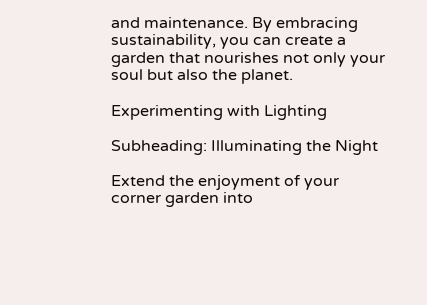and maintenance. By embracing sustainability, you can create a garden that nourishes not only your soul but also the planet.

Experimenting with Lighting

Subheading: Illuminating the Night

Extend the enjoyment of your corner garden into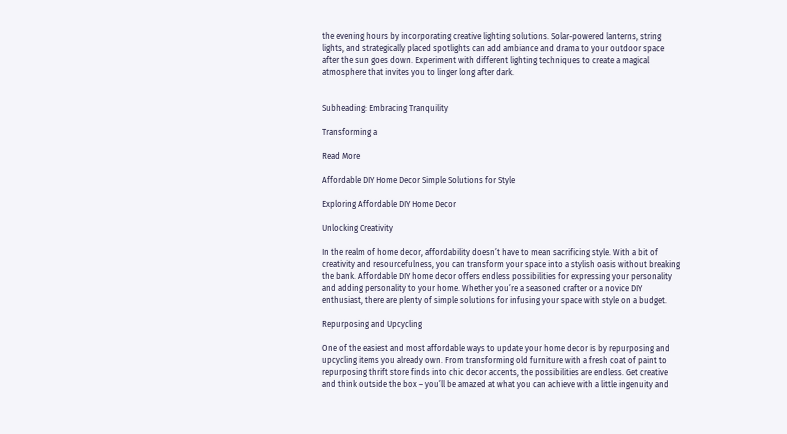the evening hours by incorporating creative lighting solutions. Solar-powered lanterns, string lights, and strategically placed spotlights can add ambiance and drama to your outdoor space after the sun goes down. Experiment with different lighting techniques to create a magical atmosphere that invites you to linger long after dark.


Subheading: Embracing Tranquility

Transforming a

Read More

Affordable DIY Home Decor Simple Solutions for Style

Exploring Affordable DIY Home Decor

Unlocking Creativity

In the realm of home decor, affordability doesn’t have to mean sacrificing style. With a bit of creativity and resourcefulness, you can transform your space into a stylish oasis without breaking the bank. Affordable DIY home decor offers endless possibilities for expressing your personality and adding personality to your home. Whether you’re a seasoned crafter or a novice DIY enthusiast, there are plenty of simple solutions for infusing your space with style on a budget.

Repurposing and Upcycling

One of the easiest and most affordable ways to update your home decor is by repurposing and upcycling items you already own. From transforming old furniture with a fresh coat of paint to repurposing thrift store finds into chic decor accents, the possibilities are endless. Get creative and think outside the box – you’ll be amazed at what you can achieve with a little ingenuity and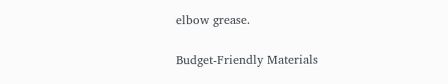elbow grease.

Budget-Friendly Materials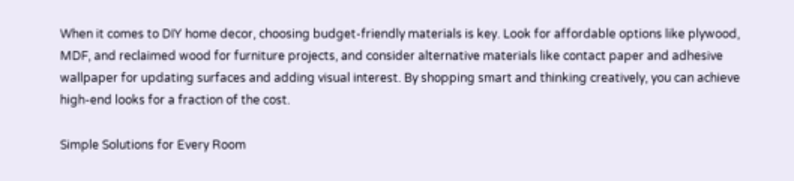When it comes to DIY home decor, choosing budget-friendly materials is key. Look for affordable options like plywood, MDF, and reclaimed wood for furniture projects, and consider alternative materials like contact paper and adhesive wallpaper for updating surfaces and adding visual interest. By shopping smart and thinking creatively, you can achieve high-end looks for a fraction of the cost.

Simple Solutions for Every Room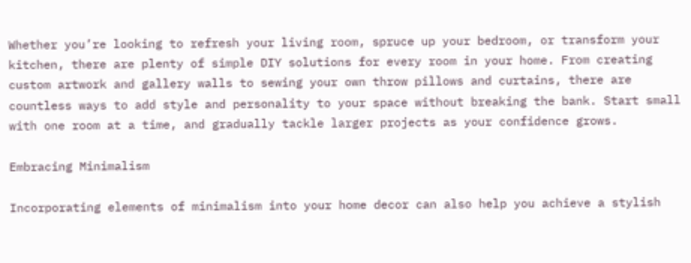Whether you’re looking to refresh your living room, spruce up your bedroom, or transform your kitchen, there are plenty of simple DIY solutions for every room in your home. From creating custom artwork and gallery walls to sewing your own throw pillows and curtains, there are countless ways to add style and personality to your space without breaking the bank. Start small with one room at a time, and gradually tackle larger projects as your confidence grows.

Embracing Minimalism

Incorporating elements of minimalism into your home decor can also help you achieve a stylish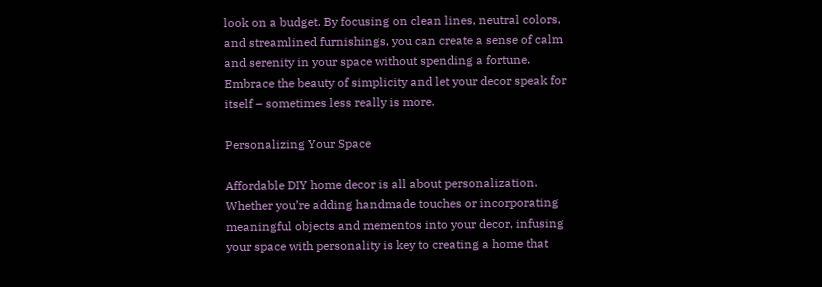look on a budget. By focusing on clean lines, neutral colors, and streamlined furnishings, you can create a sense of calm and serenity in your space without spending a fortune. Embrace the beauty of simplicity and let your decor speak for itself – sometimes less really is more.

Personalizing Your Space

Affordable DIY home decor is all about personalization. Whether you’re adding handmade touches or incorporating meaningful objects and mementos into your decor, infusing your space with personality is key to creating a home that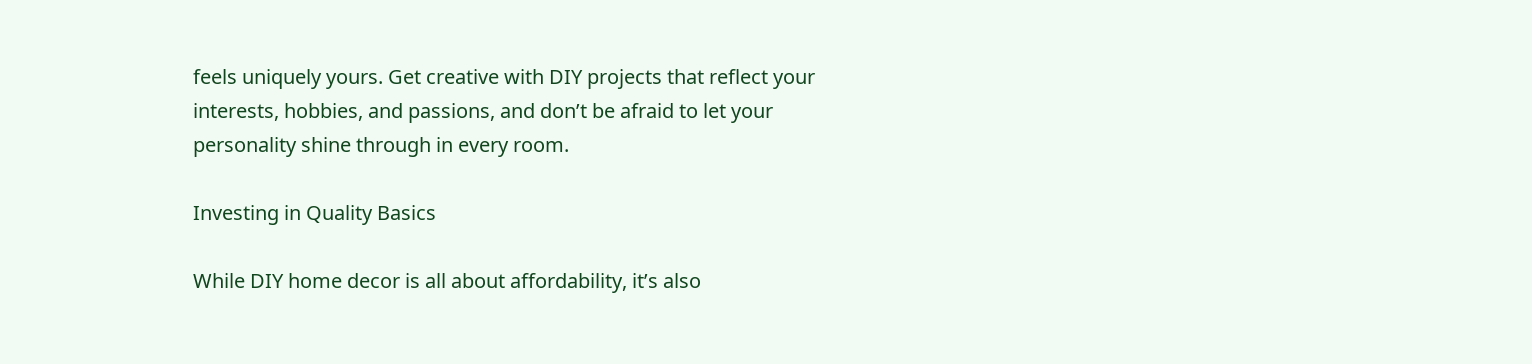feels uniquely yours. Get creative with DIY projects that reflect your interests, hobbies, and passions, and don’t be afraid to let your personality shine through in every room.

Investing in Quality Basics

While DIY home decor is all about affordability, it’s also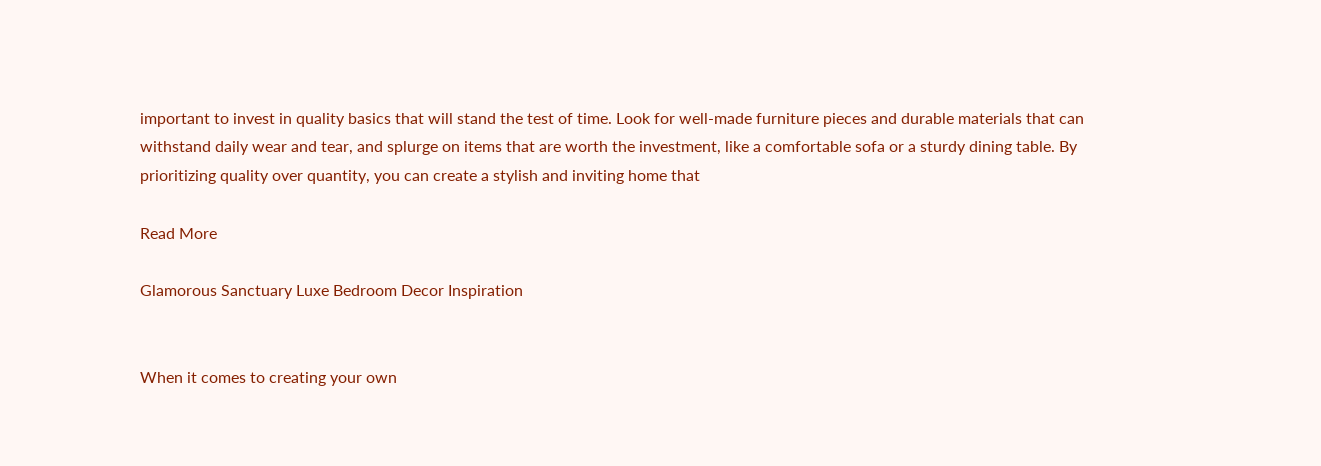important to invest in quality basics that will stand the test of time. Look for well-made furniture pieces and durable materials that can withstand daily wear and tear, and splurge on items that are worth the investment, like a comfortable sofa or a sturdy dining table. By prioritizing quality over quantity, you can create a stylish and inviting home that

Read More

Glamorous Sanctuary Luxe Bedroom Decor Inspiration


When it comes to creating your own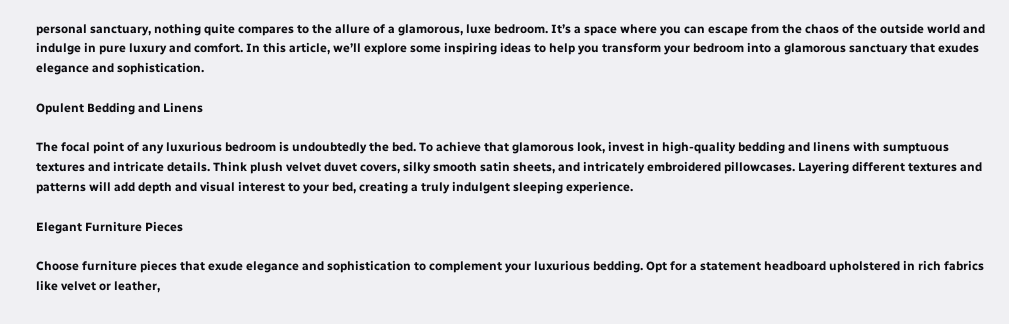personal sanctuary, nothing quite compares to the allure of a glamorous, luxe bedroom. It’s a space where you can escape from the chaos of the outside world and indulge in pure luxury and comfort. In this article, we’ll explore some inspiring ideas to help you transform your bedroom into a glamorous sanctuary that exudes elegance and sophistication.

Opulent Bedding and Linens

The focal point of any luxurious bedroom is undoubtedly the bed. To achieve that glamorous look, invest in high-quality bedding and linens with sumptuous textures and intricate details. Think plush velvet duvet covers, silky smooth satin sheets, and intricately embroidered pillowcases. Layering different textures and patterns will add depth and visual interest to your bed, creating a truly indulgent sleeping experience.

Elegant Furniture Pieces

Choose furniture pieces that exude elegance and sophistication to complement your luxurious bedding. Opt for a statement headboard upholstered in rich fabrics like velvet or leather,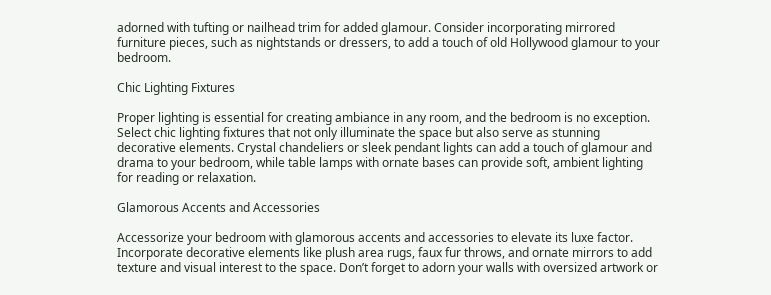adorned with tufting or nailhead trim for added glamour. Consider incorporating mirrored furniture pieces, such as nightstands or dressers, to add a touch of old Hollywood glamour to your bedroom.

Chic Lighting Fixtures

Proper lighting is essential for creating ambiance in any room, and the bedroom is no exception. Select chic lighting fixtures that not only illuminate the space but also serve as stunning decorative elements. Crystal chandeliers or sleek pendant lights can add a touch of glamour and drama to your bedroom, while table lamps with ornate bases can provide soft, ambient lighting for reading or relaxation.

Glamorous Accents and Accessories

Accessorize your bedroom with glamorous accents and accessories to elevate its luxe factor. Incorporate decorative elements like plush area rugs, faux fur throws, and ornate mirrors to add texture and visual interest to the space. Don’t forget to adorn your walls with oversized artwork or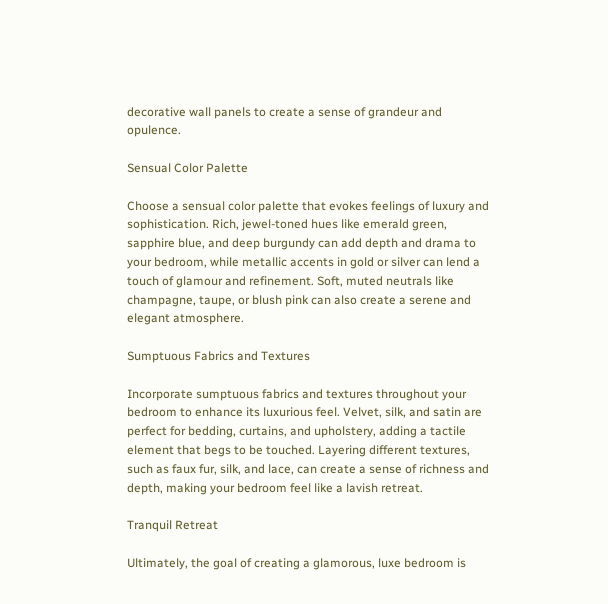decorative wall panels to create a sense of grandeur and opulence.

Sensual Color Palette

Choose a sensual color palette that evokes feelings of luxury and sophistication. Rich, jewel-toned hues like emerald green, sapphire blue, and deep burgundy can add depth and drama to your bedroom, while metallic accents in gold or silver can lend a touch of glamour and refinement. Soft, muted neutrals like champagne, taupe, or blush pink can also create a serene and elegant atmosphere.

Sumptuous Fabrics and Textures

Incorporate sumptuous fabrics and textures throughout your bedroom to enhance its luxurious feel. Velvet, silk, and satin are perfect for bedding, curtains, and upholstery, adding a tactile element that begs to be touched. Layering different textures, such as faux fur, silk, and lace, can create a sense of richness and depth, making your bedroom feel like a lavish retreat.

Tranquil Retreat

Ultimately, the goal of creating a glamorous, luxe bedroom is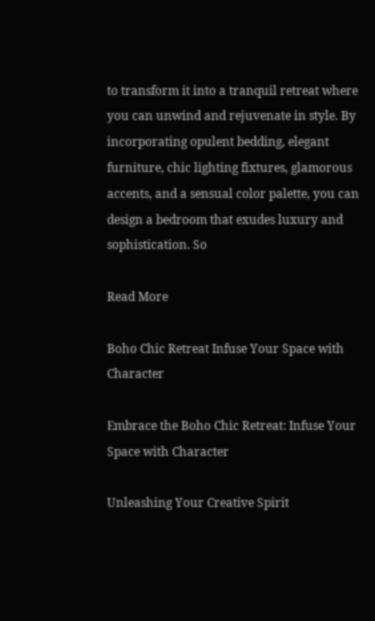to transform it into a tranquil retreat where you can unwind and rejuvenate in style. By incorporating opulent bedding, elegant furniture, chic lighting fixtures, glamorous accents, and a sensual color palette, you can design a bedroom that exudes luxury and sophistication. So

Read More

Boho Chic Retreat Infuse Your Space with Character

Embrace the Boho Chic Retreat: Infuse Your Space with Character

Unleashing Your Creative Spirit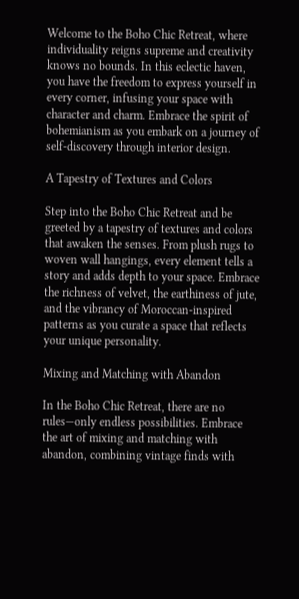Welcome to the Boho Chic Retreat, where individuality reigns supreme and creativity knows no bounds. In this eclectic haven, you have the freedom to express yourself in every corner, infusing your space with character and charm. Embrace the spirit of bohemianism as you embark on a journey of self-discovery through interior design.

A Tapestry of Textures and Colors

Step into the Boho Chic Retreat and be greeted by a tapestry of textures and colors that awaken the senses. From plush rugs to woven wall hangings, every element tells a story and adds depth to your space. Embrace the richness of velvet, the earthiness of jute, and the vibrancy of Moroccan-inspired patterns as you curate a space that reflects your unique personality.

Mixing and Matching with Abandon

In the Boho Chic Retreat, there are no rules—only endless possibilities. Embrace the art of mixing and matching with abandon, combining vintage finds with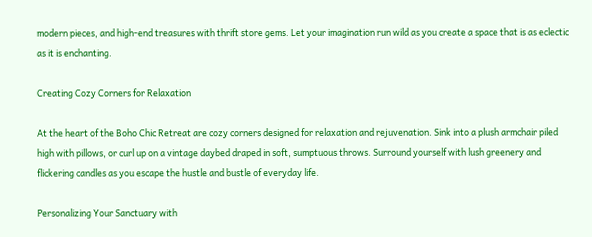modern pieces, and high-end treasures with thrift store gems. Let your imagination run wild as you create a space that is as eclectic as it is enchanting.

Creating Cozy Corners for Relaxation

At the heart of the Boho Chic Retreat are cozy corners designed for relaxation and rejuvenation. Sink into a plush armchair piled high with pillows, or curl up on a vintage daybed draped in soft, sumptuous throws. Surround yourself with lush greenery and flickering candles as you escape the hustle and bustle of everyday life.

Personalizing Your Sanctuary with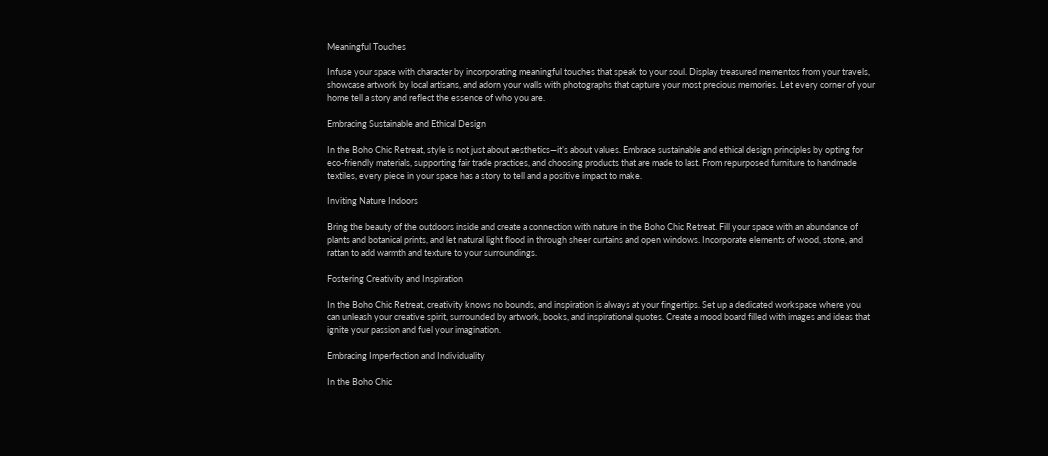Meaningful Touches

Infuse your space with character by incorporating meaningful touches that speak to your soul. Display treasured mementos from your travels, showcase artwork by local artisans, and adorn your walls with photographs that capture your most precious memories. Let every corner of your home tell a story and reflect the essence of who you are.

Embracing Sustainable and Ethical Design

In the Boho Chic Retreat, style is not just about aesthetics—it’s about values. Embrace sustainable and ethical design principles by opting for eco-friendly materials, supporting fair trade practices, and choosing products that are made to last. From repurposed furniture to handmade textiles, every piece in your space has a story to tell and a positive impact to make.

Inviting Nature Indoors

Bring the beauty of the outdoors inside and create a connection with nature in the Boho Chic Retreat. Fill your space with an abundance of plants and botanical prints, and let natural light flood in through sheer curtains and open windows. Incorporate elements of wood, stone, and rattan to add warmth and texture to your surroundings.

Fostering Creativity and Inspiration

In the Boho Chic Retreat, creativity knows no bounds, and inspiration is always at your fingertips. Set up a dedicated workspace where you can unleash your creative spirit, surrounded by artwork, books, and inspirational quotes. Create a mood board filled with images and ideas that ignite your passion and fuel your imagination.

Embracing Imperfection and Individuality

In the Boho Chic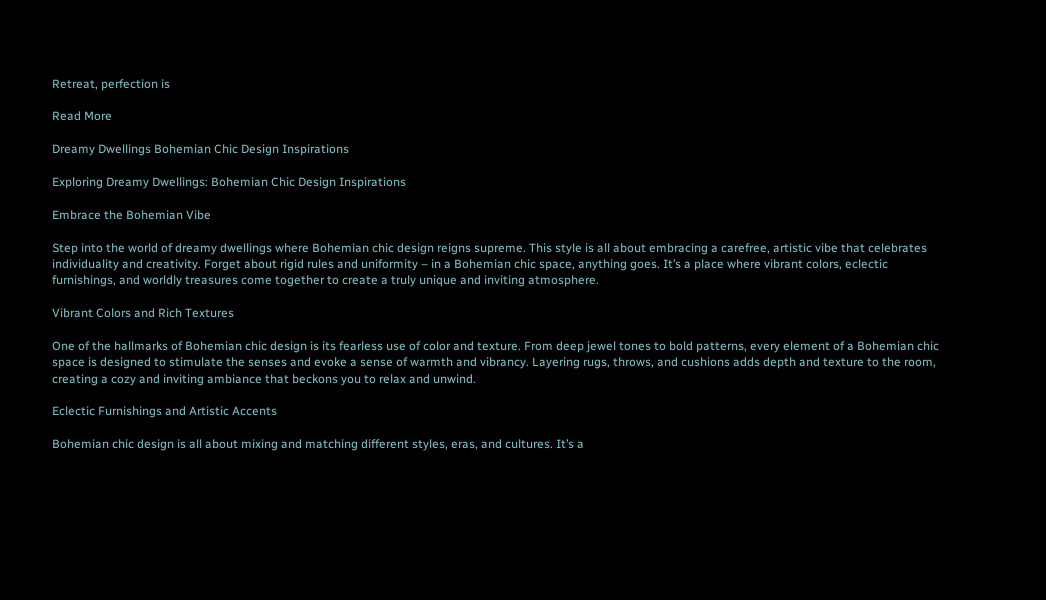Retreat, perfection is

Read More

Dreamy Dwellings Bohemian Chic Design Inspirations

Exploring Dreamy Dwellings: Bohemian Chic Design Inspirations

Embrace the Bohemian Vibe

Step into the world of dreamy dwellings where Bohemian chic design reigns supreme. This style is all about embracing a carefree, artistic vibe that celebrates individuality and creativity. Forget about rigid rules and uniformity – in a Bohemian chic space, anything goes. It’s a place where vibrant colors, eclectic furnishings, and worldly treasures come together to create a truly unique and inviting atmosphere.

Vibrant Colors and Rich Textures

One of the hallmarks of Bohemian chic design is its fearless use of color and texture. From deep jewel tones to bold patterns, every element of a Bohemian chic space is designed to stimulate the senses and evoke a sense of warmth and vibrancy. Layering rugs, throws, and cushions adds depth and texture to the room, creating a cozy and inviting ambiance that beckons you to relax and unwind.

Eclectic Furnishings and Artistic Accents

Bohemian chic design is all about mixing and matching different styles, eras, and cultures. It’s a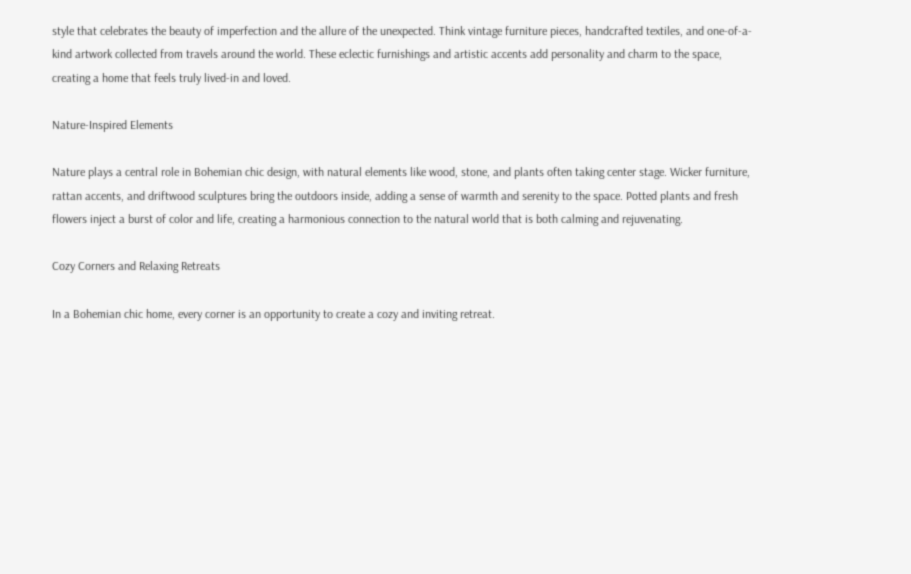style that celebrates the beauty of imperfection and the allure of the unexpected. Think vintage furniture pieces, handcrafted textiles, and one-of-a-kind artwork collected from travels around the world. These eclectic furnishings and artistic accents add personality and charm to the space, creating a home that feels truly lived-in and loved.

Nature-Inspired Elements

Nature plays a central role in Bohemian chic design, with natural elements like wood, stone, and plants often taking center stage. Wicker furniture, rattan accents, and driftwood sculptures bring the outdoors inside, adding a sense of warmth and serenity to the space. Potted plants and fresh flowers inject a burst of color and life, creating a harmonious connection to the natural world that is both calming and rejuvenating.

Cozy Corners and Relaxing Retreats

In a Bohemian chic home, every corner is an opportunity to create a cozy and inviting retreat.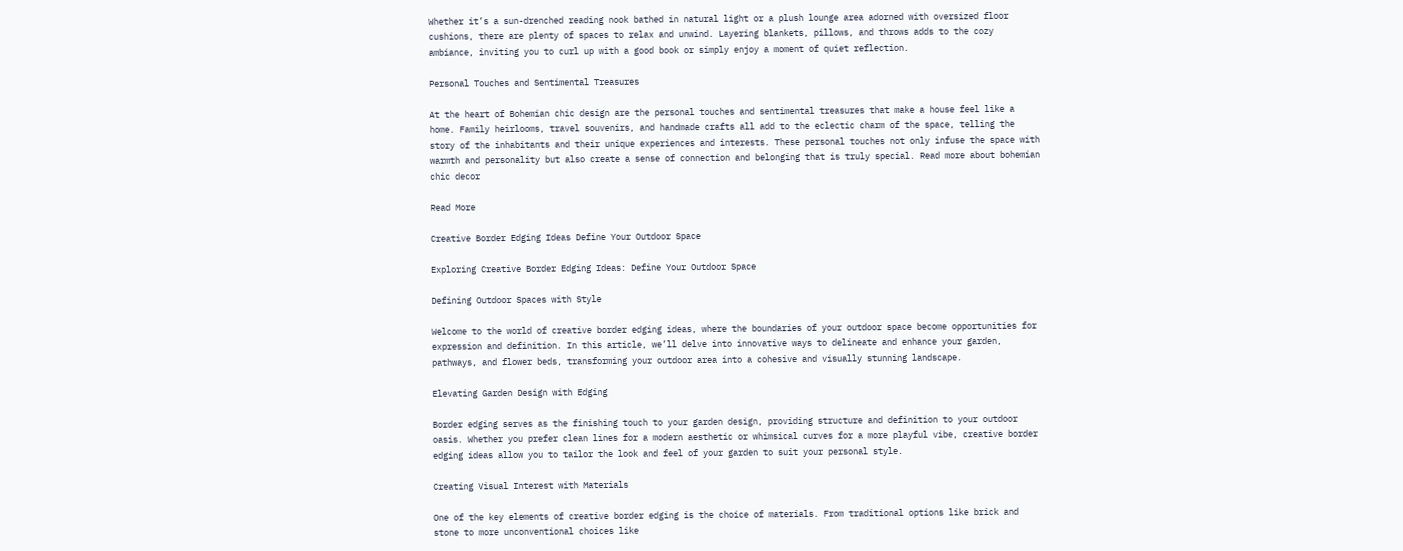Whether it’s a sun-drenched reading nook bathed in natural light or a plush lounge area adorned with oversized floor cushions, there are plenty of spaces to relax and unwind. Layering blankets, pillows, and throws adds to the cozy ambiance, inviting you to curl up with a good book or simply enjoy a moment of quiet reflection.

Personal Touches and Sentimental Treasures

At the heart of Bohemian chic design are the personal touches and sentimental treasures that make a house feel like a home. Family heirlooms, travel souvenirs, and handmade crafts all add to the eclectic charm of the space, telling the story of the inhabitants and their unique experiences and interests. These personal touches not only infuse the space with warmth and personality but also create a sense of connection and belonging that is truly special. Read more about bohemian chic decor

Read More

Creative Border Edging Ideas Define Your Outdoor Space

Exploring Creative Border Edging Ideas: Define Your Outdoor Space

Defining Outdoor Spaces with Style

Welcome to the world of creative border edging ideas, where the boundaries of your outdoor space become opportunities for expression and definition. In this article, we’ll delve into innovative ways to delineate and enhance your garden, pathways, and flower beds, transforming your outdoor area into a cohesive and visually stunning landscape.

Elevating Garden Design with Edging

Border edging serves as the finishing touch to your garden design, providing structure and definition to your outdoor oasis. Whether you prefer clean lines for a modern aesthetic or whimsical curves for a more playful vibe, creative border edging ideas allow you to tailor the look and feel of your garden to suit your personal style.

Creating Visual Interest with Materials

One of the key elements of creative border edging is the choice of materials. From traditional options like brick and stone to more unconventional choices like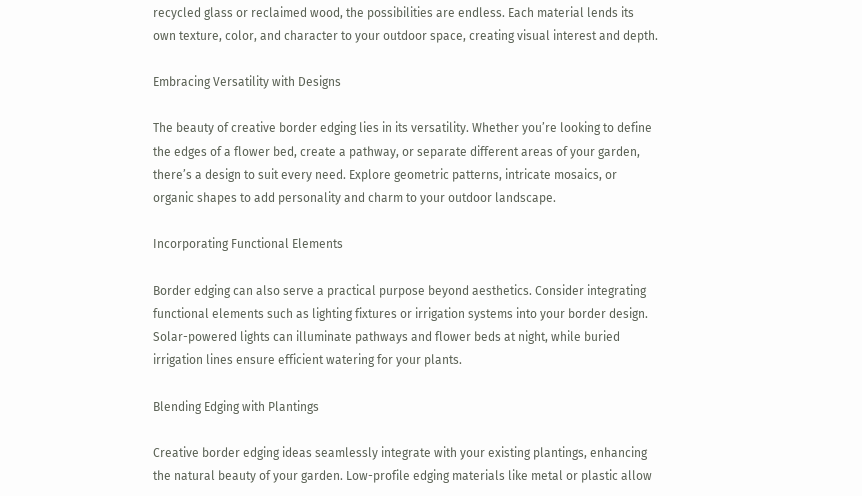recycled glass or reclaimed wood, the possibilities are endless. Each material lends its own texture, color, and character to your outdoor space, creating visual interest and depth.

Embracing Versatility with Designs

The beauty of creative border edging lies in its versatility. Whether you’re looking to define the edges of a flower bed, create a pathway, or separate different areas of your garden, there’s a design to suit every need. Explore geometric patterns, intricate mosaics, or organic shapes to add personality and charm to your outdoor landscape.

Incorporating Functional Elements

Border edging can also serve a practical purpose beyond aesthetics. Consider integrating functional elements such as lighting fixtures or irrigation systems into your border design. Solar-powered lights can illuminate pathways and flower beds at night, while buried irrigation lines ensure efficient watering for your plants.

Blending Edging with Plantings

Creative border edging ideas seamlessly integrate with your existing plantings, enhancing the natural beauty of your garden. Low-profile edging materials like metal or plastic allow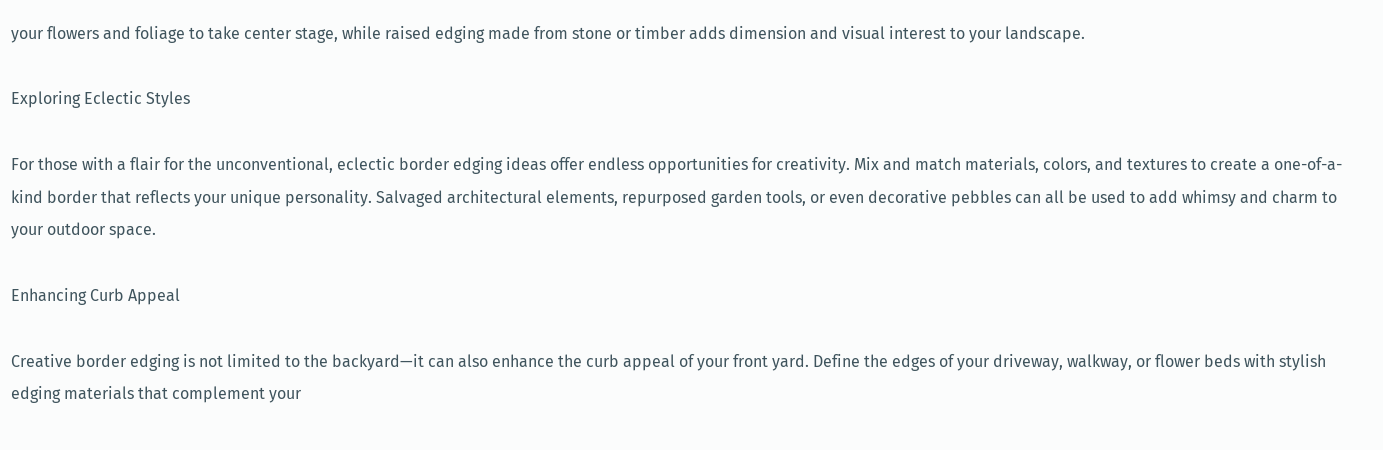your flowers and foliage to take center stage, while raised edging made from stone or timber adds dimension and visual interest to your landscape.

Exploring Eclectic Styles

For those with a flair for the unconventional, eclectic border edging ideas offer endless opportunities for creativity. Mix and match materials, colors, and textures to create a one-of-a-kind border that reflects your unique personality. Salvaged architectural elements, repurposed garden tools, or even decorative pebbles can all be used to add whimsy and charm to your outdoor space.

Enhancing Curb Appeal

Creative border edging is not limited to the backyard—it can also enhance the curb appeal of your front yard. Define the edges of your driveway, walkway, or flower beds with stylish edging materials that complement your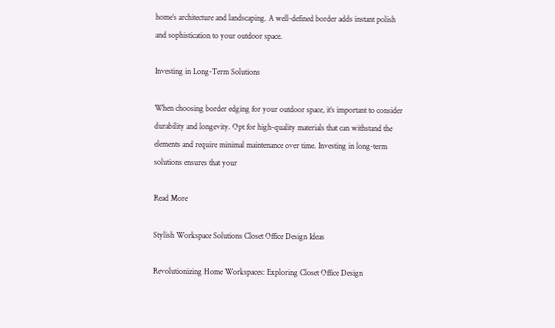home’s architecture and landscaping. A well-defined border adds instant polish and sophistication to your outdoor space.

Investing in Long-Term Solutions

When choosing border edging for your outdoor space, it’s important to consider durability and longevity. Opt for high-quality materials that can withstand the elements and require minimal maintenance over time. Investing in long-term solutions ensures that your

Read More

Stylish Workspace Solutions Closet Office Design Ideas

Revolutionizing Home Workspaces: Exploring Closet Office Design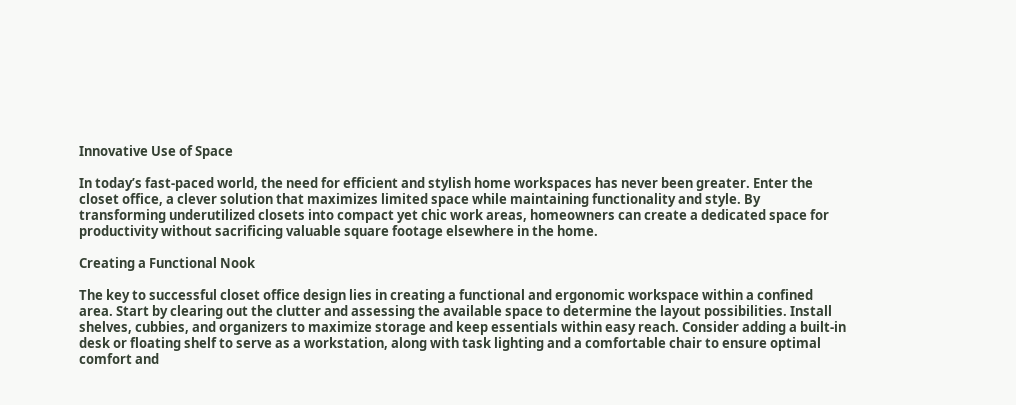Innovative Use of Space

In today’s fast-paced world, the need for efficient and stylish home workspaces has never been greater. Enter the closet office, a clever solution that maximizes limited space while maintaining functionality and style. By transforming underutilized closets into compact yet chic work areas, homeowners can create a dedicated space for productivity without sacrificing valuable square footage elsewhere in the home.

Creating a Functional Nook

The key to successful closet office design lies in creating a functional and ergonomic workspace within a confined area. Start by clearing out the clutter and assessing the available space to determine the layout possibilities. Install shelves, cubbies, and organizers to maximize storage and keep essentials within easy reach. Consider adding a built-in desk or floating shelf to serve as a workstation, along with task lighting and a comfortable chair to ensure optimal comfort and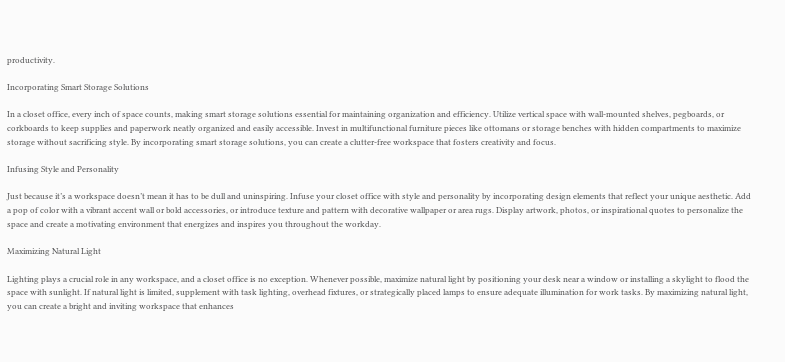productivity.

Incorporating Smart Storage Solutions

In a closet office, every inch of space counts, making smart storage solutions essential for maintaining organization and efficiency. Utilize vertical space with wall-mounted shelves, pegboards, or corkboards to keep supplies and paperwork neatly organized and easily accessible. Invest in multifunctional furniture pieces like ottomans or storage benches with hidden compartments to maximize storage without sacrificing style. By incorporating smart storage solutions, you can create a clutter-free workspace that fosters creativity and focus.

Infusing Style and Personality

Just because it’s a workspace doesn’t mean it has to be dull and uninspiring. Infuse your closet office with style and personality by incorporating design elements that reflect your unique aesthetic. Add a pop of color with a vibrant accent wall or bold accessories, or introduce texture and pattern with decorative wallpaper or area rugs. Display artwork, photos, or inspirational quotes to personalize the space and create a motivating environment that energizes and inspires you throughout the workday.

Maximizing Natural Light

Lighting plays a crucial role in any workspace, and a closet office is no exception. Whenever possible, maximize natural light by positioning your desk near a window or installing a skylight to flood the space with sunlight. If natural light is limited, supplement with task lighting, overhead fixtures, or strategically placed lamps to ensure adequate illumination for work tasks. By maximizing natural light, you can create a bright and inviting workspace that enhances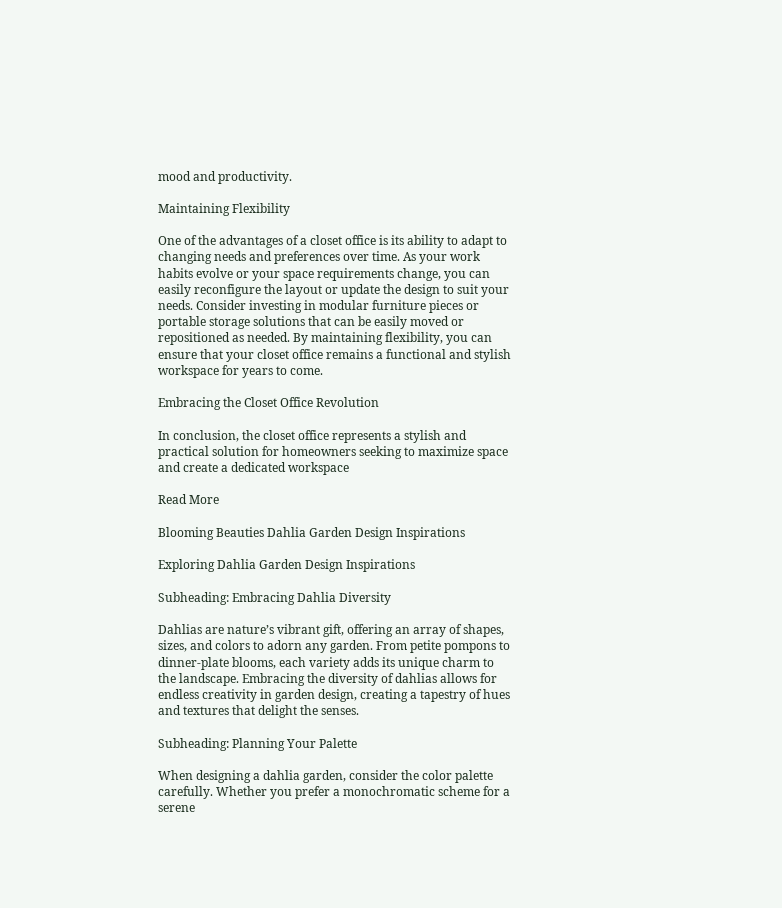mood and productivity.

Maintaining Flexibility

One of the advantages of a closet office is its ability to adapt to changing needs and preferences over time. As your work habits evolve or your space requirements change, you can easily reconfigure the layout or update the design to suit your needs. Consider investing in modular furniture pieces or portable storage solutions that can be easily moved or repositioned as needed. By maintaining flexibility, you can ensure that your closet office remains a functional and stylish workspace for years to come.

Embracing the Closet Office Revolution

In conclusion, the closet office represents a stylish and practical solution for homeowners seeking to maximize space and create a dedicated workspace

Read More

Blooming Beauties Dahlia Garden Design Inspirations

Exploring Dahlia Garden Design Inspirations

Subheading: Embracing Dahlia Diversity

Dahlias are nature’s vibrant gift, offering an array of shapes, sizes, and colors to adorn any garden. From petite pompons to dinner-plate blooms, each variety adds its unique charm to the landscape. Embracing the diversity of dahlias allows for endless creativity in garden design, creating a tapestry of hues and textures that delight the senses.

Subheading: Planning Your Palette

When designing a dahlia garden, consider the color palette carefully. Whether you prefer a monochromatic scheme for a serene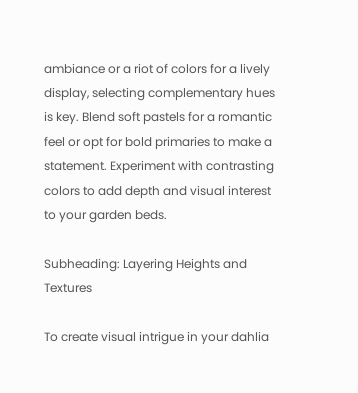ambiance or a riot of colors for a lively display, selecting complementary hues is key. Blend soft pastels for a romantic feel or opt for bold primaries to make a statement. Experiment with contrasting colors to add depth and visual interest to your garden beds.

Subheading: Layering Heights and Textures

To create visual intrigue in your dahlia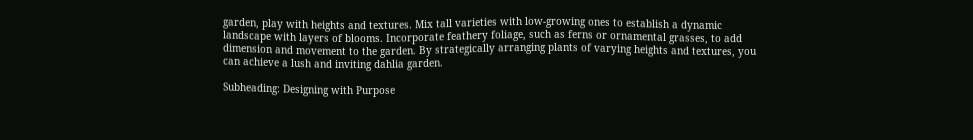garden, play with heights and textures. Mix tall varieties with low-growing ones to establish a dynamic landscape with layers of blooms. Incorporate feathery foliage, such as ferns or ornamental grasses, to add dimension and movement to the garden. By strategically arranging plants of varying heights and textures, you can achieve a lush and inviting dahlia garden.

Subheading: Designing with Purpose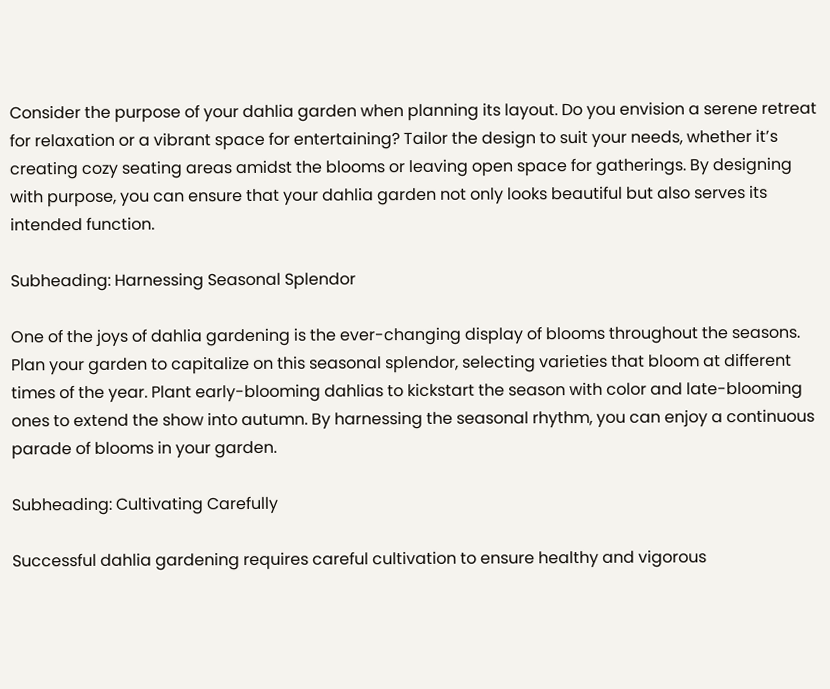Consider the purpose of your dahlia garden when planning its layout. Do you envision a serene retreat for relaxation or a vibrant space for entertaining? Tailor the design to suit your needs, whether it’s creating cozy seating areas amidst the blooms or leaving open space for gatherings. By designing with purpose, you can ensure that your dahlia garden not only looks beautiful but also serves its intended function.

Subheading: Harnessing Seasonal Splendor

One of the joys of dahlia gardening is the ever-changing display of blooms throughout the seasons. Plan your garden to capitalize on this seasonal splendor, selecting varieties that bloom at different times of the year. Plant early-blooming dahlias to kickstart the season with color and late-blooming ones to extend the show into autumn. By harnessing the seasonal rhythm, you can enjoy a continuous parade of blooms in your garden.

Subheading: Cultivating Carefully

Successful dahlia gardening requires careful cultivation to ensure healthy and vigorous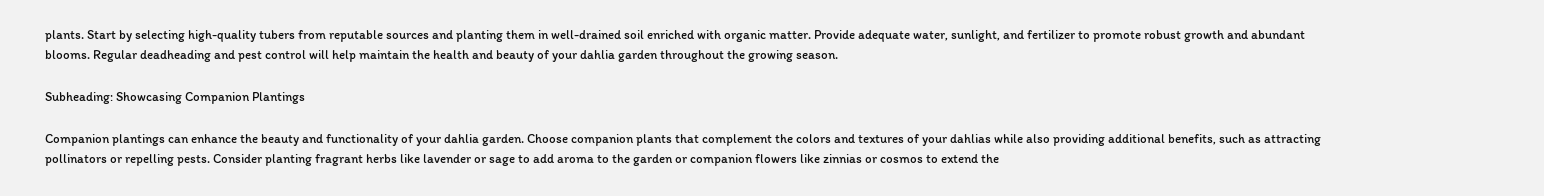plants. Start by selecting high-quality tubers from reputable sources and planting them in well-drained soil enriched with organic matter. Provide adequate water, sunlight, and fertilizer to promote robust growth and abundant blooms. Regular deadheading and pest control will help maintain the health and beauty of your dahlia garden throughout the growing season.

Subheading: Showcasing Companion Plantings

Companion plantings can enhance the beauty and functionality of your dahlia garden. Choose companion plants that complement the colors and textures of your dahlias while also providing additional benefits, such as attracting pollinators or repelling pests. Consider planting fragrant herbs like lavender or sage to add aroma to the garden or companion flowers like zinnias or cosmos to extend the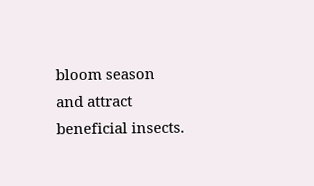bloom season and attract beneficial insects.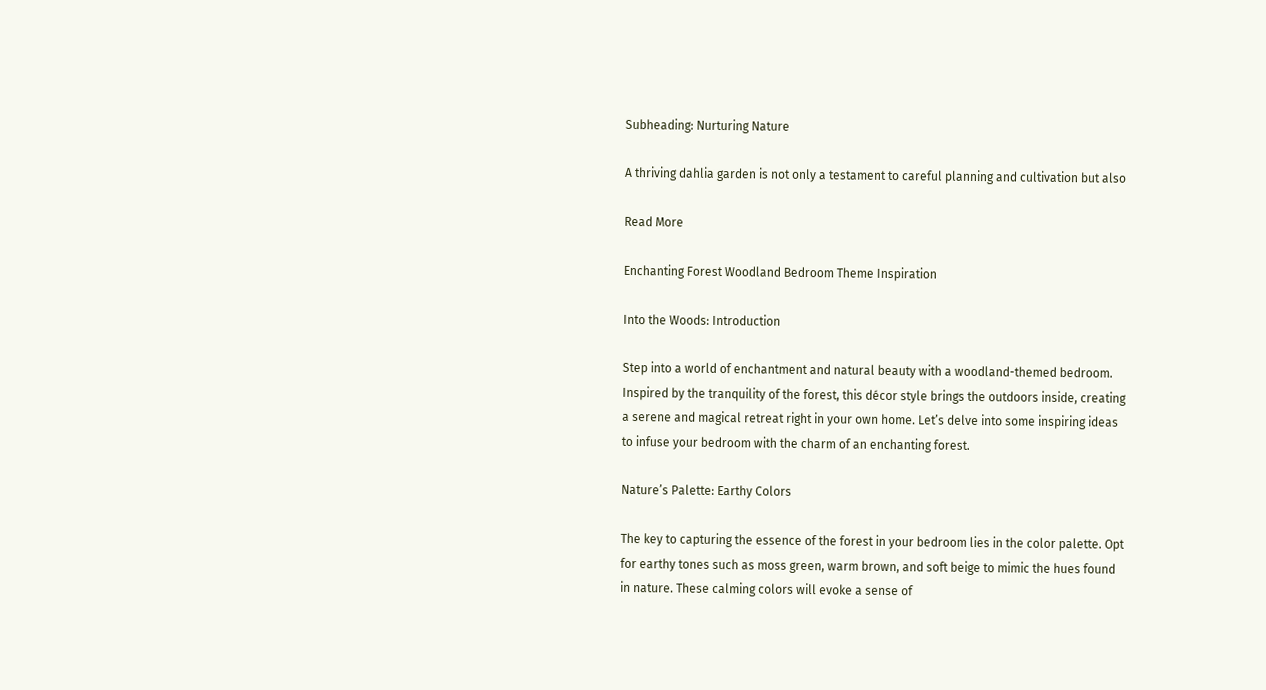Subheading: Nurturing Nature

A thriving dahlia garden is not only a testament to careful planning and cultivation but also

Read More

Enchanting Forest Woodland Bedroom Theme Inspiration

Into the Woods: Introduction

Step into a world of enchantment and natural beauty with a woodland-themed bedroom. Inspired by the tranquility of the forest, this décor style brings the outdoors inside, creating a serene and magical retreat right in your own home. Let’s delve into some inspiring ideas to infuse your bedroom with the charm of an enchanting forest.

Nature’s Palette: Earthy Colors

The key to capturing the essence of the forest in your bedroom lies in the color palette. Opt for earthy tones such as moss green, warm brown, and soft beige to mimic the hues found in nature. These calming colors will evoke a sense of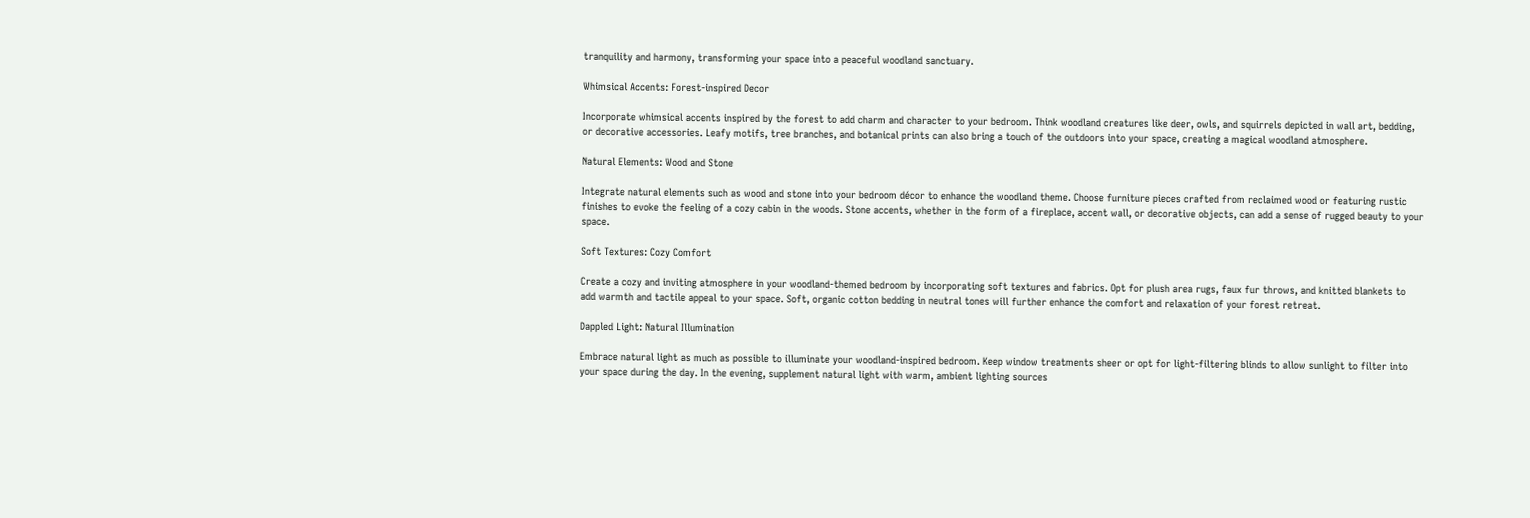tranquility and harmony, transforming your space into a peaceful woodland sanctuary.

Whimsical Accents: Forest-inspired Decor

Incorporate whimsical accents inspired by the forest to add charm and character to your bedroom. Think woodland creatures like deer, owls, and squirrels depicted in wall art, bedding, or decorative accessories. Leafy motifs, tree branches, and botanical prints can also bring a touch of the outdoors into your space, creating a magical woodland atmosphere.

Natural Elements: Wood and Stone

Integrate natural elements such as wood and stone into your bedroom décor to enhance the woodland theme. Choose furniture pieces crafted from reclaimed wood or featuring rustic finishes to evoke the feeling of a cozy cabin in the woods. Stone accents, whether in the form of a fireplace, accent wall, or decorative objects, can add a sense of rugged beauty to your space.

Soft Textures: Cozy Comfort

Create a cozy and inviting atmosphere in your woodland-themed bedroom by incorporating soft textures and fabrics. Opt for plush area rugs, faux fur throws, and knitted blankets to add warmth and tactile appeal to your space. Soft, organic cotton bedding in neutral tones will further enhance the comfort and relaxation of your forest retreat.

Dappled Light: Natural Illumination

Embrace natural light as much as possible to illuminate your woodland-inspired bedroom. Keep window treatments sheer or opt for light-filtering blinds to allow sunlight to filter into your space during the day. In the evening, supplement natural light with warm, ambient lighting sources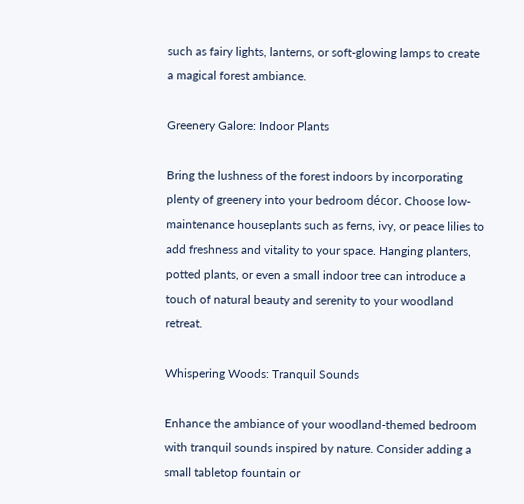such as fairy lights, lanterns, or soft-glowing lamps to create a magical forest ambiance.

Greenery Galore: Indoor Plants

Bring the lushness of the forest indoors by incorporating plenty of greenery into your bedroom décor. Choose low-maintenance houseplants such as ferns, ivy, or peace lilies to add freshness and vitality to your space. Hanging planters, potted plants, or even a small indoor tree can introduce a touch of natural beauty and serenity to your woodland retreat.

Whispering Woods: Tranquil Sounds

Enhance the ambiance of your woodland-themed bedroom with tranquil sounds inspired by nature. Consider adding a small tabletop fountain or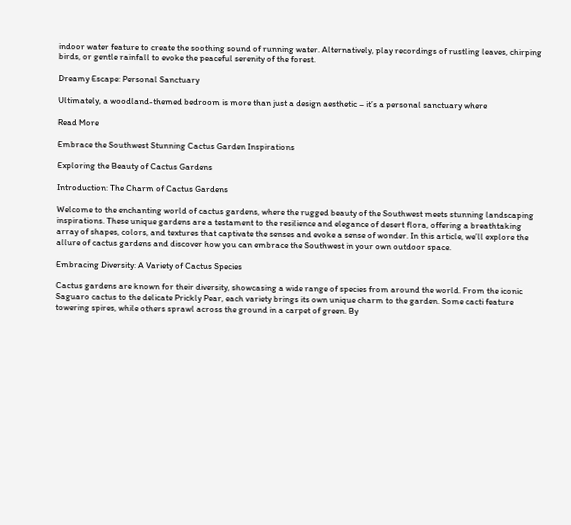indoor water feature to create the soothing sound of running water. Alternatively, play recordings of rustling leaves, chirping birds, or gentle rainfall to evoke the peaceful serenity of the forest.

Dreamy Escape: Personal Sanctuary

Ultimately, a woodland-themed bedroom is more than just a design aesthetic – it’s a personal sanctuary where

Read More

Embrace the Southwest Stunning Cactus Garden Inspirations

Exploring the Beauty of Cactus Gardens

Introduction: The Charm of Cactus Gardens

Welcome to the enchanting world of cactus gardens, where the rugged beauty of the Southwest meets stunning landscaping inspirations. These unique gardens are a testament to the resilience and elegance of desert flora, offering a breathtaking array of shapes, colors, and textures that captivate the senses and evoke a sense of wonder. In this article, we’ll explore the allure of cactus gardens and discover how you can embrace the Southwest in your own outdoor space.

Embracing Diversity: A Variety of Cactus Species

Cactus gardens are known for their diversity, showcasing a wide range of species from around the world. From the iconic Saguaro cactus to the delicate Prickly Pear, each variety brings its own unique charm to the garden. Some cacti feature towering spires, while others sprawl across the ground in a carpet of green. By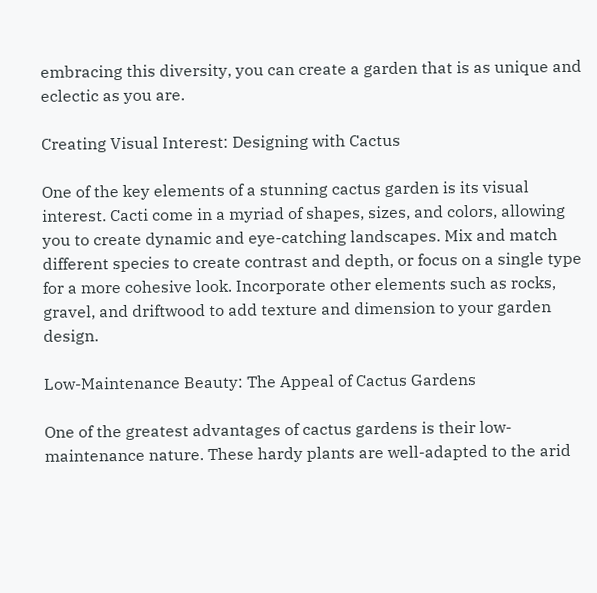embracing this diversity, you can create a garden that is as unique and eclectic as you are.

Creating Visual Interest: Designing with Cactus

One of the key elements of a stunning cactus garden is its visual interest. Cacti come in a myriad of shapes, sizes, and colors, allowing you to create dynamic and eye-catching landscapes. Mix and match different species to create contrast and depth, or focus on a single type for a more cohesive look. Incorporate other elements such as rocks, gravel, and driftwood to add texture and dimension to your garden design.

Low-Maintenance Beauty: The Appeal of Cactus Gardens

One of the greatest advantages of cactus gardens is their low-maintenance nature. These hardy plants are well-adapted to the arid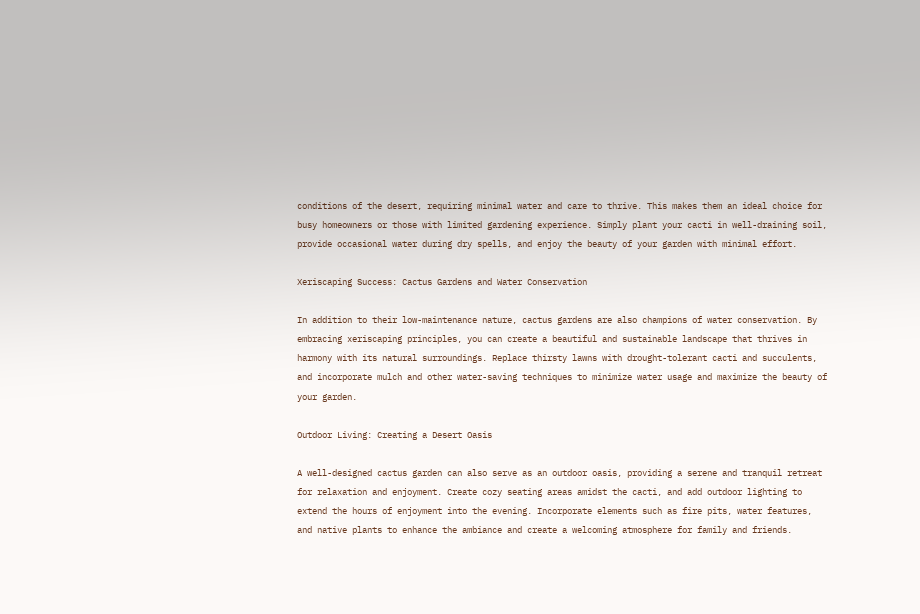conditions of the desert, requiring minimal water and care to thrive. This makes them an ideal choice for busy homeowners or those with limited gardening experience. Simply plant your cacti in well-draining soil, provide occasional water during dry spells, and enjoy the beauty of your garden with minimal effort.

Xeriscaping Success: Cactus Gardens and Water Conservation

In addition to their low-maintenance nature, cactus gardens are also champions of water conservation. By embracing xeriscaping principles, you can create a beautiful and sustainable landscape that thrives in harmony with its natural surroundings. Replace thirsty lawns with drought-tolerant cacti and succulents, and incorporate mulch and other water-saving techniques to minimize water usage and maximize the beauty of your garden.

Outdoor Living: Creating a Desert Oasis

A well-designed cactus garden can also serve as an outdoor oasis, providing a serene and tranquil retreat for relaxation and enjoyment. Create cozy seating areas amidst the cacti, and add outdoor lighting to extend the hours of enjoyment into the evening. Incorporate elements such as fire pits, water features, and native plants to enhance the ambiance and create a welcoming atmosphere for family and friends.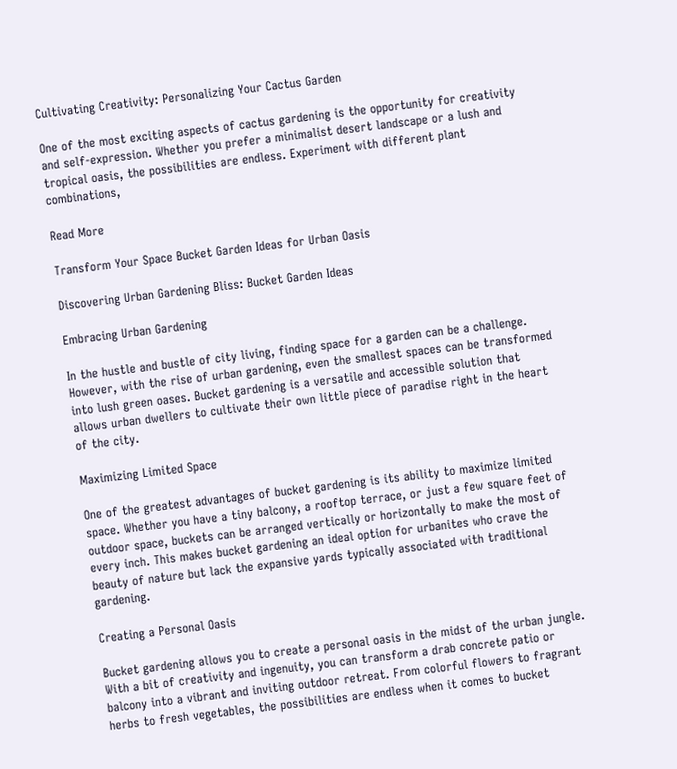Cultivating Creativity: Personalizing Your Cactus Garden

One of the most exciting aspects of cactus gardening is the opportunity for creativity and self-expression. Whether you prefer a minimalist desert landscape or a lush and tropical oasis, the possibilities are endless. Experiment with different plant combinations,

Read More

Transform Your Space Bucket Garden Ideas for Urban Oasis

Discovering Urban Gardening Bliss: Bucket Garden Ideas

Embracing Urban Gardening

In the hustle and bustle of city living, finding space for a garden can be a challenge. However, with the rise of urban gardening, even the smallest spaces can be transformed into lush green oases. Bucket gardening is a versatile and accessible solution that allows urban dwellers to cultivate their own little piece of paradise right in the heart of the city.

Maximizing Limited Space

One of the greatest advantages of bucket gardening is its ability to maximize limited space. Whether you have a tiny balcony, a rooftop terrace, or just a few square feet of outdoor space, buckets can be arranged vertically or horizontally to make the most of every inch. This makes bucket gardening an ideal option for urbanites who crave the beauty of nature but lack the expansive yards typically associated with traditional gardening.

Creating a Personal Oasis

Bucket gardening allows you to create a personal oasis in the midst of the urban jungle. With a bit of creativity and ingenuity, you can transform a drab concrete patio or balcony into a vibrant and inviting outdoor retreat. From colorful flowers to fragrant herbs to fresh vegetables, the possibilities are endless when it comes to bucket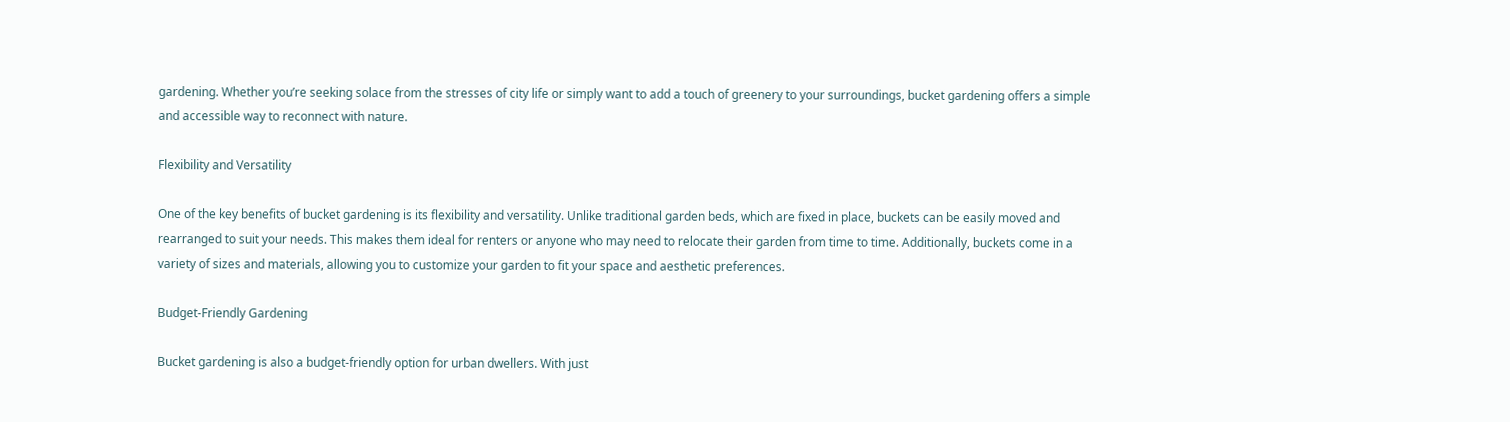gardening. Whether you’re seeking solace from the stresses of city life or simply want to add a touch of greenery to your surroundings, bucket gardening offers a simple and accessible way to reconnect with nature.

Flexibility and Versatility

One of the key benefits of bucket gardening is its flexibility and versatility. Unlike traditional garden beds, which are fixed in place, buckets can be easily moved and rearranged to suit your needs. This makes them ideal for renters or anyone who may need to relocate their garden from time to time. Additionally, buckets come in a variety of sizes and materials, allowing you to customize your garden to fit your space and aesthetic preferences.

Budget-Friendly Gardening

Bucket gardening is also a budget-friendly option for urban dwellers. With just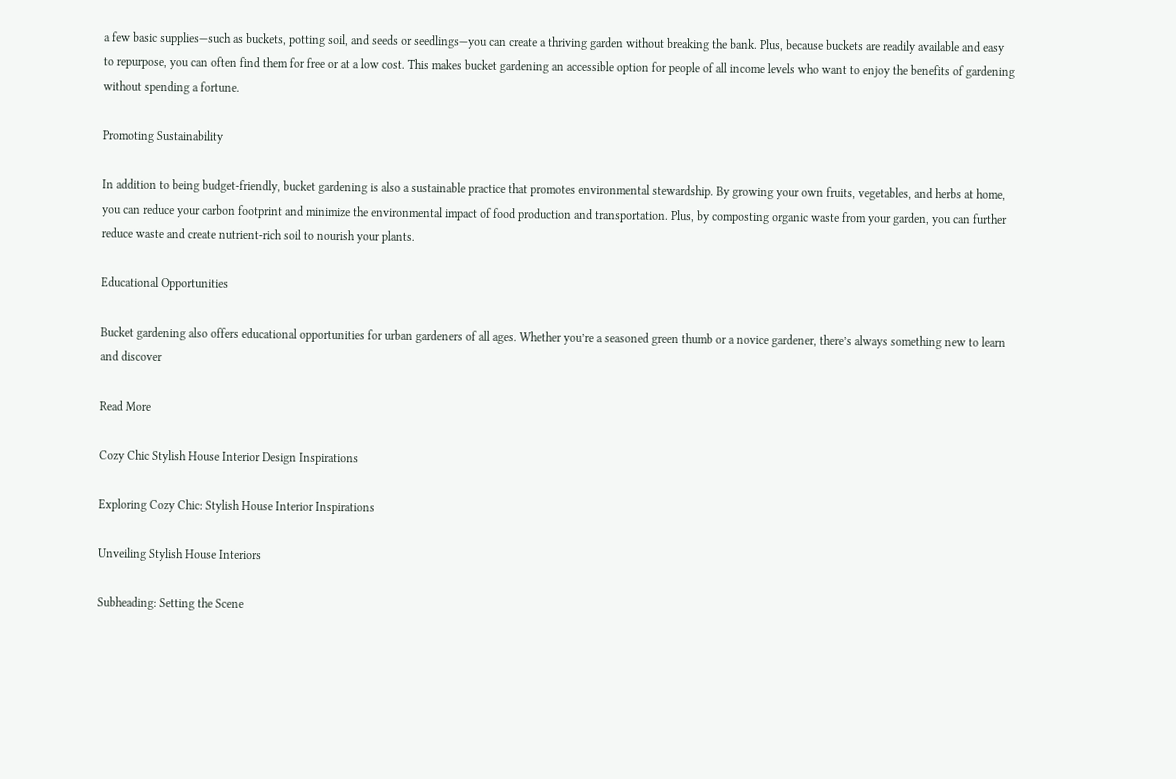a few basic supplies—such as buckets, potting soil, and seeds or seedlings—you can create a thriving garden without breaking the bank. Plus, because buckets are readily available and easy to repurpose, you can often find them for free or at a low cost. This makes bucket gardening an accessible option for people of all income levels who want to enjoy the benefits of gardening without spending a fortune.

Promoting Sustainability

In addition to being budget-friendly, bucket gardening is also a sustainable practice that promotes environmental stewardship. By growing your own fruits, vegetables, and herbs at home, you can reduce your carbon footprint and minimize the environmental impact of food production and transportation. Plus, by composting organic waste from your garden, you can further reduce waste and create nutrient-rich soil to nourish your plants.

Educational Opportunities

Bucket gardening also offers educational opportunities for urban gardeners of all ages. Whether you’re a seasoned green thumb or a novice gardener, there’s always something new to learn and discover

Read More

Cozy Chic Stylish House Interior Design Inspirations

Exploring Cozy Chic: Stylish House Interior Inspirations

Unveiling Stylish House Interiors

Subheading: Setting the Scene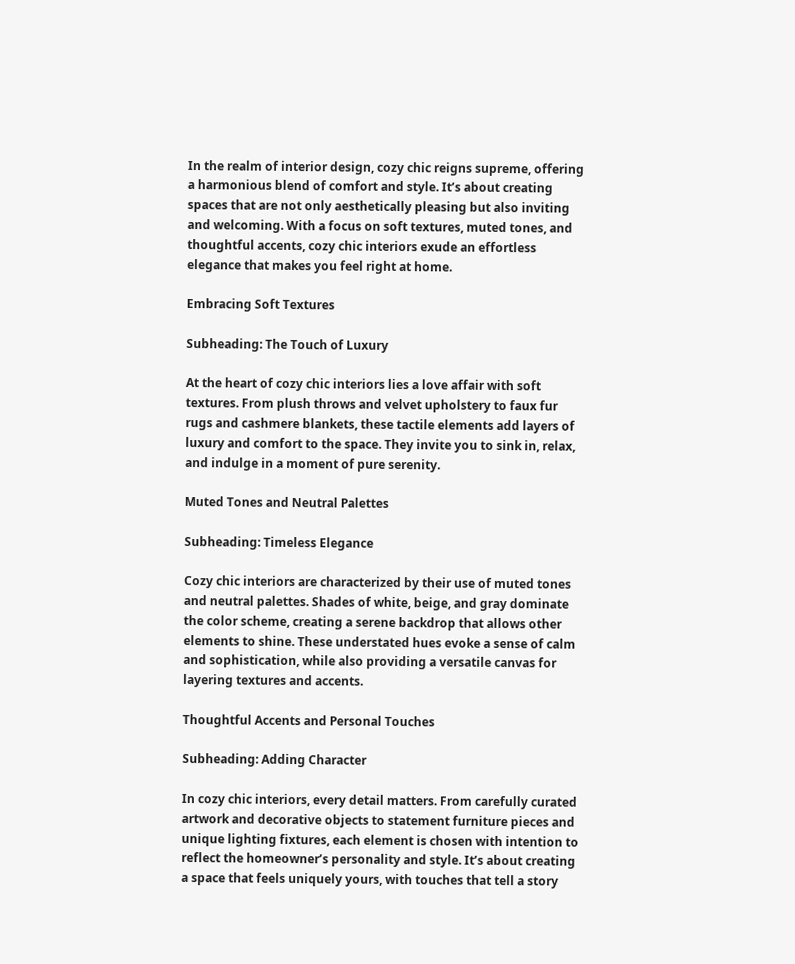In the realm of interior design, cozy chic reigns supreme, offering a harmonious blend of comfort and style. It’s about creating spaces that are not only aesthetically pleasing but also inviting and welcoming. With a focus on soft textures, muted tones, and thoughtful accents, cozy chic interiors exude an effortless elegance that makes you feel right at home.

Embracing Soft Textures

Subheading: The Touch of Luxury

At the heart of cozy chic interiors lies a love affair with soft textures. From plush throws and velvet upholstery to faux fur rugs and cashmere blankets, these tactile elements add layers of luxury and comfort to the space. They invite you to sink in, relax, and indulge in a moment of pure serenity.

Muted Tones and Neutral Palettes

Subheading: Timeless Elegance

Cozy chic interiors are characterized by their use of muted tones and neutral palettes. Shades of white, beige, and gray dominate the color scheme, creating a serene backdrop that allows other elements to shine. These understated hues evoke a sense of calm and sophistication, while also providing a versatile canvas for layering textures and accents.

Thoughtful Accents and Personal Touches

Subheading: Adding Character

In cozy chic interiors, every detail matters. From carefully curated artwork and decorative objects to statement furniture pieces and unique lighting fixtures, each element is chosen with intention to reflect the homeowner’s personality and style. It’s about creating a space that feels uniquely yours, with touches that tell a story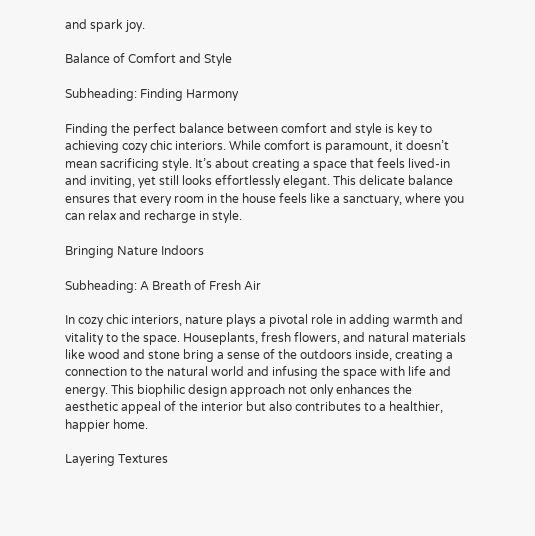and spark joy.

Balance of Comfort and Style

Subheading: Finding Harmony

Finding the perfect balance between comfort and style is key to achieving cozy chic interiors. While comfort is paramount, it doesn’t mean sacrificing style. It’s about creating a space that feels lived-in and inviting, yet still looks effortlessly elegant. This delicate balance ensures that every room in the house feels like a sanctuary, where you can relax and recharge in style.

Bringing Nature Indoors

Subheading: A Breath of Fresh Air

In cozy chic interiors, nature plays a pivotal role in adding warmth and vitality to the space. Houseplants, fresh flowers, and natural materials like wood and stone bring a sense of the outdoors inside, creating a connection to the natural world and infusing the space with life and energy. This biophilic design approach not only enhances the aesthetic appeal of the interior but also contributes to a healthier, happier home.

Layering Textures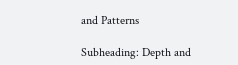and Patterns

Subheading: Depth and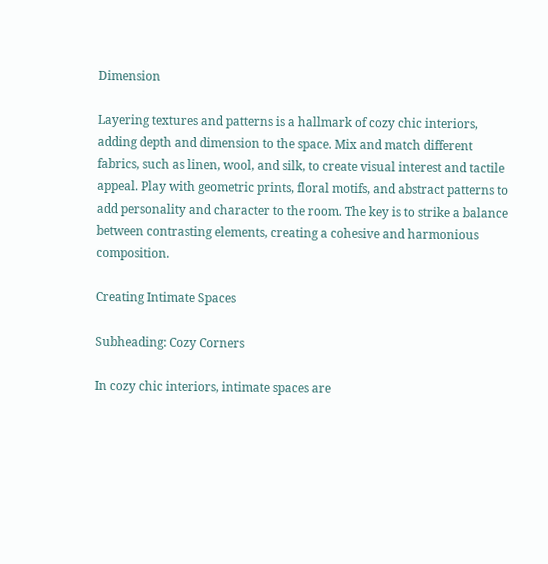Dimension

Layering textures and patterns is a hallmark of cozy chic interiors, adding depth and dimension to the space. Mix and match different fabrics, such as linen, wool, and silk, to create visual interest and tactile appeal. Play with geometric prints, floral motifs, and abstract patterns to add personality and character to the room. The key is to strike a balance between contrasting elements, creating a cohesive and harmonious composition.

Creating Intimate Spaces

Subheading: Cozy Corners

In cozy chic interiors, intimate spaces are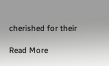cherished for their

Read More